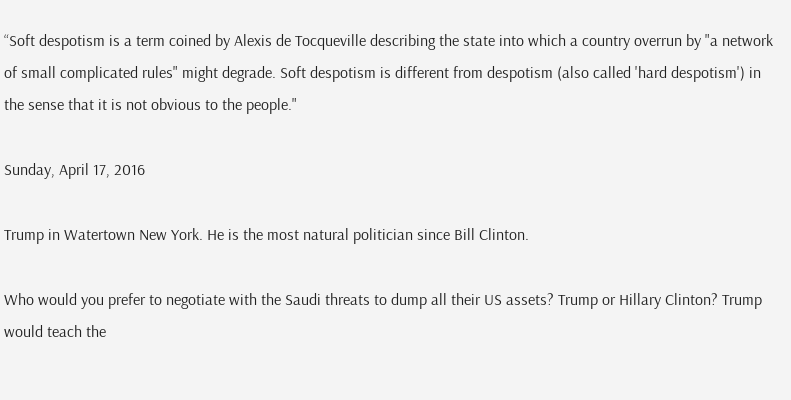“Soft despotism is a term coined by Alexis de Tocqueville describing the state into which a country overrun by "a network of small complicated rules" might degrade. Soft despotism is different from despotism (also called 'hard despotism') in the sense that it is not obvious to the people."

Sunday, April 17, 2016

Trump in Watertown New York. He is the most natural politician since Bill Clinton.

Who would you prefer to negotiate with the Saudi threats to dump all their US assets? Trump or Hillary Clinton? Trump would teach the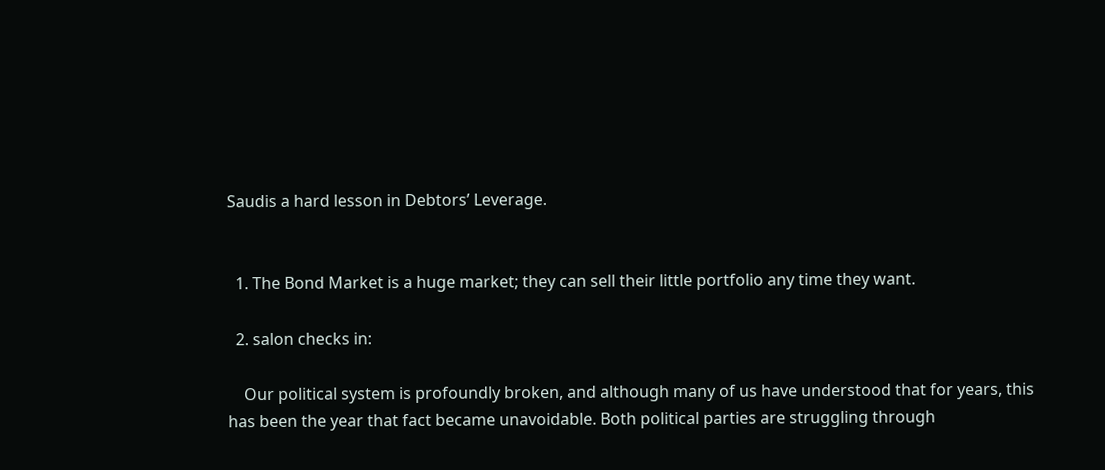Saudis a hard lesson in Debtors’ Leverage.


  1. The Bond Market is a huge market; they can sell their little portfolio any time they want.

  2. salon checks in:

    Our political system is profoundly broken, and although many of us have understood that for years, this has been the year that fact became unavoidable. Both political parties are struggling through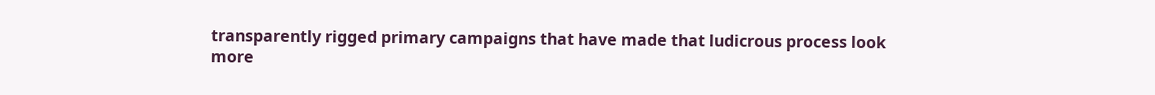transparently rigged primary campaigns that have made that ludicrous process look more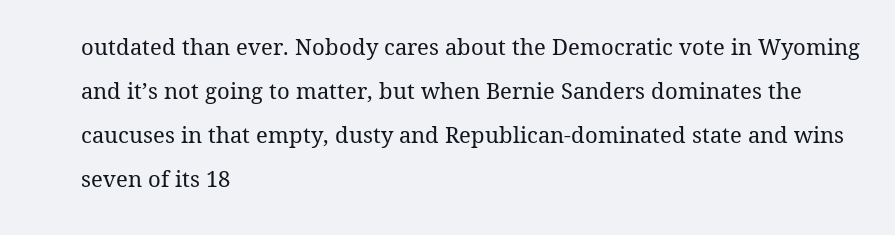outdated than ever. Nobody cares about the Democratic vote in Wyoming and it’s not going to matter, but when Bernie Sanders dominates the caucuses in that empty, dusty and Republican-dominated state and wins seven of its 18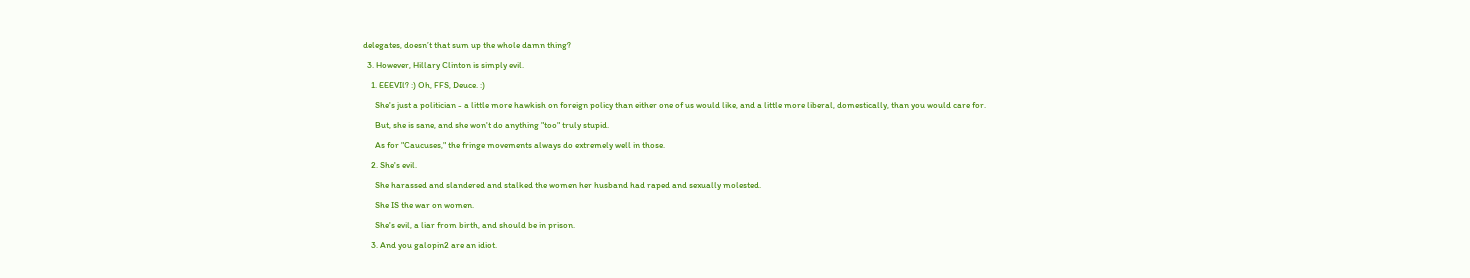delegates, doesn’t that sum up the whole damn thing?

  3. However, Hillary Clinton is simply evil.

    1. EEEVIl? :) Oh, FFS, Deuce. :)

      She's just a politician - a little more hawkish on foreign policy than either one of us would like, and a little more liberal, domestically, than you would care for.

      But, she is sane, and she won't do anything "too" truly stupid.

      As for "Caucuses," the fringe movements always do extremely well in those.

    2. She's evil.

      She harassed and slandered and stalked the women her husband had raped and sexually molested.

      She IS the war on women.

      She's evil, a liar from birth, and should be in prison.

    3. And you galopin2 are an idiot.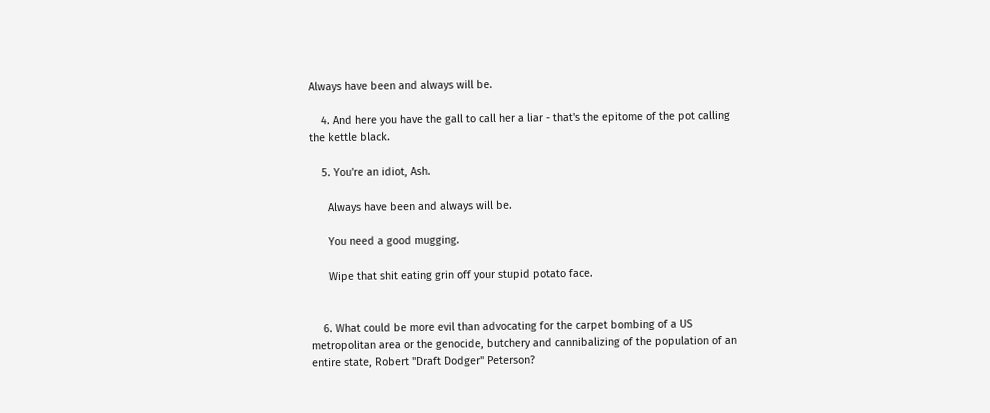Always have been and always will be.

    4. And here you have the gall to call her a liar - that's the epitome of the pot calling the kettle black.

    5. You're an idiot, Ash.

      Always have been and always will be.

      You need a good mugging.

      Wipe that shit eating grin off your stupid potato face.


    6. What could be more evil than advocating for the carpet bombing of a US metropolitan area or the genocide, butchery and cannibalizing of the population of an entire state, Robert "Draft Dodger" Peterson?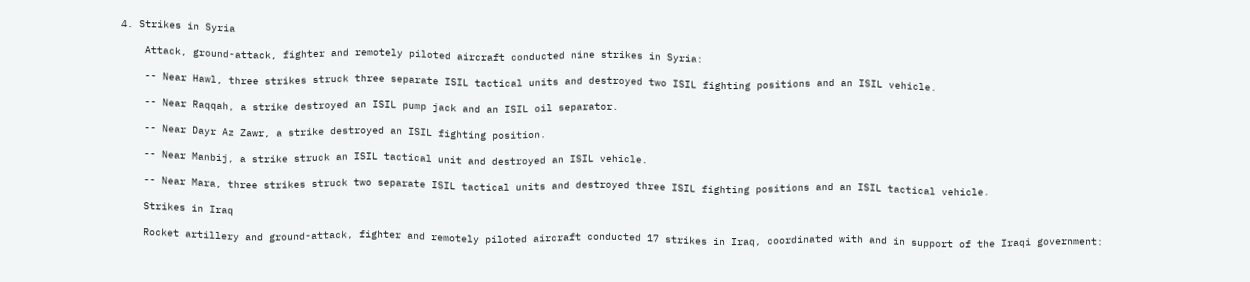4. Strikes in Syria

    Attack, ground-attack, fighter and remotely piloted aircraft conducted nine strikes in Syria:

    -- Near Hawl, three strikes struck three separate ISIL tactical units and destroyed two ISIL fighting positions and an ISIL vehicle.

    -- Near Raqqah, a strike destroyed an ISIL pump jack and an ISIL oil separator.

    -- Near Dayr Az Zawr, a strike destroyed an ISIL fighting position.

    -- Near Manbij, a strike struck an ISIL tactical unit and destroyed an ISIL vehicle.

    -- Near Mara, three strikes struck two separate ISIL tactical units and destroyed three ISIL fighting positions and an ISIL tactical vehicle.

    Strikes in Iraq

    Rocket artillery and ground-attack, fighter and remotely piloted aircraft conducted 17 strikes in Iraq, coordinated with and in support of the Iraqi government: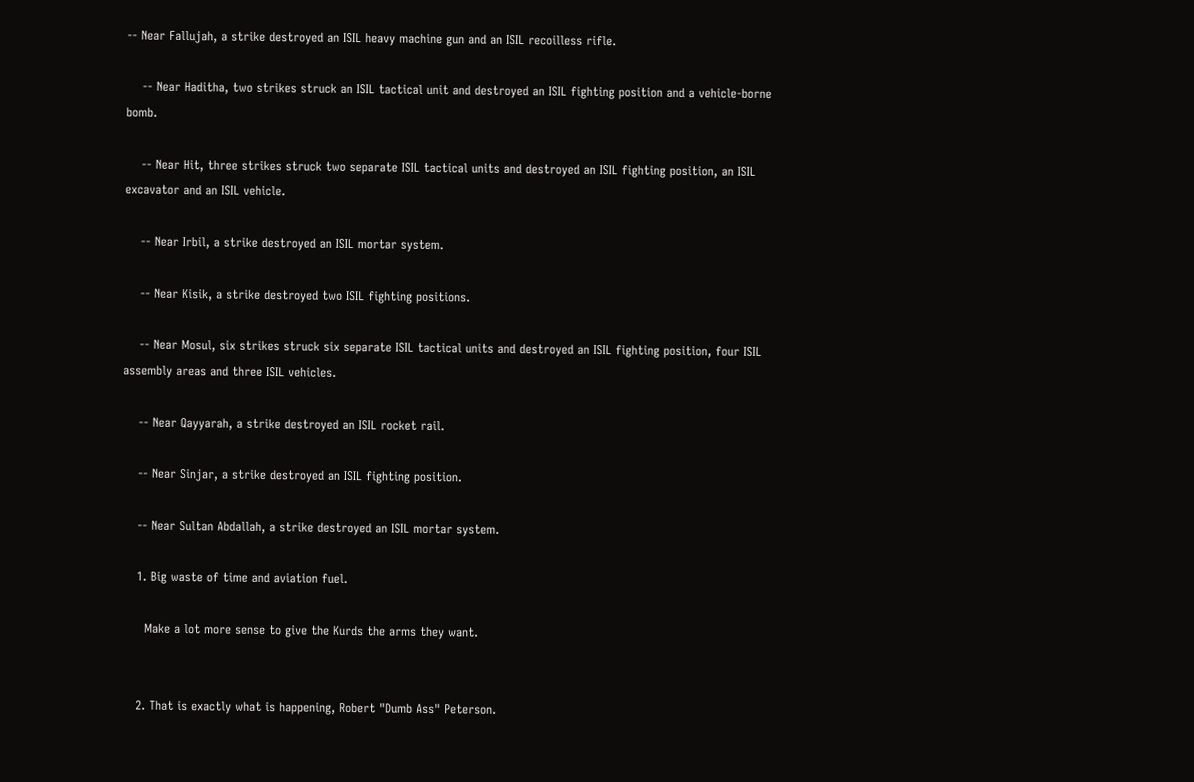-- Near Fallujah, a strike destroyed an ISIL heavy machine gun and an ISIL recoilless rifle.

    -- Near Haditha, two strikes struck an ISIL tactical unit and destroyed an ISIL fighting position and a vehicle-borne bomb.

    -- Near Hit, three strikes struck two separate ISIL tactical units and destroyed an ISIL fighting position, an ISIL excavator and an ISIL vehicle.

    -- Near Irbil, a strike destroyed an ISIL mortar system.

    -- Near Kisik, a strike destroyed two ISIL fighting positions.

    -- Near Mosul, six strikes struck six separate ISIL tactical units and destroyed an ISIL fighting position, four ISIL assembly areas and three ISIL vehicles.

    -- Near Qayyarah, a strike destroyed an ISIL rocket rail.

    -- Near Sinjar, a strike destroyed an ISIL fighting position.

    -- Near Sultan Abdallah, a strike destroyed an ISIL mortar system.

    1. Big waste of time and aviation fuel.

      Make a lot more sense to give the Kurds the arms they want.


    2. That is exactly what is happening, Robert "Dumb Ass" Peterson.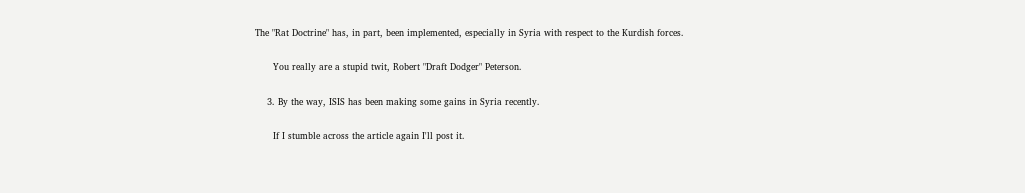The "Rat Doctrine" has, in part, been implemented, especially in Syria with respect to the Kurdish forces.

      You really are a stupid twit, Robert "Draft Dodger" Peterson.

    3. By the way, ISIS has been making some gains in Syria recently.

      If I stumble across the article again I'll post it.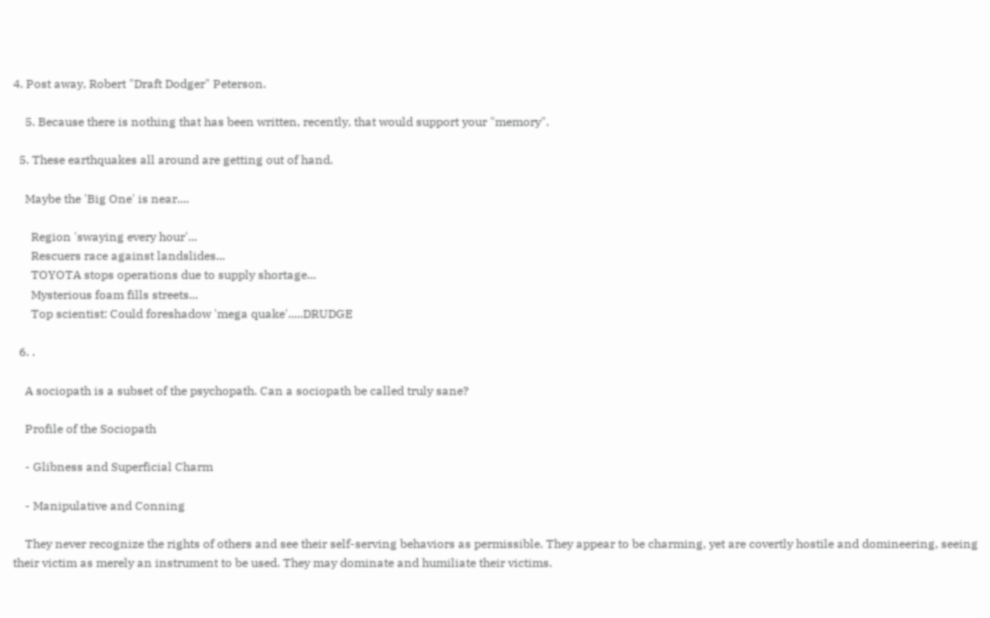4. Post away, Robert "Draft Dodger" Peterson.

    5. Because there is nothing that has been written, recently, that would support your "memory".

  5. These earthquakes all around are getting out of hand.

    Maybe the 'Big One' is near....

      Region 'swaying every hour'...
      Rescuers race against landslides...
      TOYOTA stops operations due to supply shortage...
      Mysterious foam fills streets...
      Top scientist: Could foreshadow 'mega quake'.....DRUDGE

  6. .

    A sociopath is a subset of the psychopath. Can a sociopath be called truly sane?

    Profile of the Sociopath

    - Glibness and Superficial Charm

    - Manipulative and Conning

    They never recognize the rights of others and see their self-serving behaviors as permissible. They appear to be charming, yet are covertly hostile and domineering, seeing their victim as merely an instrument to be used. They may dominate and humiliate their victims.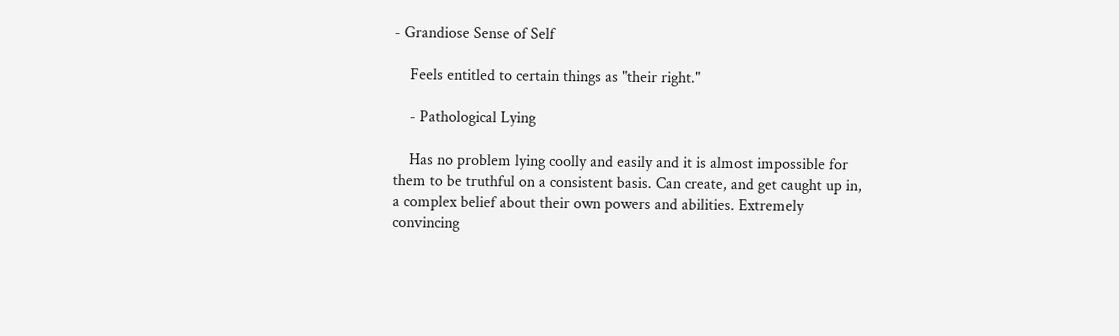- Grandiose Sense of Self

    Feels entitled to certain things as "their right."

    - Pathological Lying

    Has no problem lying coolly and easily and it is almost impossible for them to be truthful on a consistent basis. Can create, and get caught up in, a complex belief about their own powers and abilities. Extremely convincing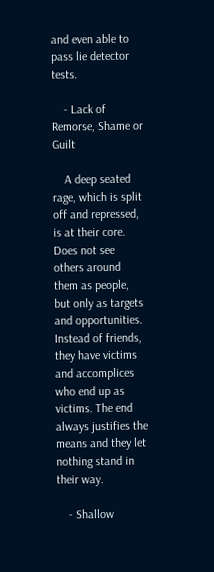and even able to pass lie detector tests.

    - Lack of Remorse, Shame or Guilt

    A deep seated rage, which is split off and repressed, is at their core. Does not see others around them as people, but only as targets and opportunities. Instead of friends, they have victims and accomplices who end up as victims. The end always justifies the means and they let nothing stand in their way.

    - Shallow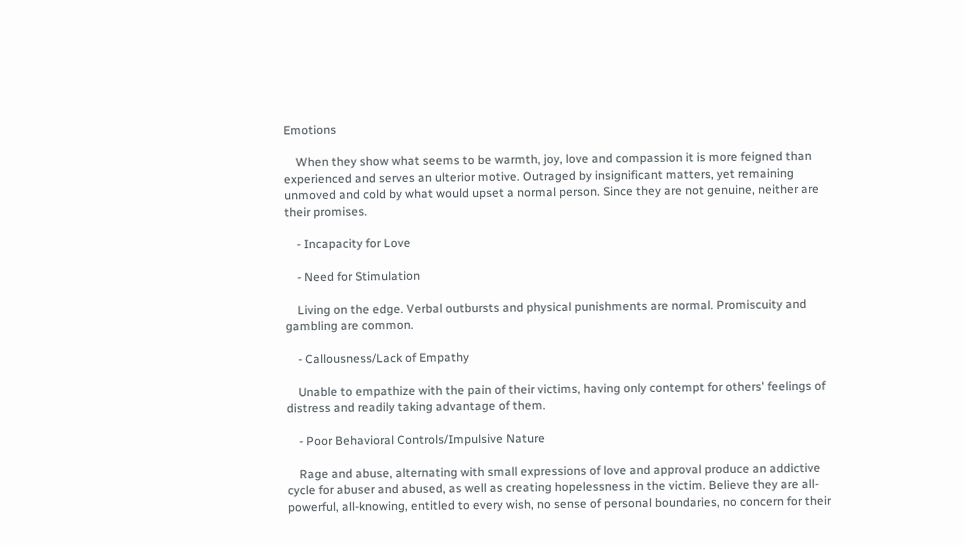Emotions

    When they show what seems to be warmth, joy, love and compassion it is more feigned than experienced and serves an ulterior motive. Outraged by insignificant matters, yet remaining unmoved and cold by what would upset a normal person. Since they are not genuine, neither are their promises.

    - Incapacity for Love

    - Need for Stimulation

    Living on the edge. Verbal outbursts and physical punishments are normal. Promiscuity and gambling are common.

    - Callousness/Lack of Empathy

    Unable to empathize with the pain of their victims, having only contempt for others' feelings of distress and readily taking advantage of them.

    - Poor Behavioral Controls/Impulsive Nature

    Rage and abuse, alternating with small expressions of love and approval produce an addictive cycle for abuser and abused, as well as creating hopelessness in the victim. Believe they are all-powerful, all-knowing, entitled to every wish, no sense of personal boundaries, no concern for their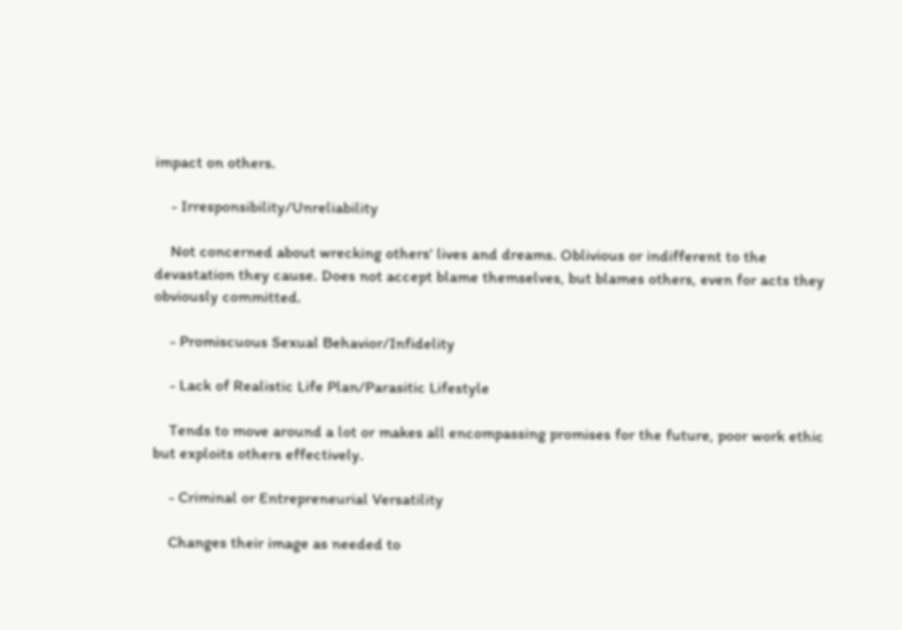impact on others.

    - Irresponsibility/Unreliability

    Not concerned about wrecking others' lives and dreams. Oblivious or indifferent to the devastation they cause. Does not accept blame themselves, but blames others, even for acts they obviously committed.

    - Promiscuous Sexual Behavior/Infidelity

    - Lack of Realistic Life Plan/Parasitic Lifestyle

    Tends to move around a lot or makes all encompassing promises for the future, poor work ethic but exploits others effectively.

    - Criminal or Entrepreneurial Versatility

    Changes their image as needed to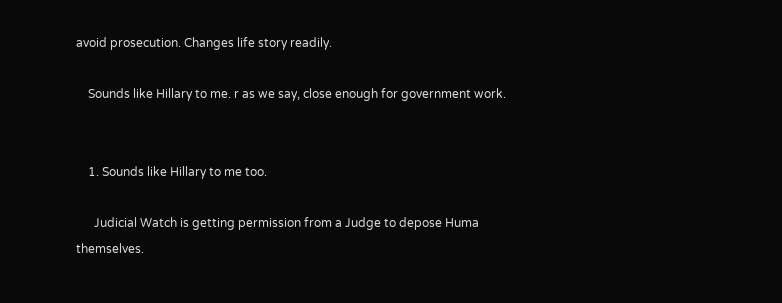avoid prosecution. Changes life story readily.

    Sounds like Hillary to me. r as we say, close enough for government work.


    1. Sounds like Hillary to me too.

      Judicial Watch is getting permission from a Judge to depose Huma themselves.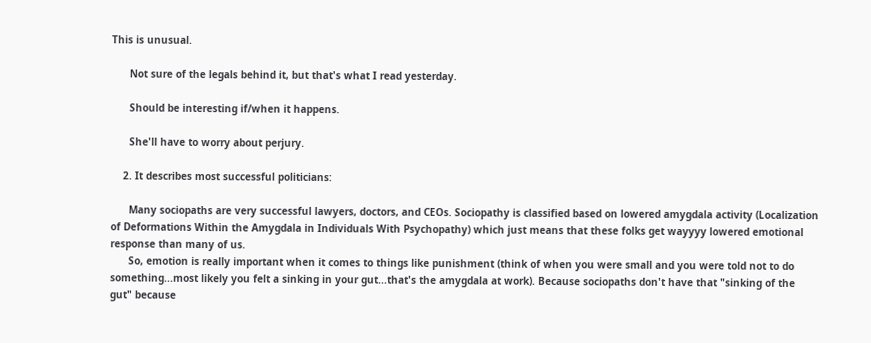This is unusual.

      Not sure of the legals behind it, but that's what I read yesterday.

      Should be interesting if/when it happens.

      She'll have to worry about perjury.

    2. It describes most successful politicians:

      Many sociopaths are very successful lawyers, doctors, and CEOs. Sociopathy is classified based on lowered amygdala activity (Localization of Deformations Within the Amygdala in Individuals With Psychopathy) which just means that these folks get wayyyy lowered emotional response than many of us.
      So, emotion is really important when it comes to things like punishment (think of when you were small and you were told not to do something...most likely you felt a sinking in your gut...that's the amygdala at work). Because sociopaths don't have that "sinking of the gut" because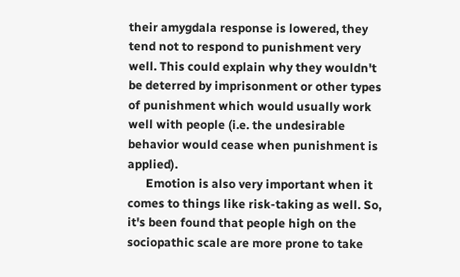their amygdala response is lowered, they tend not to respond to punishment very well. This could explain why they wouldn't be deterred by imprisonment or other types of punishment which would usually work well with people (i.e. the undesirable behavior would cease when punishment is applied).
      Emotion is also very important when it comes to things like risk-taking as well. So, it's been found that people high on the sociopathic scale are more prone to take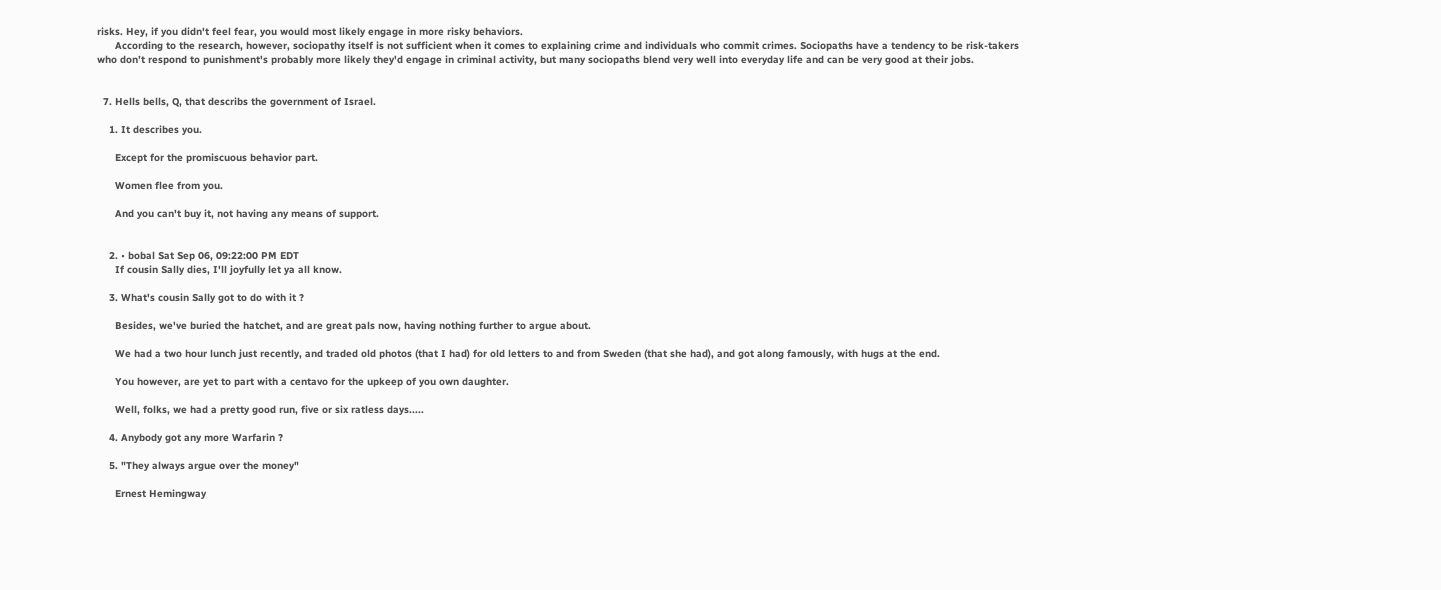risks. Hey, if you didn't feel fear, you would most likely engage in more risky behaviors.
      According to the research, however, sociopathy itself is not sufficient when it comes to explaining crime and individuals who commit crimes. Sociopaths have a tendency to be risk-takers who don’t respond to punishment's probably more likely they'd engage in criminal activity, but many sociopaths blend very well into everyday life and can be very good at their jobs.


  7. Hells bells, Q, that describs the government of Israel.

    1. It describes you.

      Except for the promiscuous behavior part.

      Women flee from you.

      And you can't buy it, not having any means of support.


    2. • bobal Sat Sep 06, 09:22:00 PM EDT
      If cousin Sally dies, I'll joyfully let ya all know.

    3. What's cousin Sally got to do with it ?

      Besides, we've buried the hatchet, and are great pals now, having nothing further to argue about.

      We had a two hour lunch just recently, and traded old photos (that I had) for old letters to and from Sweden (that she had), and got along famously, with hugs at the end.

      You however, are yet to part with a centavo for the upkeep of you own daughter.

      Well, folks, we had a pretty good run, five or six ratless days.....

    4. Anybody got any more Warfarin ?

    5. "They always argue over the money"

      Ernest Hemingway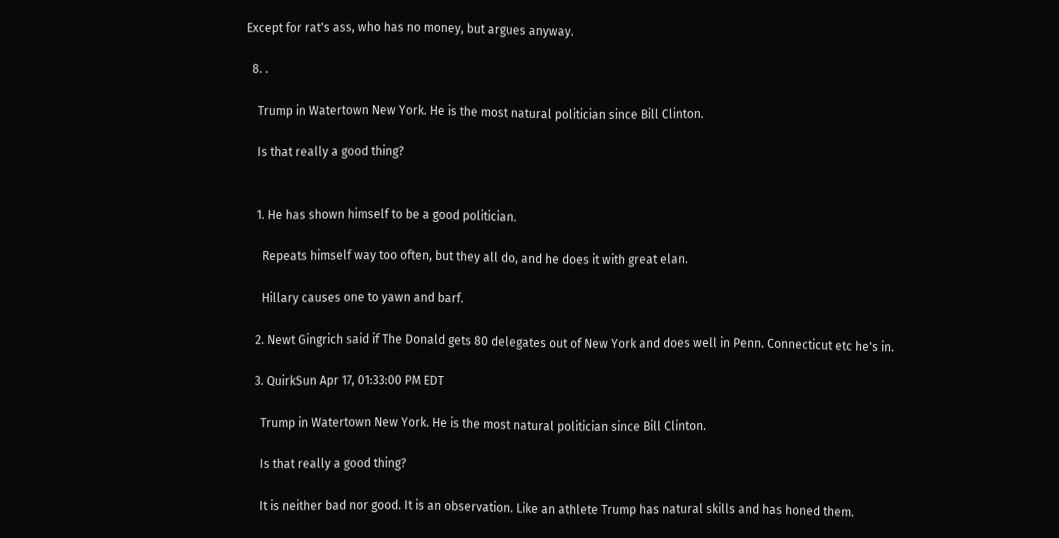Except for rat's ass, who has no money, but argues anyway.

  8. .

    Trump in Watertown New York. He is the most natural politician since Bill Clinton.

    Is that really a good thing?


    1. He has shown himself to be a good politician.

      Repeats himself way too often, but they all do, and he does it with great elan.

      Hillary causes one to yawn and barf.

    2. Newt Gingrich said if The Donald gets 80 delegates out of New York and does well in Penn. Connecticut etc he's in.

    3. QuirkSun Apr 17, 01:33:00 PM EDT

      Trump in Watertown New York. He is the most natural politician since Bill Clinton.

      Is that really a good thing?

      It is neither bad nor good. It is an observation. Like an athlete Trump has natural skills and has honed them.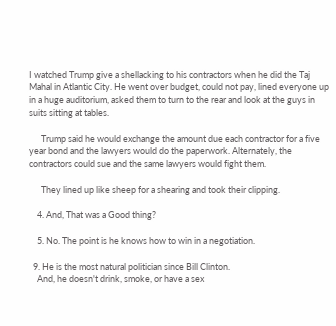I watched Trump give a shellacking to his contractors when he did the Taj Mahal in Atlantic City. He went over budget, could not pay, lined everyone up in a huge auditorium, asked them to turn to the rear and look at the guys in suits sitting at tables.

      Trump said he would exchange the amount due each contractor for a five year bond and the lawyers would do the paperwork. Alternately, the contractors could sue and the same lawyers would fight them.

      They lined up like sheep for a shearing and took their clipping.

    4. And, That was a Good thing?

    5. No. The point is he knows how to win in a negotiation.

  9. He is the most natural politician since Bill Clinton.
    And, he doesn't drink, smoke, or have a sex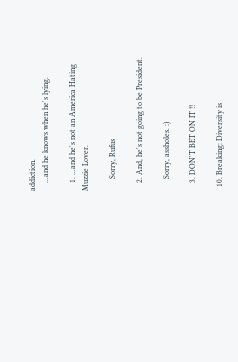addiction.
    ...and he knows when he's lying.

    1. ...and he's not an America Hating Muzzie Lover.

      Sorry, Rufus

    2. And, he's not going to be President.

      Sorry, assholes. :)

    3. DON'T BET ON IT !!

  10. Breaking: Diversity is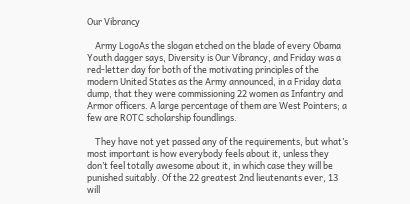Our Vibrancy

    Army LogoAs the slogan etched on the blade of every Obama Youth dagger says, Diversity is Our Vibrancy, and Friday was a red-letter day for both of the motivating principles of the modern United States as the Army announced, in a Friday data dump, that they were commissioning 22 women as Infantry and Armor officers. A large percentage of them are West Pointers; a few are ROTC scholarship foundlings.

    They have not yet passed any of the requirements, but what’s most important is how everybody feels about it, unless they don’t feel totally awesome about it, in which case they will be punished suitably. Of the 22 greatest 2nd lieutenants ever, 13 will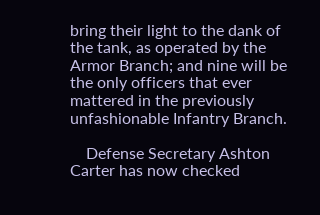bring their light to the dank of the tank, as operated by the Armor Branch; and nine will be the only officers that ever mattered in the previously unfashionable Infantry Branch.

    Defense Secretary Ashton Carter has now checked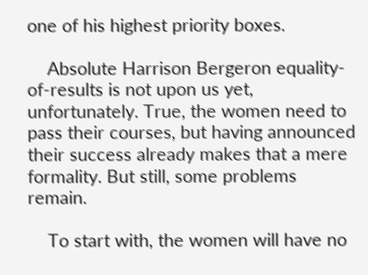one of his highest priority boxes.

    Absolute Harrison Bergeron equality-of-results is not upon us yet, unfortunately. True, the women need to pass their courses, but having announced their success already makes that a mere formality. But still, some problems remain.

    To start with, the women will have no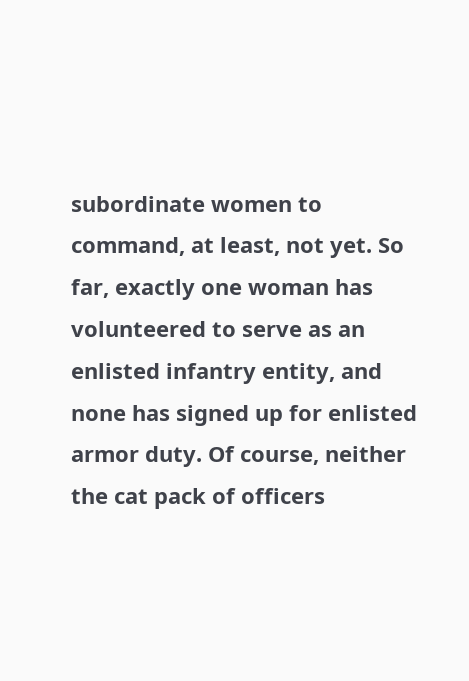subordinate women to command, at least, not yet. So far, exactly one woman has volunteered to serve as an enlisted infantry entity, and none has signed up for enlisted armor duty. Of course, neither the cat pack of officers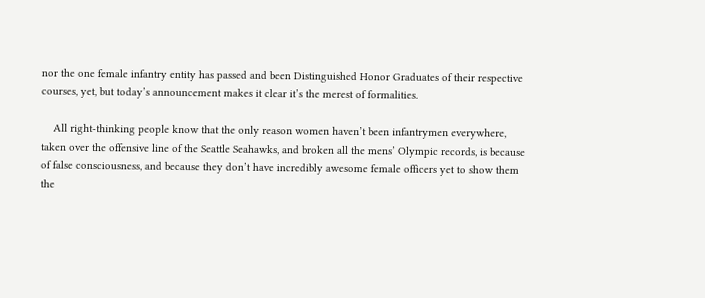nor the one female infantry entity has passed and been Distinguished Honor Graduates of their respective courses, yet, but today’s announcement makes it clear it’s the merest of formalities.

    All right-thinking people know that the only reason women haven’t been infantrymen everywhere, taken over the offensive line of the Seattle Seahawks, and broken all the mens’ Olympic records, is because of false consciousness, and because they don’t have incredibly awesome female officers yet to show them the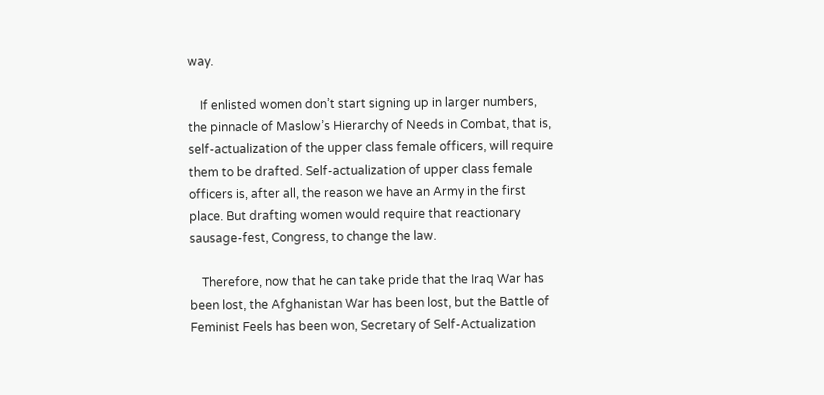way.

    If enlisted women don’t start signing up in larger numbers, the pinnacle of Maslow’s Hierarchy of Needs in Combat, that is, self-actualization of the upper class female officers, will require them to be drafted. Self-actualization of upper class female officers is, after all, the reason we have an Army in the first place. But drafting women would require that reactionary sausage-fest, Congress, to change the law.

    Therefore, now that he can take pride that the Iraq War has been lost, the Afghanistan War has been lost, but the Battle of Feminist Feels has been won, Secretary of Self-Actualization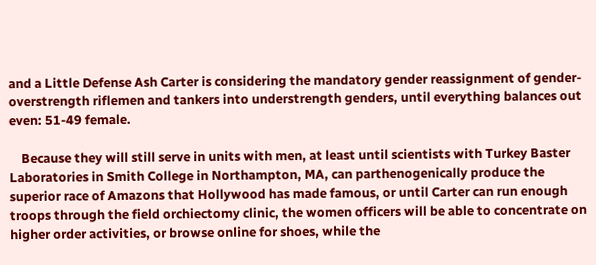and a Little Defense Ash Carter is considering the mandatory gender reassignment of gender-overstrength riflemen and tankers into understrength genders, until everything balances out even: 51-49 female.

    Because they will still serve in units with men, at least until scientists with Turkey Baster Laboratories in Smith College in Northampton, MA, can parthenogenically produce the superior race of Amazons that Hollywood has made famous, or until Carter can run enough troops through the field orchiectomy clinic, the women officers will be able to concentrate on higher order activities, or browse online for shoes, while the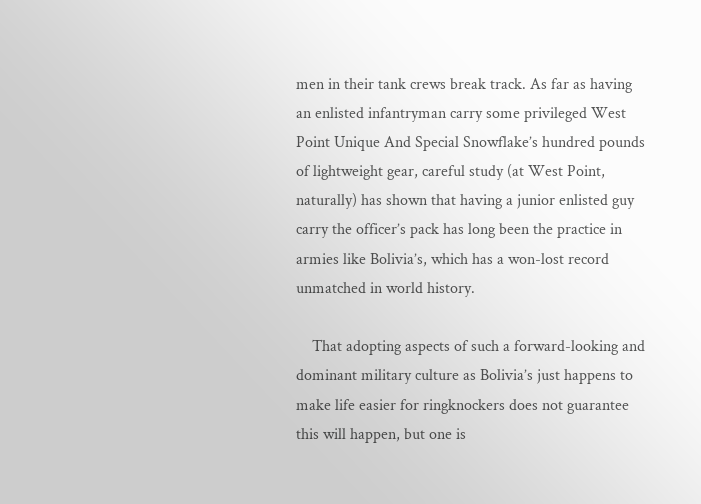men in their tank crews break track. As far as having an enlisted infantryman carry some privileged West Point Unique And Special Snowflake’s hundred pounds of lightweight gear, careful study (at West Point, naturally) has shown that having a junior enlisted guy carry the officer’s pack has long been the practice in armies like Bolivia’s, which has a won-lost record unmatched in world history.

    That adopting aspects of such a forward-looking and dominant military culture as Bolivia’s just happens to make life easier for ringknockers does not guarantee this will happen, but one is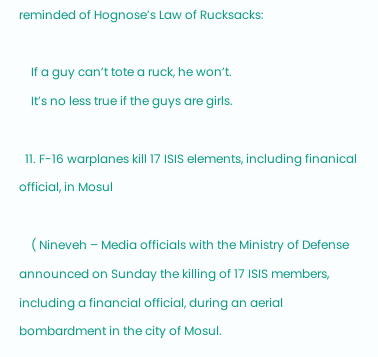reminded of Hognose’s Law of Rucksacks:

    If a guy can’t tote a ruck, he won’t.
    It’s no less true if the guys are girls.

  11. F-16 warplanes kill 17 ISIS elements, including finanical official, in Mosul

    ( Nineveh – Media officials with the Ministry of Defense announced on Sunday the killing of 17 ISIS members, including a financial official, during an aerial bombardment in the city of Mosul.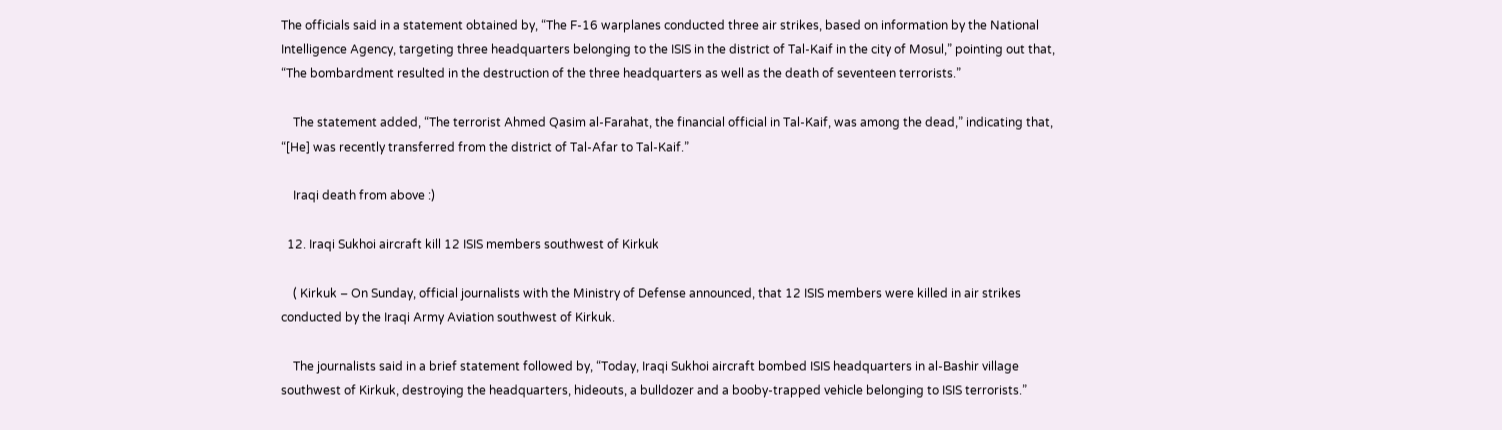The officials said in a statement obtained by, “The F-16 warplanes conducted three air strikes, based on information by the National Intelligence Agency, targeting three headquarters belonging to the ISIS in the district of Tal-Kaif in the city of Mosul,” pointing out that, “The bombardment resulted in the destruction of the three headquarters as well as the death of seventeen terrorists.”

    The statement added, “The terrorist Ahmed Qasim al-Farahat, the financial official in Tal-Kaif, was among the dead,” indicating that, “[He] was recently transferred from the district of Tal-Afar to Tal-Kaif.”

    Iraqi death from above :)

  12. Iraqi Sukhoi aircraft kill 12 ISIS members southwest of Kirkuk

    ( Kirkuk – On Sunday, official journalists with the Ministry of Defense announced, that 12 ISIS members were killed in air strikes conducted by the Iraqi Army Aviation southwest of Kirkuk.

    The journalists said in a brief statement followed by, “Today, Iraqi Sukhoi aircraft bombed ISIS headquarters in al-Bashir village southwest of Kirkuk, destroying the headquarters, hideouts, a bulldozer and a booby-trapped vehicle belonging to ISIS terrorists.”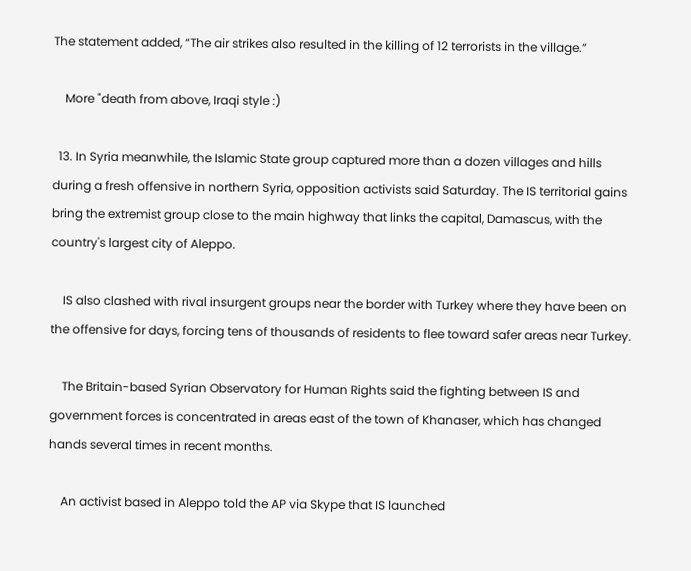The statement added, “The air strikes also resulted in the killing of 12 terrorists in the village.”

    More "death from above, Iraqi style :)

  13. In Syria meanwhile, the Islamic State group captured more than a dozen villages and hills during a fresh offensive in northern Syria, opposition activists said Saturday. The IS territorial gains bring the extremist group close to the main highway that links the capital, Damascus, with the country's largest city of Aleppo.

    IS also clashed with rival insurgent groups near the border with Turkey where they have been on the offensive for days, forcing tens of thousands of residents to flee toward safer areas near Turkey.

    The Britain-based Syrian Observatory for Human Rights said the fighting between IS and government forces is concentrated in areas east of the town of Khanaser, which has changed hands several times in recent months.

    An activist based in Aleppo told the AP via Skype that IS launched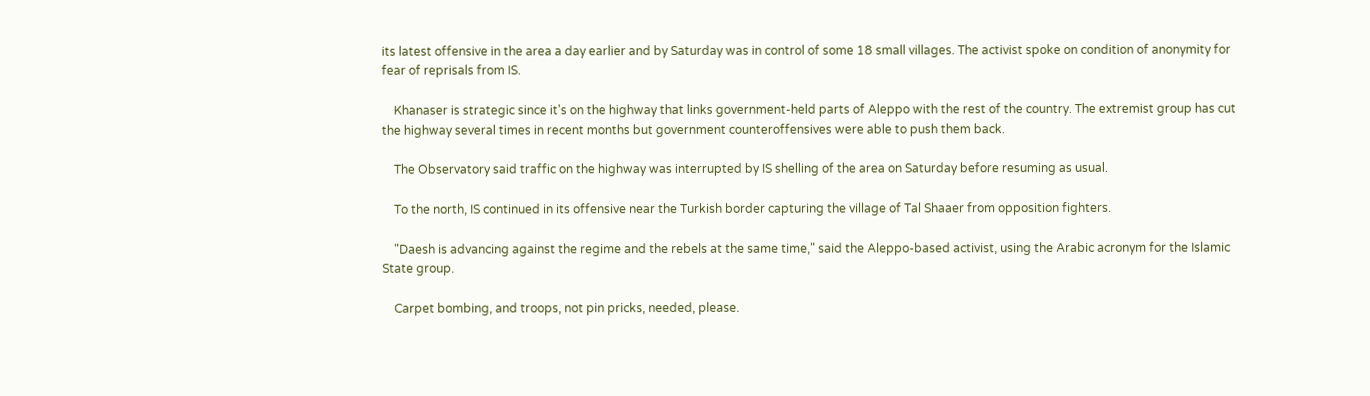its latest offensive in the area a day earlier and by Saturday was in control of some 18 small villages. The activist spoke on condition of anonymity for fear of reprisals from IS.

    Khanaser is strategic since it's on the highway that links government-held parts of Aleppo with the rest of the country. The extremist group has cut the highway several times in recent months but government counteroffensives were able to push them back.

    The Observatory said traffic on the highway was interrupted by IS shelling of the area on Saturday before resuming as usual.

    To the north, IS continued in its offensive near the Turkish border capturing the village of Tal Shaaer from opposition fighters.

    "Daesh is advancing against the regime and the rebels at the same time," said the Aleppo-based activist, using the Arabic acronym for the Islamic State group.

    Carpet bombing, and troops, not pin pricks, needed, please.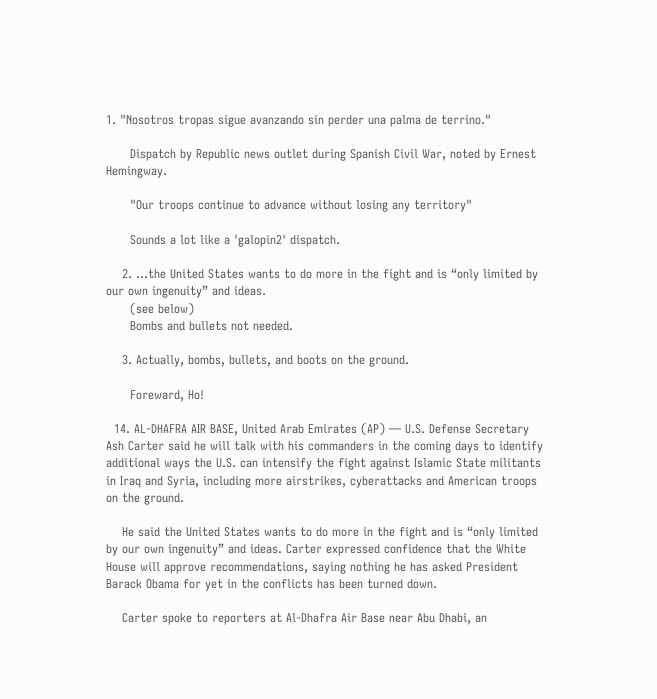1. "Nosotros tropas sigue avanzando sin perder una palma de terrino."

      Dispatch by Republic news outlet during Spanish Civil War, noted by Ernest Hemingway.

      "Our troops continue to advance without losing any territory"

      Sounds a lot like a 'galopin2' dispatch.

    2. ...the United States wants to do more in the fight and is “only limited by our own ingenuity” and ideas.
      (see below)
      Bombs and bullets not needed.

    3. Actually, bombs, bullets, and boots on the ground.

      Foreward, Ho!

  14. AL-DHAFRA AIR BASE, United Arab Emirates (AP) — U.S. Defense Secretary Ash Carter said he will talk with his commanders in the coming days to identify additional ways the U.S. can intensify the fight against Islamic State militants in Iraq and Syria, including more airstrikes, cyberattacks and American troops on the ground.

    He said the United States wants to do more in the fight and is “only limited by our own ingenuity” and ideas. Carter expressed confidence that the White House will approve recommendations, saying nothing he has asked President Barack Obama for yet in the conflicts has been turned down.

    Carter spoke to reporters at Al-Dhafra Air Base near Abu Dhabi, an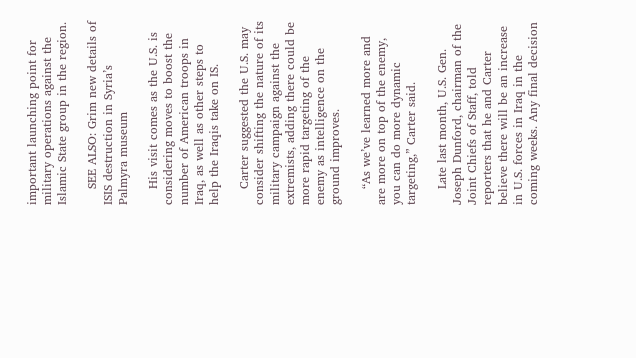important launching point for military operations against the Islamic State group in the region.

    SEE ALSO: Grim new details of ISIS destruction in Syria’s Palmyra museum

    His visit comes as the U.S. is considering moves to boost the number of American troops in Iraq, as well as other steps to help the Iraqis take on IS.

    Carter suggested the U.S. may consider shifting the nature of its military campaign against the extremists, adding there could be more rapid targeting of the enemy as intelligence on the ground improves.

    “As we’ve learned more and are more on top of the enemy, you can do more dynamic targeting,” Carter said.

    Late last month, U.S. Gen. Joseph Dunford, chairman of the Joint Chiefs of Staff, told reporters that he and Carter believe there will be an increase in U.S. forces in Iraq in the coming weeks. Any final decision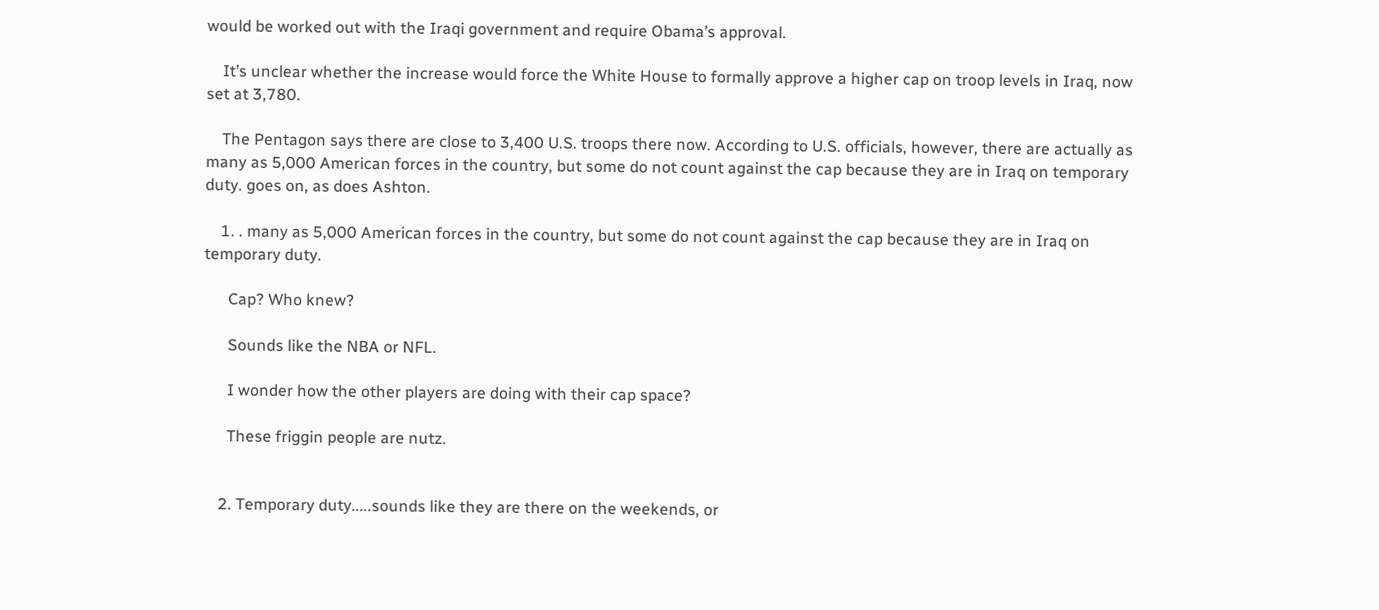would be worked out with the Iraqi government and require Obama’s approval.

    It’s unclear whether the increase would force the White House to formally approve a higher cap on troop levels in Iraq, now set at 3,780.

    The Pentagon says there are close to 3,400 U.S. troops there now. According to U.S. officials, however, there are actually as many as 5,000 American forces in the country, but some do not count against the cap because they are in Iraq on temporary duty. goes on, as does Ashton.

    1. . many as 5,000 American forces in the country, but some do not count against the cap because they are in Iraq on temporary duty.

      Cap? Who knew?

      Sounds like the NBA or NFL.

      I wonder how the other players are doing with their cap space?

      These friggin people are nutz.


    2. Temporary duty.....sounds like they are there on the weekends, or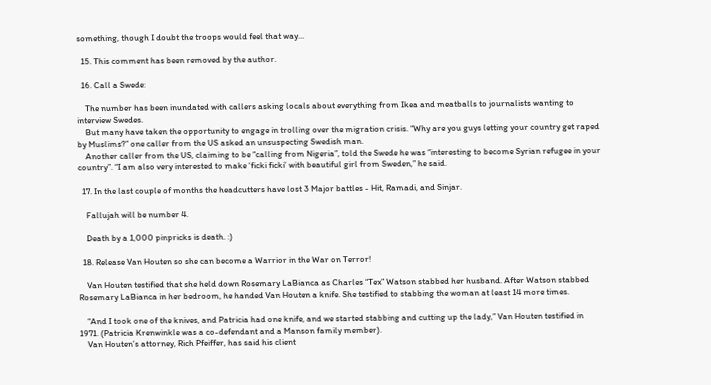something, though I doubt the troops would feel that way...

  15. This comment has been removed by the author.

  16. Call a Swede:

    The number has been inundated with callers asking locals about everything from Ikea and meatballs to journalists wanting to interview Swedes.
    But many have taken the opportunity to engage in trolling over the migration crisis. “Why are you guys letting your country get raped by Muslims?” one caller from the US asked an unsuspecting Swedish man.
    Another caller from the US, claiming to be “calling from Nigeria”, told the Swede he was “interesting to become Syrian refugee in your country”. “I am also very interested to make ‘ficki ficki’ with beautiful girl from Sweden,” he said.

  17. In the last couple of months the headcutters have lost 3 Major battles - Hit, Ramadi, and Sinjar.

    Fallujah will be number 4.

    Death by a 1,000 pinpricks is death. :)

  18. Release Van Houten so she can become a Warrior in the War on Terror!

    Van Houten testified that she held down Rosemary LaBianca as Charles “Tex” Watson stabbed her husband. After Watson stabbed Rosemary LaBianca in her bedroom, he handed Van Houten a knife. She testified to stabbing the woman at least 14 more times.

    “And I took one of the knives, and Patricia had one knife, and we started stabbing and cutting up the lady,” Van Houten testified in 1971. (Patricia Krenwinkle was a co-defendant and a Manson family member).
    Van Houten’s attorney, Rich Pfeiffer, has said his client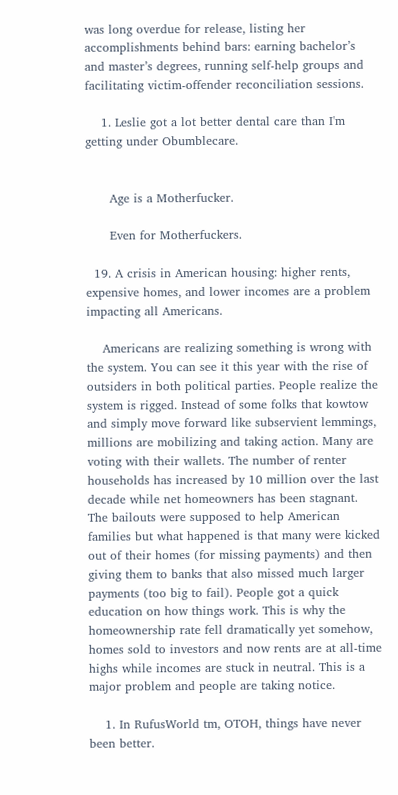was long overdue for release, listing her accomplishments behind bars: earning bachelor’s and master’s degrees, running self-help groups and facilitating victim-offender reconciliation sessions.

    1. Leslie got a lot better dental care than I'm getting under Obumblecare.


      Age is a Motherfucker.

      Even for Motherfuckers.

  19. A crisis in American housing: higher rents, expensive homes, and lower incomes are a problem impacting all Americans.

    Americans are realizing something is wrong with the system. You can see it this year with the rise of outsiders in both political parties. People realize the system is rigged. Instead of some folks that kowtow and simply move forward like subservient lemmings, millions are mobilizing and taking action. Many are voting with their wallets. The number of renter households has increased by 10 million over the last decade while net homeowners has been stagnant. The bailouts were supposed to help American families but what happened is that many were kicked out of their homes (for missing payments) and then giving them to banks that also missed much larger payments (too big to fail). People got a quick education on how things work. This is why the homeownership rate fell dramatically yet somehow, homes sold to investors and now rents are at all-time highs while incomes are stuck in neutral. This is a major problem and people are taking notice.

    1. In RufusWorld tm, OTOH, things have never been better.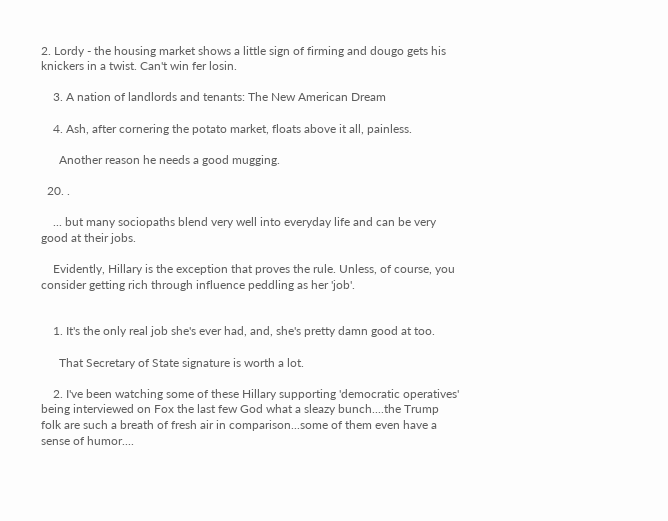2. Lordy - the housing market shows a little sign of firming and dougo gets his knickers in a twist. Can't win fer losin.

    3. A nation of landlords and tenants: The New American Dream

    4. Ash, after cornering the potato market, floats above it all, painless.

      Another reason he needs a good mugging.

  20. .

    ... but many sociopaths blend very well into everyday life and can be very good at their jobs.

    Evidently, Hillary is the exception that proves the rule. Unless, of course, you consider getting rich through influence peddling as her 'job'.


    1. It's the only real job she's ever had, and, she's pretty damn good at too.

      That Secretary of State signature is worth a lot.

    2. I've been watching some of these Hillary supporting 'democratic operatives' being interviewed on Fox the last few God what a sleazy bunch....the Trump folk are such a breath of fresh air in comparison...some of them even have a sense of humor....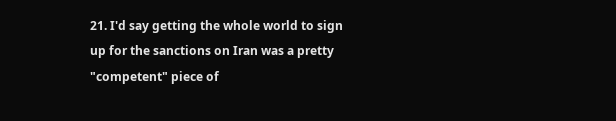21. I'd say getting the whole world to sign up for the sanctions on Iran was a pretty "competent" piece of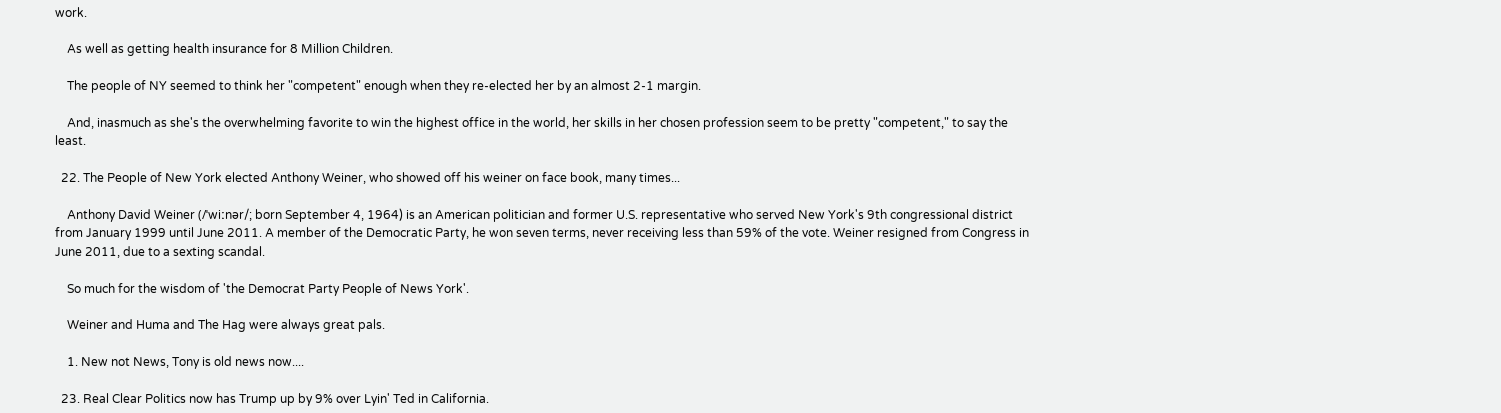work.

    As well as getting health insurance for 8 Million Children.

    The people of NY seemed to think her "competent" enough when they re-elected her by an almost 2-1 margin.

    And, inasmuch as she's the overwhelming favorite to win the highest office in the world, her skills in her chosen profession seem to be pretty "competent," to say the least.

  22. The People of New York elected Anthony Weiner, who showed off his weiner on face book, many times...

    Anthony David Weiner (/ˈwiːnər/; born September 4, 1964) is an American politician and former U.S. representative who served New York's 9th congressional district from January 1999 until June 2011. A member of the Democratic Party, he won seven terms, never receiving less than 59% of the vote. Weiner resigned from Congress in June 2011, due to a sexting scandal.

    So much for the wisdom of 'the Democrat Party People of News York'.

    Weiner and Huma and The Hag were always great pals.

    1. New not News, Tony is old news now....

  23. Real Clear Politics now has Trump up by 9% over Lyin' Ted in California.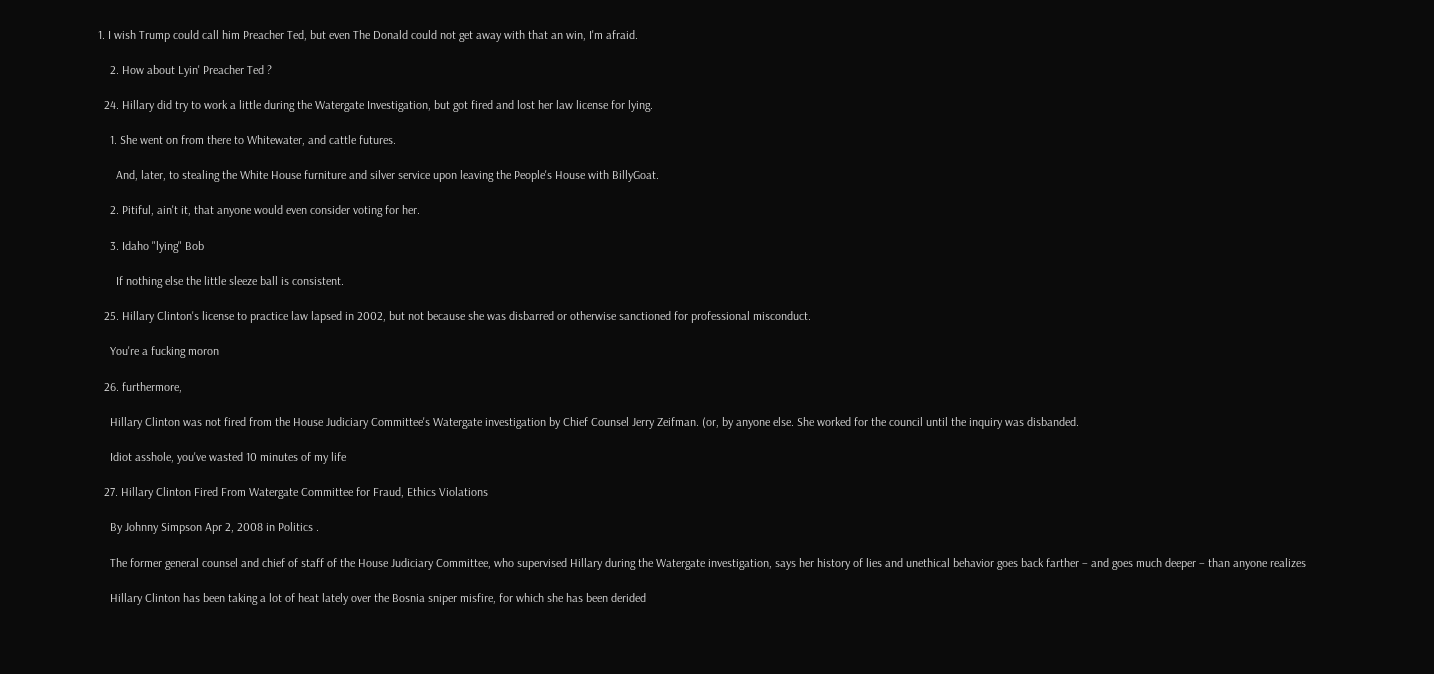1. I wish Trump could call him Preacher Ted, but even The Donald could not get away with that an win, I'm afraid.

    2. How about Lyin' Preacher Ted ?

  24. Hillary did try to work a little during the Watergate Investigation, but got fired and lost her law license for lying.

    1. She went on from there to Whitewater, and cattle futures.

      And, later, to stealing the White House furniture and silver service upon leaving the People's House with BillyGoat.

    2. Pitiful, ain't it, that anyone would even consider voting for her.

    3. Idaho "lying" Bob

      If nothing else the little sleeze ball is consistent.

  25. Hillary Clinton's license to practice law lapsed in 2002, but not because she was disbarred or otherwise sanctioned for professional misconduct.

    You're a fucking moron

  26. furthermore,

    Hillary Clinton was not fired from the House Judiciary Committee's Watergate investigation by Chief Counsel Jerry Zeifman. (or, by anyone else. She worked for the council until the inquiry was disbanded.

    Idiot asshole, you've wasted 10 minutes of my life

  27. Hillary Clinton Fired From Watergate Committee for Fraud, Ethics Violations

    By Johnny Simpson Apr 2, 2008 in Politics .

    The former general counsel and chief of staff of the House Judiciary Committee, who supervised Hillary during the Watergate investigation, says her history of lies and unethical behavior goes back farther – and goes much deeper – than anyone realizes

    Hillary Clinton has been taking a lot of heat lately over the Bosnia sniper misfire, for which she has been derided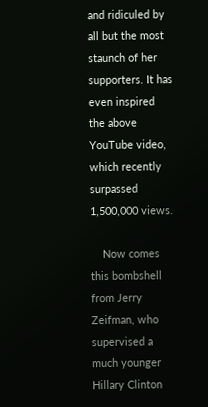and ridiculed by all but the most staunch of her supporters. It has even inspired the above YouTube video, which recently surpassed 1,500,000 views.

    Now comes this bombshell from Jerry Zeifman, who supervised a much younger Hillary Clinton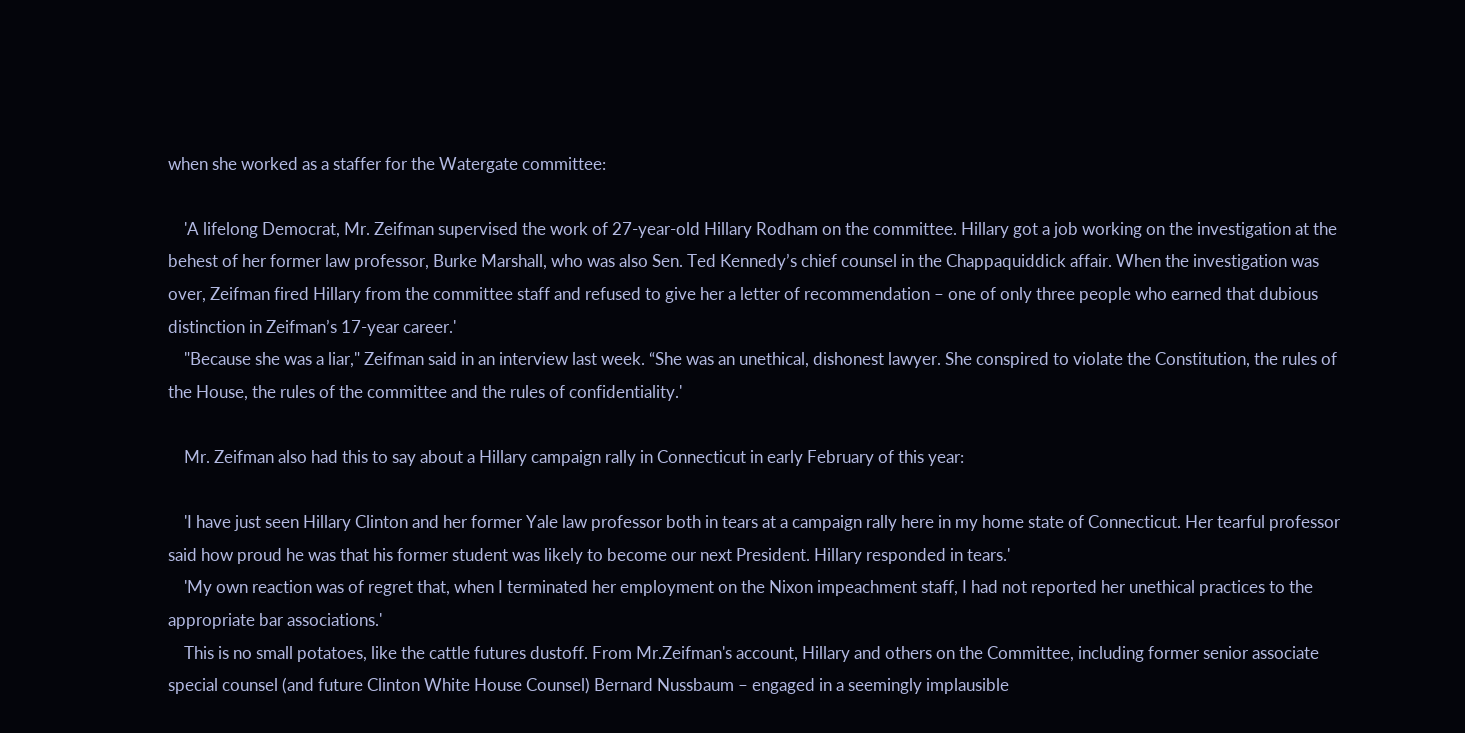when she worked as a staffer for the Watergate committee:

    'A lifelong Democrat, Mr. Zeifman supervised the work of 27-year-old Hillary Rodham on the committee. Hillary got a job working on the investigation at the behest of her former law professor, Burke Marshall, who was also Sen. Ted Kennedy’s chief counsel in the Chappaquiddick affair. When the investigation was over, Zeifman fired Hillary from the committee staff and refused to give her a letter of recommendation – one of only three people who earned that dubious distinction in Zeifman’s 17-year career.'
    "Because she was a liar," Zeifman said in an interview last week. “She was an unethical, dishonest lawyer. She conspired to violate the Constitution, the rules of the House, the rules of the committee and the rules of confidentiality.'

    Mr. Zeifman also had this to say about a Hillary campaign rally in Connecticut in early February of this year:

    'I have just seen Hillary Clinton and her former Yale law professor both in tears at a campaign rally here in my home state of Connecticut. Her tearful professor said how proud he was that his former student was likely to become our next President. Hillary responded in tears.'
    'My own reaction was of regret that, when I terminated her employment on the Nixon impeachment staff, I had not reported her unethical practices to the appropriate bar associations.'
    This is no small potatoes, like the cattle futures dustoff. From Mr.Zeifman's account, Hillary and others on the Committee, including former senior associate special counsel (and future Clinton White House Counsel) Bernard Nussbaum – engaged in a seemingly implausible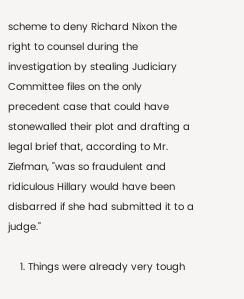scheme to deny Richard Nixon the right to counsel during the investigation by stealing Judiciary Committee files on the only precedent case that could have stonewalled their plot and drafting a legal brief that, according to Mr. Ziefman, "was so fraudulent and ridiculous Hillary would have been disbarred if she had submitted it to a judge."

    1. Things were already very tough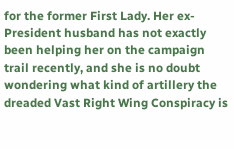for the former First Lady. Her ex-President husband has not exactly been helping her on the campaign trail recently, and she is no doubt wondering what kind of artillery the dreaded Vast Right Wing Conspiracy is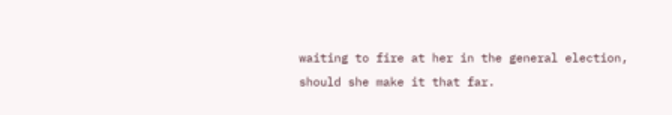waiting to fire at her in the general election, should she make it that far.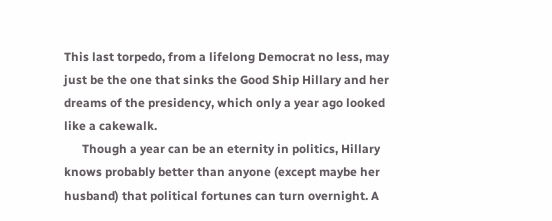This last torpedo, from a lifelong Democrat no less, may just be the one that sinks the Good Ship Hillary and her dreams of the presidency, which only a year ago looked like a cakewalk.
      Though a year can be an eternity in politics, Hillary knows probably better than anyone (except maybe her husband) that political fortunes can turn overnight. A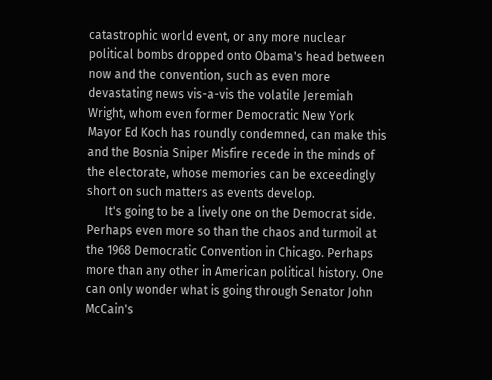catastrophic world event, or any more nuclear political bombs dropped onto Obama's head between now and the convention, such as even more devastating news vis-a-vis the volatile Jeremiah Wright, whom even former Democratic New York Mayor Ed Koch has roundly condemned, can make this and the Bosnia Sniper Misfire recede in the minds of the electorate, whose memories can be exceedingly short on such matters as events develop.
      It's going to be a lively one on the Democrat side. Perhaps even more so than the chaos and turmoil at the 1968 Democratic Convention in Chicago. Perhaps more than any other in American political history. One can only wonder what is going through Senator John McCain's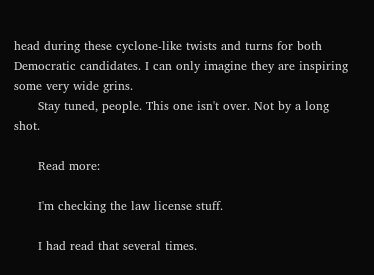head during these cyclone-like twists and turns for both Democratic candidates. I can only imagine they are inspiring some very wide grins.
      Stay tuned, people. This one isn't over. Not by a long shot.

      Read more:

      I'm checking the law license stuff.

      I had read that several times.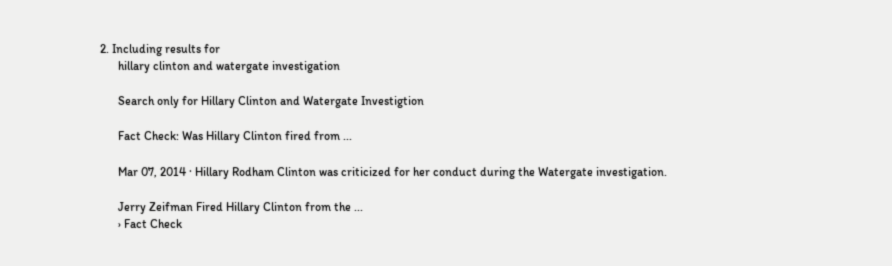2. Including results for
      hillary clinton and watergate investigation

      Search only for Hillary Clinton and Watergate Investigtion

      Fact Check: Was Hillary Clinton fired from ...

      Mar 07, 2014 · Hillary Rodham Clinton was criticized for her conduct during the Watergate investigation.

      Jerry Zeifman Fired Hillary Clinton from the ...
      › Fact Check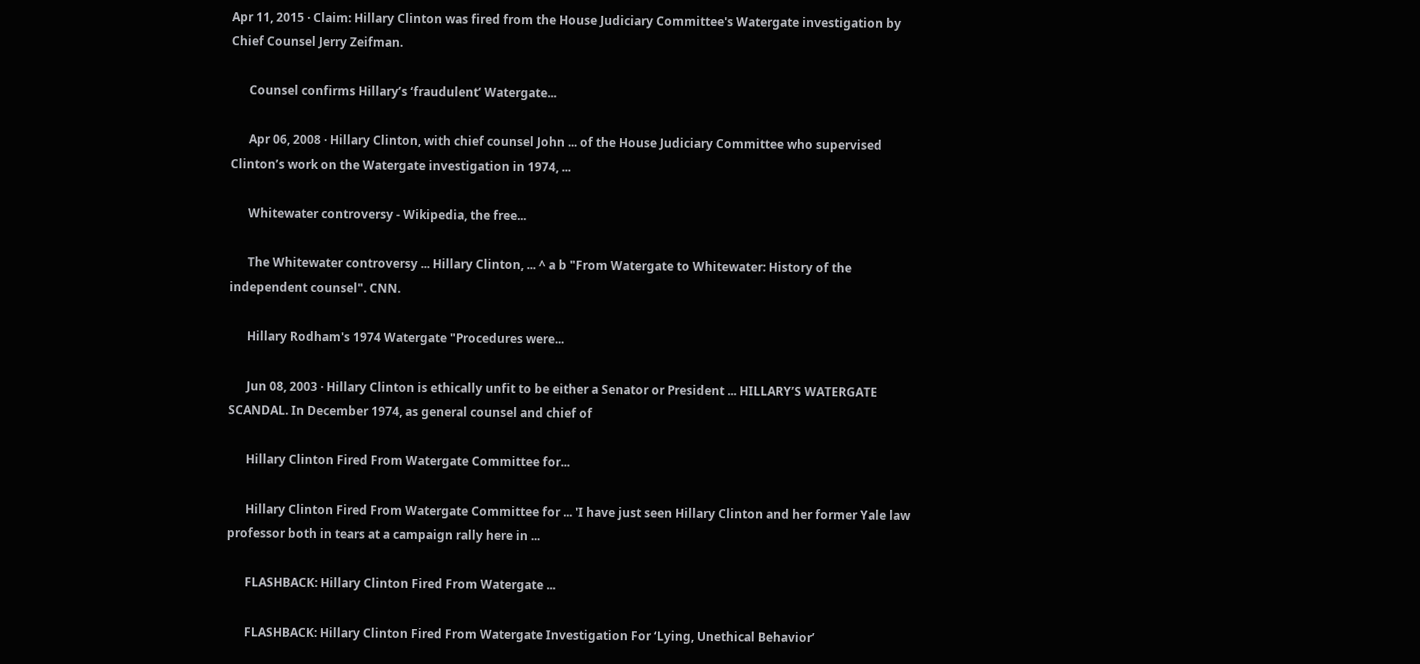Apr 11, 2015 · Claim: Hillary Clinton was fired from the House Judiciary Committee's Watergate investigation by Chief Counsel Jerry Zeifman.

      Counsel confirms Hillary’s ‘fraudulent’ Watergate...

      Apr 06, 2008 · Hillary Clinton, with chief counsel John ... of the House Judiciary Committee who supervised Clinton’s work on the Watergate investigation in 1974, ...

      Whitewater controversy - Wikipedia, the free...

      The Whitewater controversy ... Hillary Clinton, ... ^ a b "From Watergate to Whitewater: History of the independent counsel". CNN.

      Hillary Rodham's 1974 Watergate "Procedures were...

      Jun 08, 2003 · Hillary Clinton is ethically unfit to be either a Senator or President ... HILLARY’S WATERGATE SCANDAL. In December 1974, as general counsel and chief of

      Hillary Clinton Fired From Watergate Committee for...

      Hillary Clinton Fired From Watergate Committee for ... 'I have just seen Hillary Clinton and her former Yale law professor both in tears at a campaign rally here in ...

      FLASHBACK: Hillary Clinton Fired From Watergate ...

      FLASHBACK: Hillary Clinton Fired From Watergate Investigation For ‘Lying, Unethical Behavior’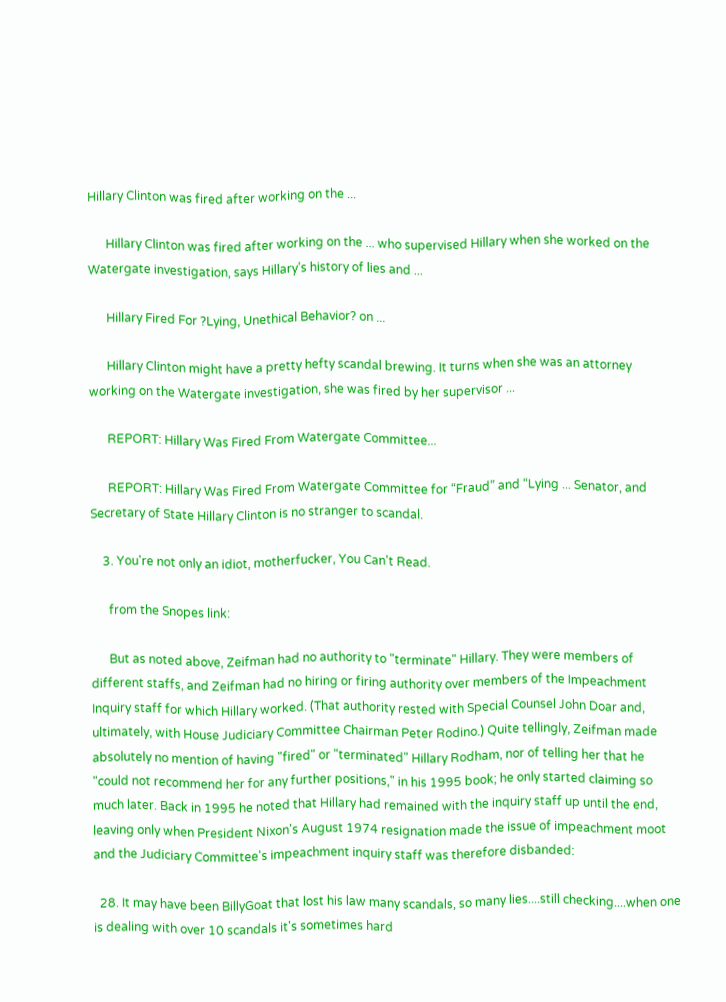Hillary Clinton was fired after working on the ...

      Hillary Clinton was fired after working on the ... who supervised Hillary when she worked on the Watergate investigation, says Hillary’s history of lies and ...

      Hillary Fired For ?Lying, Unethical Behavior? on ...

      Hillary Clinton might have a pretty hefty scandal brewing. It turns when she was an attorney working on the Watergate investigation, she was fired by her supervisor ...

      REPORT: Hillary Was Fired From Watergate Committee...

      REPORT: Hillary Was Fired From Watergate Committee for “Fraud” and “Lying ... Senator, and Secretary of State Hillary Clinton is no stranger to scandal.

    3. You're not only an idiot, motherfucker, You Can't Read.

      from the Snopes link:

      But as noted above, Zeifman had no authority to "terminate" Hillary. They were members of different staffs, and Zeifman had no hiring or firing authority over members of the Impeachment Inquiry staff for which Hillary worked. (That authority rested with Special Counsel John Doar and, ultimately, with House Judiciary Committee Chairman Peter Rodino.) Quite tellingly, Zeifman made absolutely no mention of having "fired" or "terminated" Hillary Rodham, nor of telling her that he "could not recommend her for any further positions," in his 1995 book; he only started claiming so much later. Back in 1995 he noted that Hillary had remained with the inquiry staff up until the end, leaving only when President Nixon's August 1974 resignation made the issue of impeachment moot and the Judiciary Committee's impeachment inquiry staff was therefore disbanded:

  28. It may have been BillyGoat that lost his law many scandals, so many lies....still checking....when one is dealing with over 10 scandals it's sometimes hard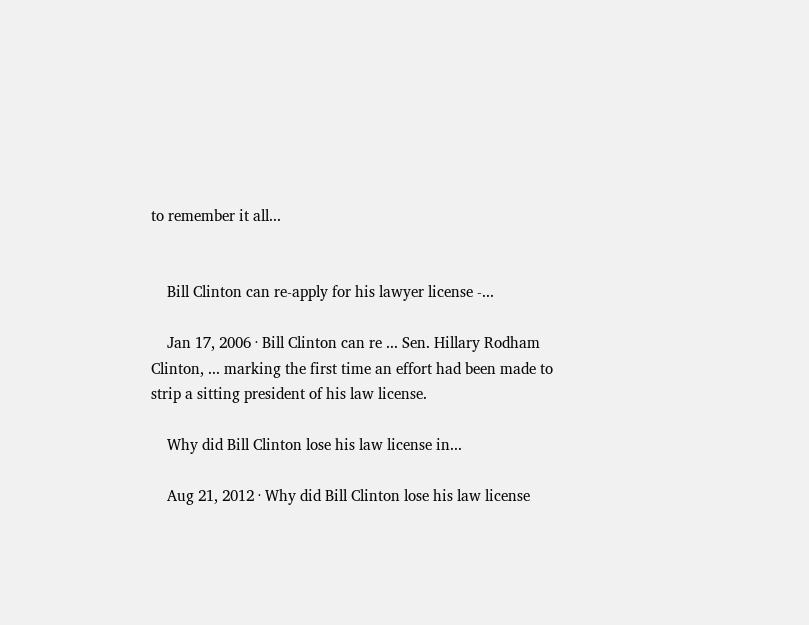to remember it all...


    Bill Clinton can re-apply for his lawyer license -...

    Jan 17, 2006 · Bill Clinton can re ... Sen. Hillary Rodham Clinton, ... marking the first time an effort had been made to strip a sitting president of his law license.

    Why did Bill Clinton lose his law license in...

    Aug 21, 2012 · Why did Bill Clinton lose his law license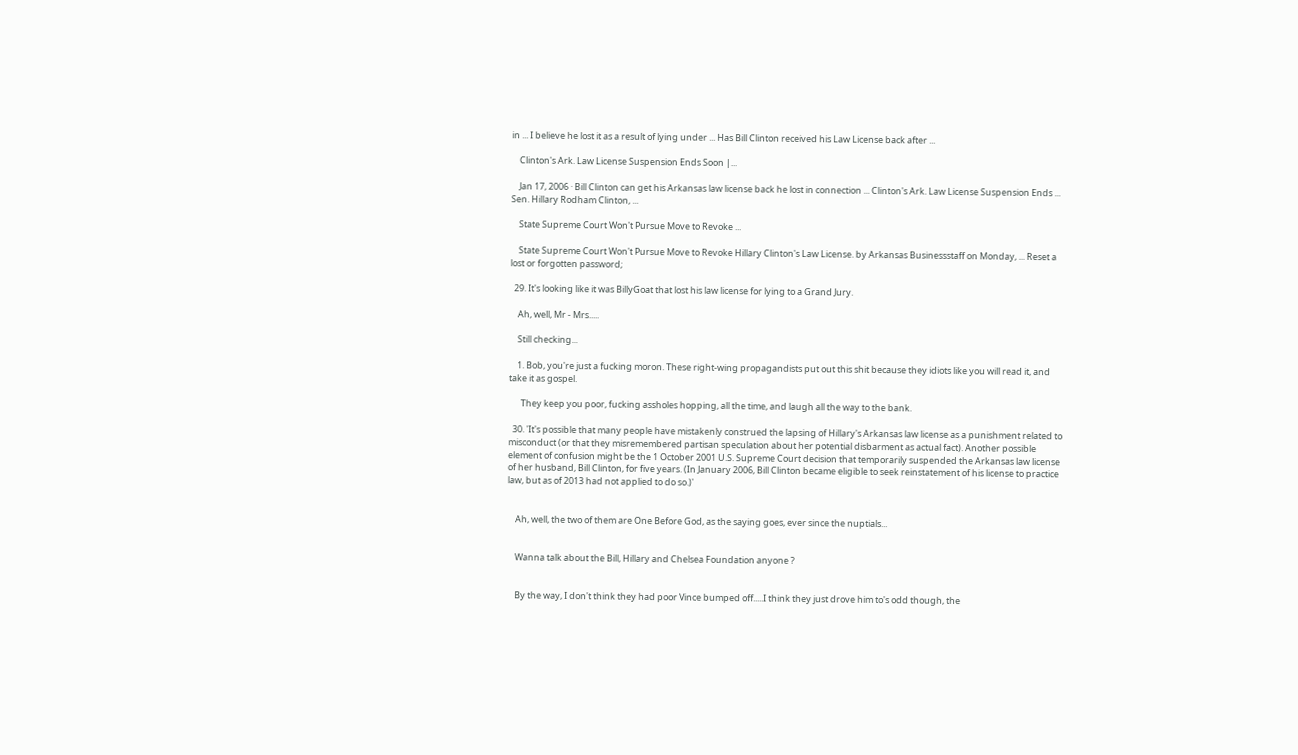in ... I believe he lost it as a result of lying under ... Has Bill Clinton received his Law License back after ...

    Clinton's Ark. Law License Suspension Ends Soon |...

    Jan 17, 2006 · Bill Clinton can get his Arkansas law license back he lost in connection ... Clinton's Ark. Law License Suspension Ends ... Sen. Hillary Rodham Clinton, ...

    State Supreme Court Won't Pursue Move to Revoke ...

    State Supreme Court Won't Pursue Move to Revoke Hillary Clinton's Law License. by Arkansas Businessstaff on Monday, ... Reset a lost or forgotten password;

  29. It's looking like it was BillyGoat that lost his law license for lying to a Grand Jury.

    Ah, well, Mr - Mrs.....

    Still checking...

    1. Bob, you're just a fucking moron. These right-wing propagandists put out this shit because they idiots like you will read it, and take it as gospel.

      They keep you poor, fucking assholes hopping, all the time, and laugh all the way to the bank.

  30. 'It's possible that many people have mistakenly construed the lapsing of Hillary's Arkansas law license as a punishment related to misconduct (or that they misremembered partisan speculation about her potential disbarment as actual fact). Another possible element of confusion might be the 1 October 2001 U.S. Supreme Court decision that temporarily suspended the Arkansas law license of her husband, Bill Clinton, for five years. (In January 2006, Bill Clinton became eligible to seek reinstatement of his license to practice law, but as of 2013 had not applied to do so.)'


    Ah, well, the two of them are One Before God, as the saying goes, ever since the nuptials...


    Wanna talk about the Bill, Hillary and Chelsea Foundation anyone ?


    By the way, I don't think they had poor Vince bumped off.....I think they just drove him to's odd though, the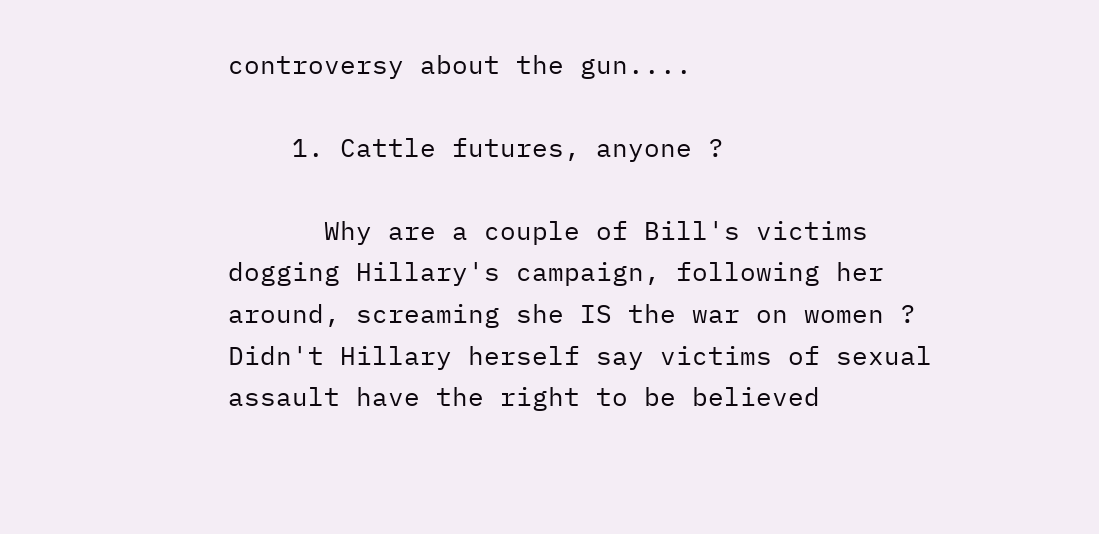controversy about the gun....

    1. Cattle futures, anyone ?

      Why are a couple of Bill's victims dogging Hillary's campaign, following her around, screaming she IS the war on women ? Didn't Hillary herself say victims of sexual assault have the right to be believed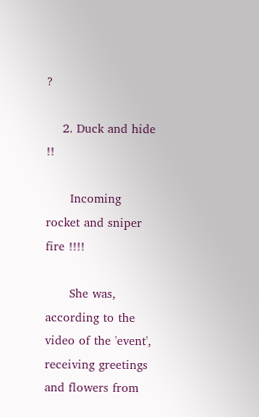?

    2. Duck and hide !!

      Incoming rocket and sniper fire !!!!

      She was, according to the video of the 'event', receiving greetings and flowers from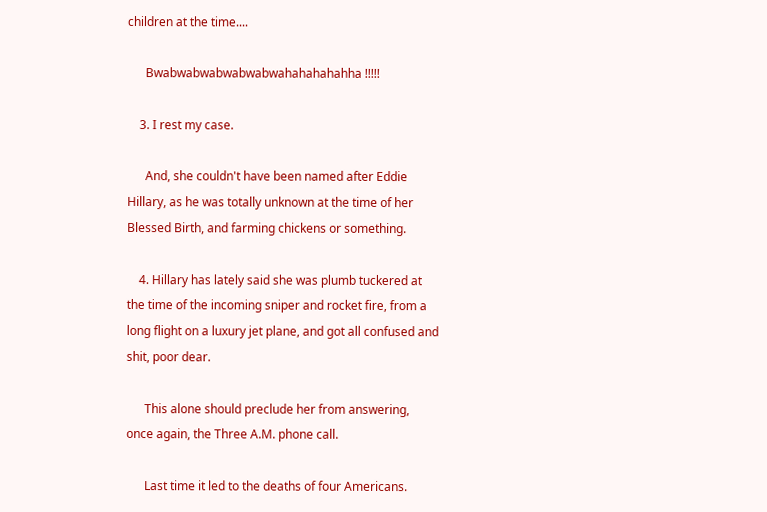children at the time....

      Bwabwabwabwabwabwahahahahahha !!!!!

    3. I rest my case.

      And, she couldn't have been named after Eddie Hillary, as he was totally unknown at the time of her Blessed Birth, and farming chickens or something.

    4. Hillary has lately said she was plumb tuckered at the time of the incoming sniper and rocket fire, from a long flight on a luxury jet plane, and got all confused and shit, poor dear.

      This alone should preclude her from answering, once again, the Three A.M. phone call.

      Last time it led to the deaths of four Americans.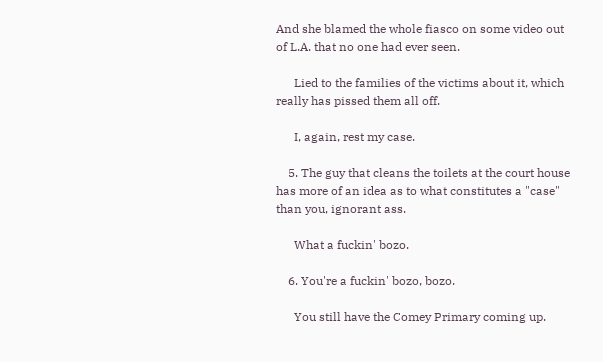And she blamed the whole fiasco on some video out of L.A. that no one had ever seen.

      Lied to the families of the victims about it, which really has pissed them all off.

      I, again, rest my case.

    5. The guy that cleans the toilets at the court house has more of an idea as to what constitutes a "case" than you, ignorant ass.

      What a fuckin' bozo.

    6. You're a fuckin' bozo, bozo.

      You still have the Comey Primary coming up.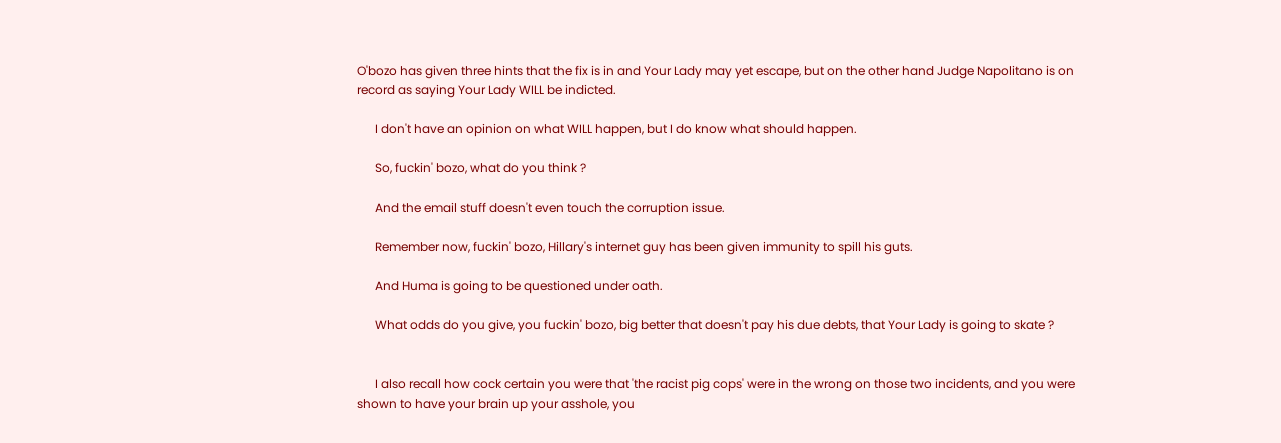O'bozo has given three hints that the fix is in and Your Lady may yet escape, but on the other hand Judge Napolitano is on record as saying Your Lady WILL be indicted.

      I don't have an opinion on what WILL happen, but I do know what should happen.

      So, fuckin' bozo, what do you think ?

      And the email stuff doesn't even touch the corruption issue.

      Remember now, fuckin' bozo, Hillary's internet guy has been given immunity to spill his guts.

      And Huma is going to be questioned under oath.

      What odds do you give, you fuckin' bozo, big better that doesn't pay his due debts, that Your Lady is going to skate ?


      I also recall how cock certain you were that 'the racist pig cops' were in the wrong on those two incidents, and you were shown to have your brain up your asshole, you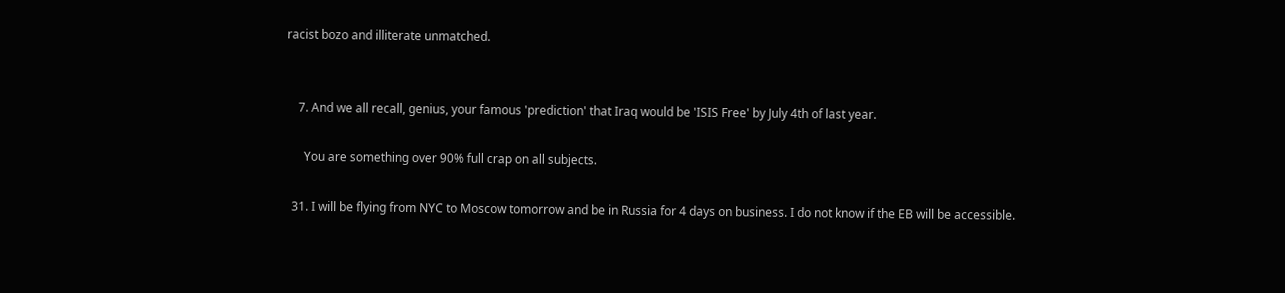racist bozo and illiterate unmatched.


    7. And we all recall, genius, your famous 'prediction' that Iraq would be 'ISIS Free' by July 4th of last year.

      You are something over 90% full crap on all subjects.

  31. I will be flying from NYC to Moscow tomorrow and be in Russia for 4 days on business. I do not know if the EB will be accessible.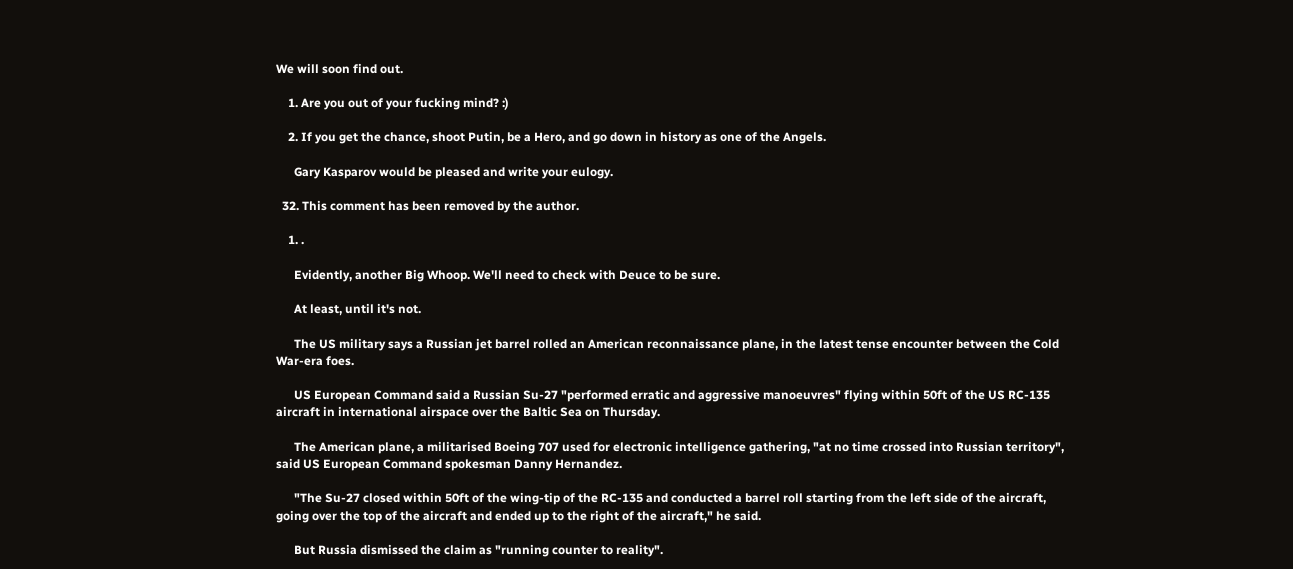We will soon find out.

    1. Are you out of your fucking mind? :)

    2. If you get the chance, shoot Putin, be a Hero, and go down in history as one of the Angels.

      Gary Kasparov would be pleased and write your eulogy.

  32. This comment has been removed by the author.

    1. .

      Evidently, another Big Whoop. We'll need to check with Deuce to be sure.

      At least, until it's not.

      The US military says a Russian jet barrel rolled an American reconnaissance plane, in the latest tense encounter between the Cold War-era foes.

      US European Command said a Russian Su-27 "performed erratic and aggressive manoeuvres" flying within 50ft of the US RC-135 aircraft in international airspace over the Baltic Sea on Thursday.

      The American plane, a militarised Boeing 707 used for electronic intelligence gathering, "at no time crossed into Russian territory", said US European Command spokesman Danny Hernandez.

      "The Su-27 closed within 50ft of the wing-tip of the RC-135 and conducted a barrel roll starting from the left side of the aircraft, going over the top of the aircraft and ended up to the right of the aircraft," he said.

      But Russia dismissed the claim as "running counter to reality".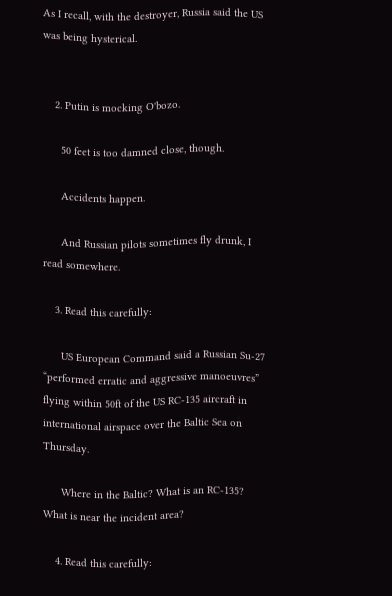As I recall, with the destroyer, Russia said the US was being hysterical.


    2. Putin is mocking O'bozo.

      50 feet is too damned close, though.

      Accidents happen.

      And Russian pilots sometimes fly drunk, I read somewhere.

    3. Read this carefully:

      US European Command said a Russian Su-27 “performed erratic and aggressive manoeuvres” flying within 50ft of the US RC-135 aircraft in international airspace over the Baltic Sea on Thursday.

      Where in the Baltic? What is an RC-135? What is near the incident area?

    4. Read this carefully: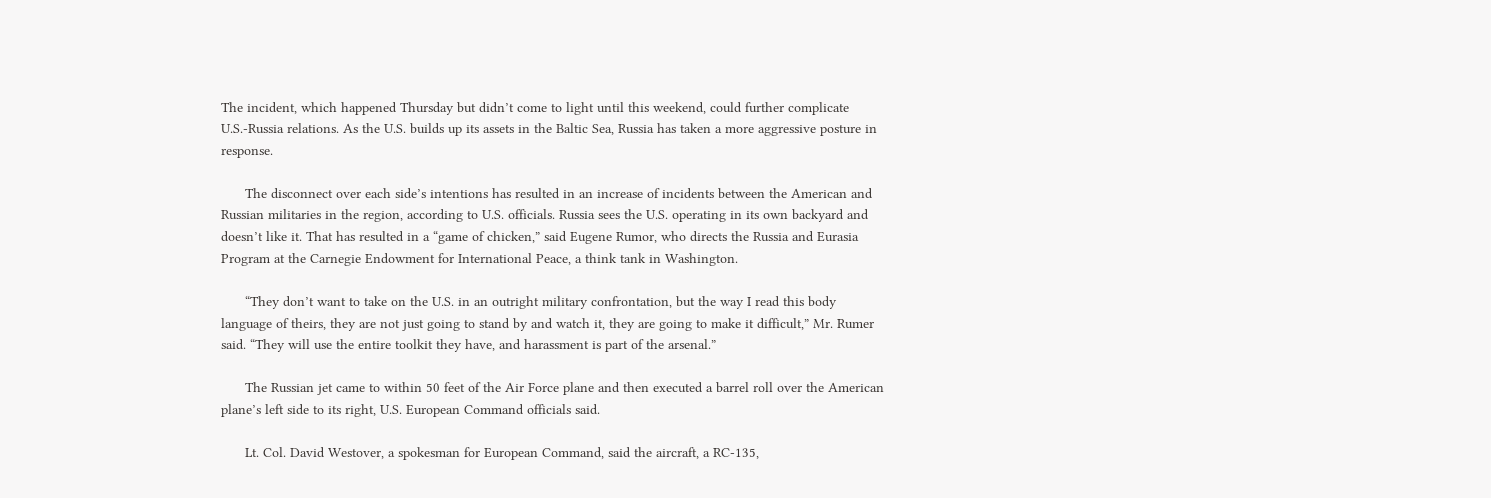The incident, which happened Thursday but didn’t come to light until this weekend, could further complicate U.S.-Russia relations. As the U.S. builds up its assets in the Baltic Sea, Russia has taken a more aggressive posture in response.

      The disconnect over each side’s intentions has resulted in an increase of incidents between the American and Russian militaries in the region, according to U.S. officials. Russia sees the U.S. operating in its own backyard and doesn’t like it. That has resulted in a “game of chicken,” said Eugene Rumor, who directs the Russia and Eurasia Program at the Carnegie Endowment for International Peace, a think tank in Washington.

      “They don’t want to take on the U.S. in an outright military confrontation, but the way I read this body language of theirs, they are not just going to stand by and watch it, they are going to make it difficult,” Mr. Rumer said. “They will use the entire toolkit they have, and harassment is part of the arsenal.”

      The Russian jet came to within 50 feet of the Air Force plane and then executed a barrel roll over the American plane’s left side to its right, U.S. European Command officials said.

      Lt. Col. David Westover, a spokesman for European Command, said the aircraft, a RC-135,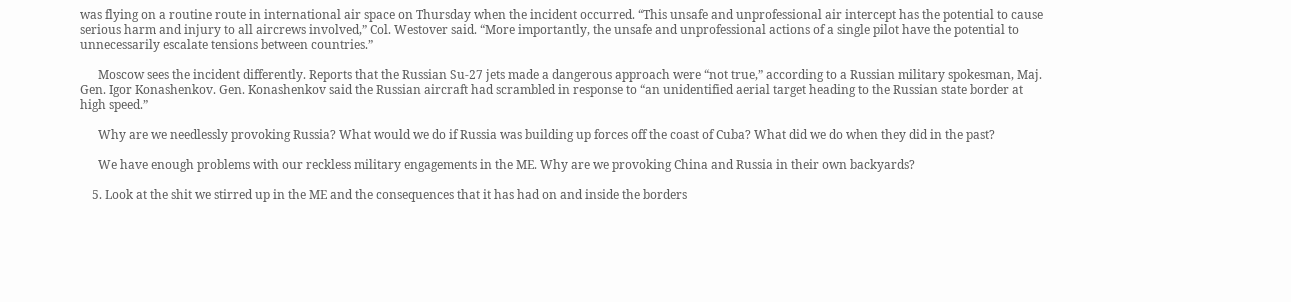was flying on a routine route in international air space on Thursday when the incident occurred. “This unsafe and unprofessional air intercept has the potential to cause serious harm and injury to all aircrews involved,” Col. Westover said. “More importantly, the unsafe and unprofessional actions of a single pilot have the potential to unnecessarily escalate tensions between countries.”

      Moscow sees the incident differently. Reports that the Russian Su-27 jets made a dangerous approach were “not true,” according to a Russian military spokesman, Maj. Gen. Igor Konashenkov. Gen. Konashenkov said the Russian aircraft had scrambled in response to “an unidentified aerial target heading to the Russian state border at high speed.”

      Why are we needlessly provoking Russia? What would we do if Russia was building up forces off the coast of Cuba? What did we do when they did in the past?

      We have enough problems with our reckless military engagements in the ME. Why are we provoking China and Russia in their own backyards?

    5. Look at the shit we stirred up in the ME and the consequences that it has had on and inside the borders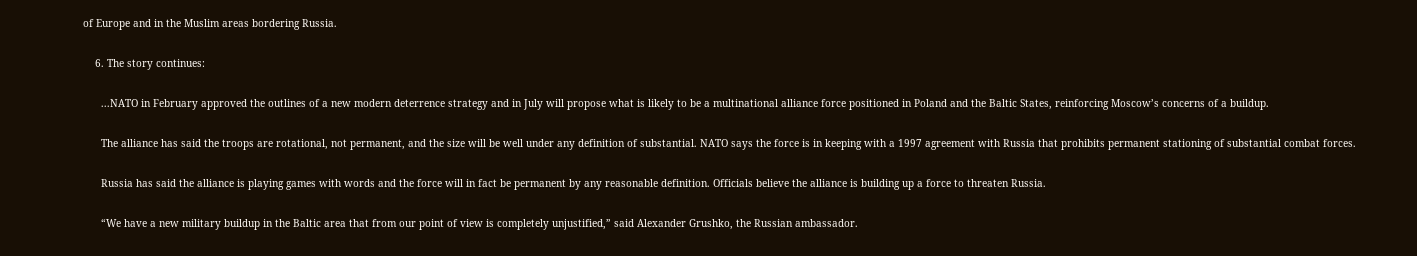of Europe and in the Muslim areas bordering Russia.

    6. The story continues:

      ...NATO in February approved the outlines of a new modern deterrence strategy and in July will propose what is likely to be a multinational alliance force positioned in Poland and the Baltic States, reinforcing Moscow’s concerns of a buildup.

      The alliance has said the troops are rotational, not permanent, and the size will be well under any definition of substantial. NATO says the force is in keeping with a 1997 agreement with Russia that prohibits permanent stationing of substantial combat forces.

      Russia has said the alliance is playing games with words and the force will in fact be permanent by any reasonable definition. Officials believe the alliance is building up a force to threaten Russia.

      “We have a new military buildup in the Baltic area that from our point of view is completely unjustified,” said Alexander Grushko, the Russian ambassador.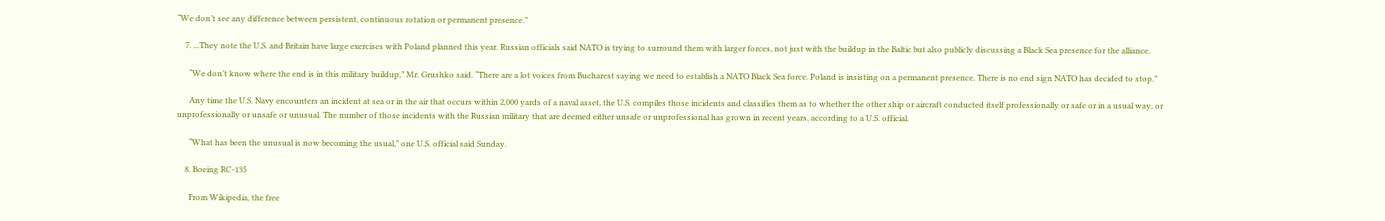“We don’t see any difference between persistent, continuous rotation or permanent presence.”

    7. ...They note the U.S. and Britain have large exercises with Poland planned this year. Russian officials said NATO is trying to surround them with larger forces, not just with the buildup in the Baltic but also publicly discussing a Black Sea presence for the alliance.

      “We don’t know where the end is in this military buildup,” Mr. Grushko said. “There are a lot voices from Bucharest saying we need to establish a NATO Black Sea force. Poland is insisting on a permanent presence. There is no end sign NATO has decided to stop.”

      Any time the U.S. Navy encounters an incident at sea or in the air that occurs within 2,000 yards of a naval asset, the U.S. compiles those incidents and classifies them as to whether the other ship or aircraft conducted itself professionally or safe or in a usual way, or unprofessionally or unsafe or unusual. The number of those incidents with the Russian military that are deemed either unsafe or unprofessional has grown in recent years, according to a U.S. official.

      “What has been the unusual is now becoming the usual,” one U.S. official said Sunday.

    8. Boeing RC-135

      From Wikipedia, the free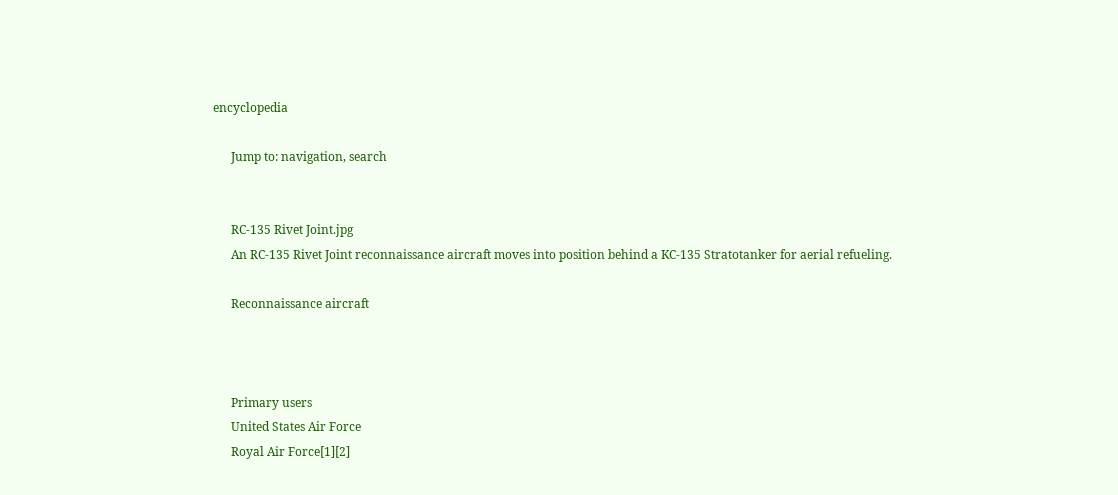encyclopedia

      Jump to: navigation, search


      RC-135 Rivet Joint.jpg
      An RC-135 Rivet Joint reconnaissance aircraft moves into position behind a KC-135 Stratotanker for aerial refueling.

      Reconnaissance aircraft



      Primary users
      United States Air Force
      Royal Air Force[1][2]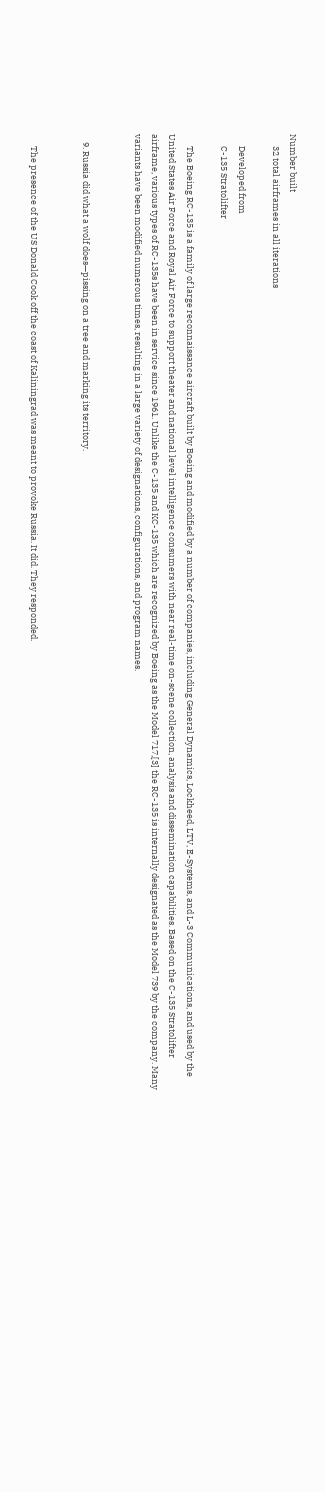Number built
      32 total airframes in all iterations

      Developed from
      C-135 Stratolifter

      The Boeing RC-135 is a family of large reconnaissance aircraft built by Boeing and modified by a number of companies, including General Dynamics, Lockheed, LTV, E-Systems, and L-3 Communications, and used by the United States Air Force and Royal Air Force to support theater and national level intelligence consumers with near real-time on-scene collection, analysis and dissemination capabilities. Based on the C-135 Stratolifter airframe, various types of RC-135s have been in service since 1961. Unlike the C-135 and KC-135 which are recognized by Boeing as the Model 717,[3] the RC-135 is internally designated as the Model 739 by the company. Many variants have been modified numerous times, resulting in a large variety of designations, configurations, and program names.


    9. Russia did what a wolf does—pissing on a tree and marking its territory.


      The presence of the US Donald Cook off the coast of Kaliningrad was meant to provoke Russia. It did. They responded.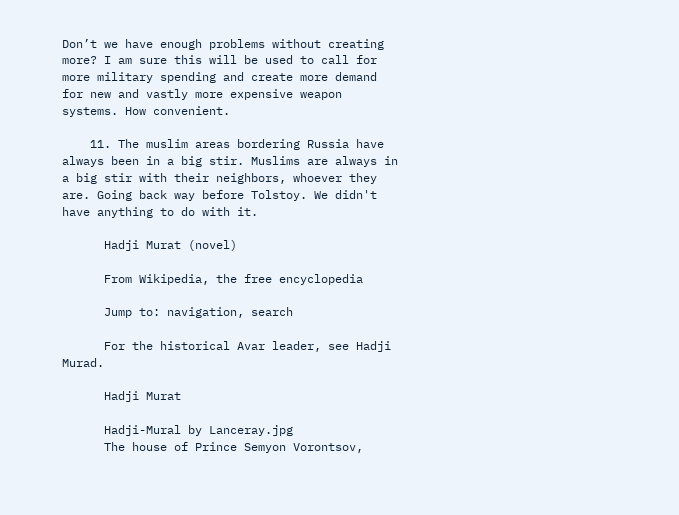Don’t we have enough problems without creating more? I am sure this will be used to call for more military spending and create more demand for new and vastly more expensive weapon systems. How convenient.

    11. The muslim areas bordering Russia have always been in a big stir. Muslims are always in a big stir with their neighbors, whoever they are. Going back way before Tolstoy. We didn't have anything to do with it.

      Hadji Murat (novel)

      From Wikipedia, the free encyclopedia

      Jump to: navigation, search

      For the historical Avar leader, see Hadji Murad.

      Hadji Murat

      Hadji-Mural by Lanceray.jpg
      The house of Prince Semyon Vorontsov,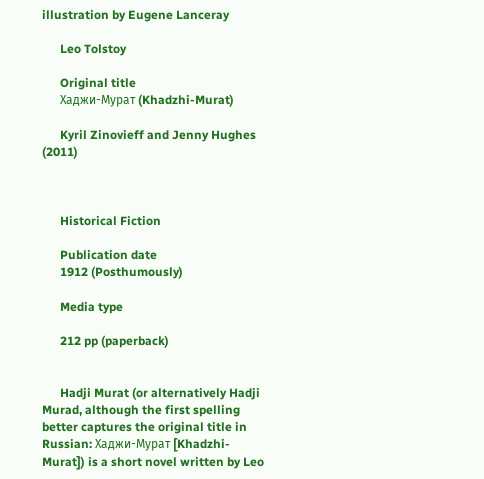illustration by Eugene Lanceray

      Leo Tolstoy

      Original title
      Хаджи-Мурат (Khadzhi-Murat)

      Kyril Zinovieff and Jenny Hughes (2011)



      Historical Fiction

      Publication date
      1912 (Posthumously)

      Media type

      212 pp (paperback)


      Hadji Murat (or alternatively Hadji Murad, although the first spelling better captures the original title in Russian: Хаджи-Мурат [Khadzhi-Murat]) is a short novel written by Leo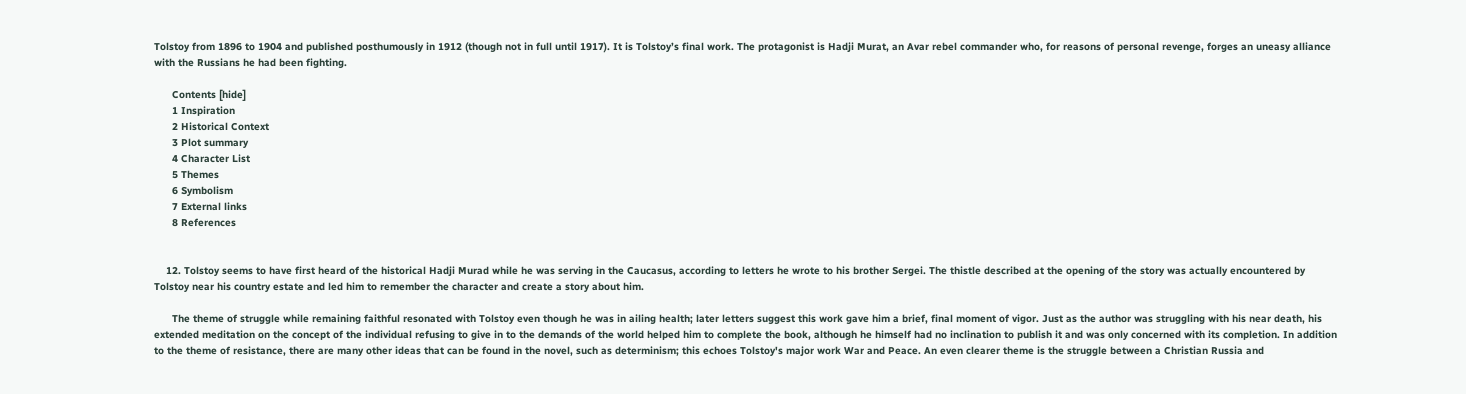Tolstoy from 1896 to 1904 and published posthumously in 1912 (though not in full until 1917). It is Tolstoy’s final work. The protagonist is Hadji Murat, an Avar rebel commander who, for reasons of personal revenge, forges an uneasy alliance with the Russians he had been fighting.

      Contents [hide]
      1 Inspiration
      2 Historical Context
      3 Plot summary
      4 Character List
      5 Themes
      6 Symbolism
      7 External links
      8 References


    12. Tolstoy seems to have first heard of the historical Hadji Murad while he was serving in the Caucasus, according to letters he wrote to his brother Sergei. The thistle described at the opening of the story was actually encountered by Tolstoy near his country estate and led him to remember the character and create a story about him.

      The theme of struggle while remaining faithful resonated with Tolstoy even though he was in ailing health; later letters suggest this work gave him a brief, final moment of vigor. Just as the author was struggling with his near death, his extended meditation on the concept of the individual refusing to give in to the demands of the world helped him to complete the book, although he himself had no inclination to publish it and was only concerned with its completion. In addition to the theme of resistance, there are many other ideas that can be found in the novel, such as determinism; this echoes Tolstoy's major work War and Peace. An even clearer theme is the struggle between a Christian Russia and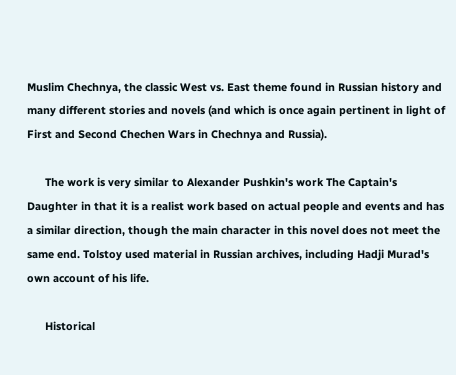Muslim Chechnya, the classic West vs. East theme found in Russian history and many different stories and novels (and which is once again pertinent in light of First and Second Chechen Wars in Chechnya and Russia).

      The work is very similar to Alexander Pushkin's work The Captain's Daughter in that it is a realist work based on actual people and events and has a similar direction, though the main character in this novel does not meet the same end. Tolstoy used material in Russian archives, including Hadji Murad's own account of his life.

      Historical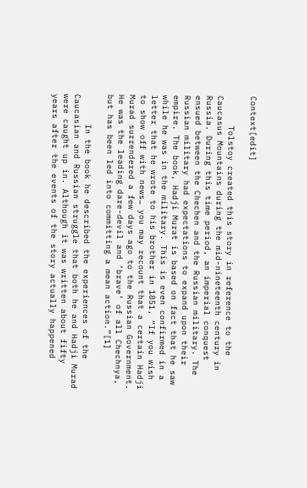Context[edit]

      Tolstoy created this story in reference to the Caucasus Mountains during the mid-nineteenth century in Russia. During this time period, an imperial conquest ensued between the Chechen and the Russian military. The Russian military had expectations to expand upon their empire. The book, Hadji Murat is based on fact that he saw while he was in the military. This is even confirmed in a letter that he wrote to his brother in 1851, “If you wish to show off with news… you may recount that a certain Hadji Murad surrendered a few days ago to the Russian Government. He was the leading dare-devil and ‘brave’ of all Chechnya, but has been led into committing a mean action.”[1]

      In the book he described the experiences of the Caucasian and Russian struggle that both he and Hadji Murad were caught up in. Although it was written about fifty years after the events of the story actually happened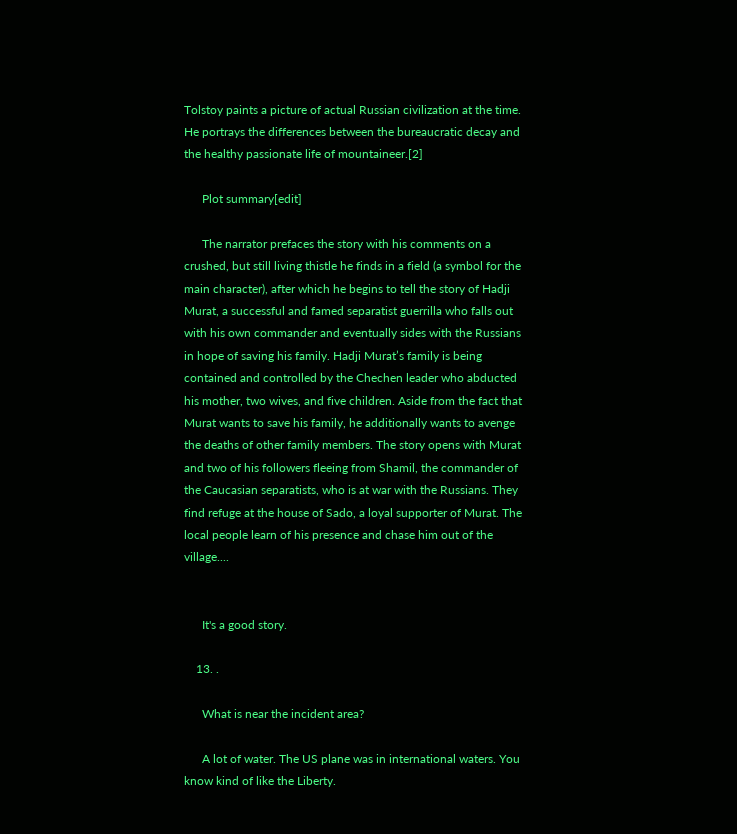Tolstoy paints a picture of actual Russian civilization at the time. He portrays the differences between the bureaucratic decay and the healthy passionate life of mountaineer.[2]

      Plot summary[edit]

      The narrator prefaces the story with his comments on a crushed, but still living thistle he finds in a field (a symbol for the main character), after which he begins to tell the story of Hadji Murat, a successful and famed separatist guerrilla who falls out with his own commander and eventually sides with the Russians in hope of saving his family. Hadji Murat’s family is being contained and controlled by the Chechen leader who abducted his mother, two wives, and five children. Aside from the fact that Murat wants to save his family, he additionally wants to avenge the deaths of other family members. The story opens with Murat and two of his followers fleeing from Shamil, the commander of the Caucasian separatists, who is at war with the Russians. They find refuge at the house of Sado, a loyal supporter of Murat. The local people learn of his presence and chase him out of the village....


      It's a good story.

    13. .

      What is near the incident area?

      A lot of water. The US plane was in international waters. You know kind of like the Liberty.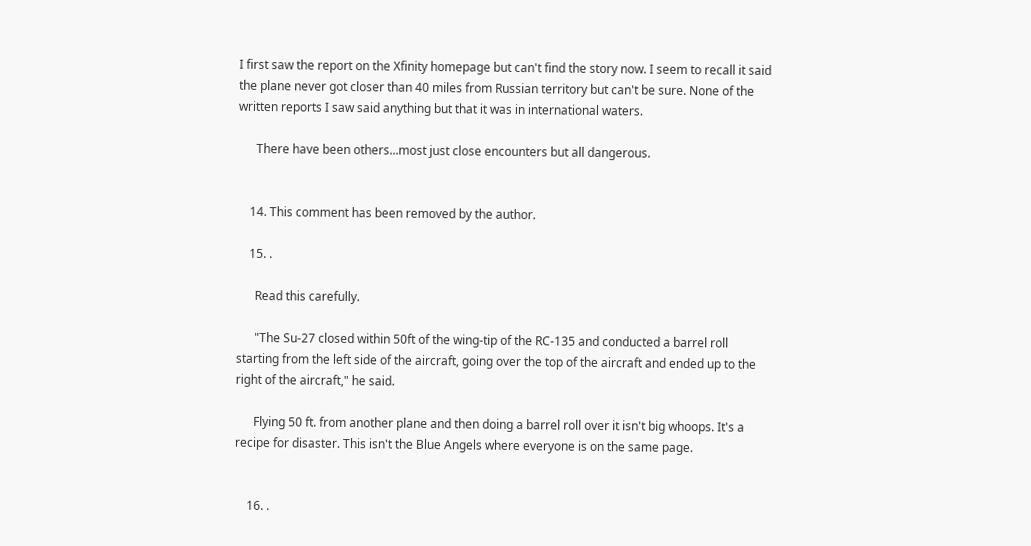I first saw the report on the Xfinity homepage but can't find the story now. I seem to recall it said the plane never got closer than 40 miles from Russian territory but can't be sure. None of the written reports I saw said anything but that it was in international waters.

      There have been others...most just close encounters but all dangerous.


    14. This comment has been removed by the author.

    15. .

      Read this carefully.

      "The Su-27 closed within 50ft of the wing-tip of the RC-135 and conducted a barrel roll starting from the left side of the aircraft, going over the top of the aircraft and ended up to the right of the aircraft," he said.

      Flying 50 ft. from another plane and then doing a barrel roll over it isn't big whoops. It's a recipe for disaster. This isn't the Blue Angels where everyone is on the same page.


    16. .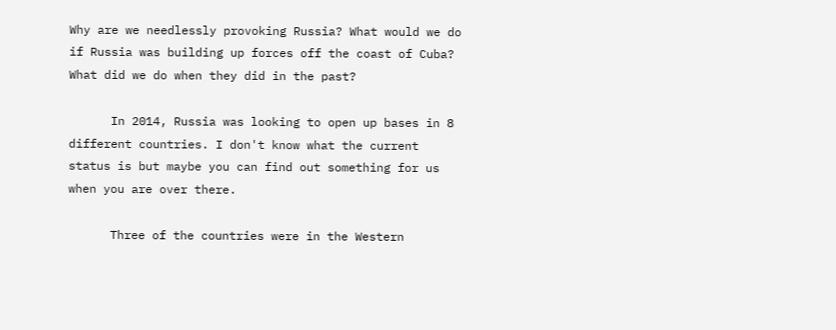Why are we needlessly provoking Russia? What would we do if Russia was building up forces off the coast of Cuba? What did we do when they did in the past?

      In 2014, Russia was looking to open up bases in 8 different countries. I don't know what the current status is but maybe you can find out something for us when you are over there.

      Three of the countries were in the Western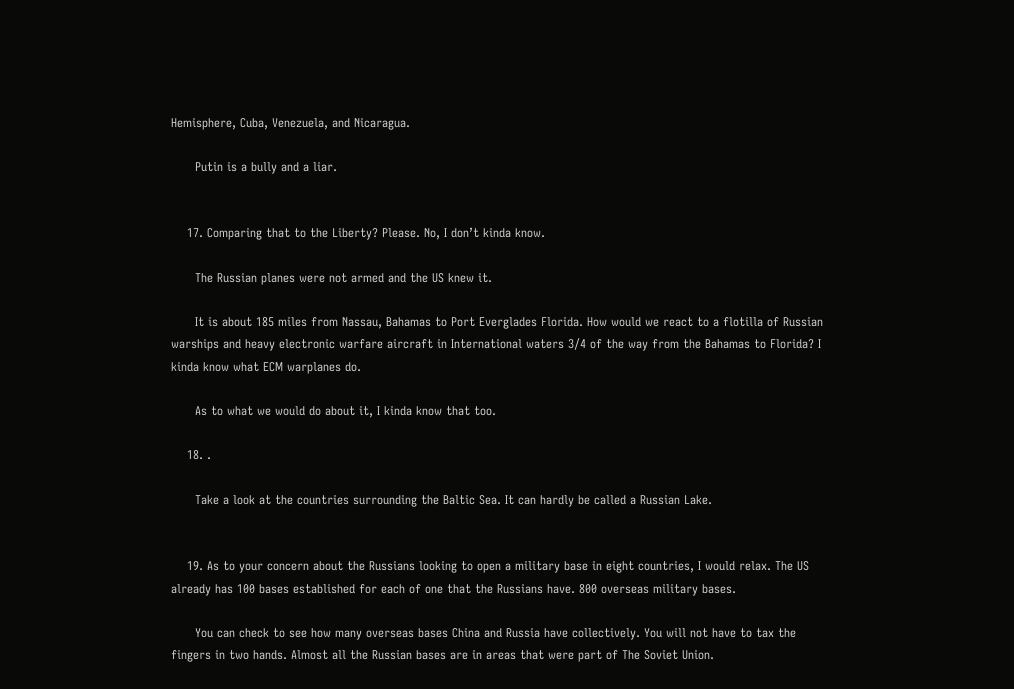Hemisphere, Cuba, Venezuela, and Nicaragua.

      Putin is a bully and a liar.


    17. Comparing that to the Liberty? Please. No, I don’t kinda know.

      The Russian planes were not armed and the US knew it.

      It is about 185 miles from Nassau, Bahamas to Port Everglades Florida. How would we react to a flotilla of Russian warships and heavy electronic warfare aircraft in International waters 3/4 of the way from the Bahamas to Florida? I kinda know what ECM warplanes do.

      As to what we would do about it, I kinda know that too.

    18. .

      Take a look at the countries surrounding the Baltic Sea. It can hardly be called a Russian Lake.


    19. As to your concern about the Russians looking to open a military base in eight countries, I would relax. The US already has 100 bases established for each of one that the Russians have. 800 overseas military bases.

      You can check to see how many overseas bases China and Russia have collectively. You will not have to tax the fingers in two hands. Almost all the Russian bases are in areas that were part of The Soviet Union.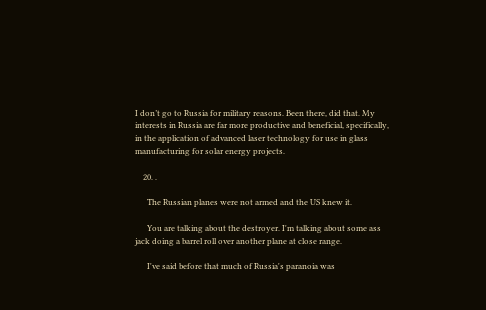I don’t go to Russia for military reasons. Been there, did that. My interests in Russia are far more productive and beneficial, specifically, in the application of advanced laser technology for use in glass manufacturing for solar energy projects.

    20. .

      The Russian planes were not armed and the US knew it.

      You are talking about the destroyer. I'm talking about some ass jack doing a barrel roll over another plane at close range.

      I've said before that much of Russia's paranoia was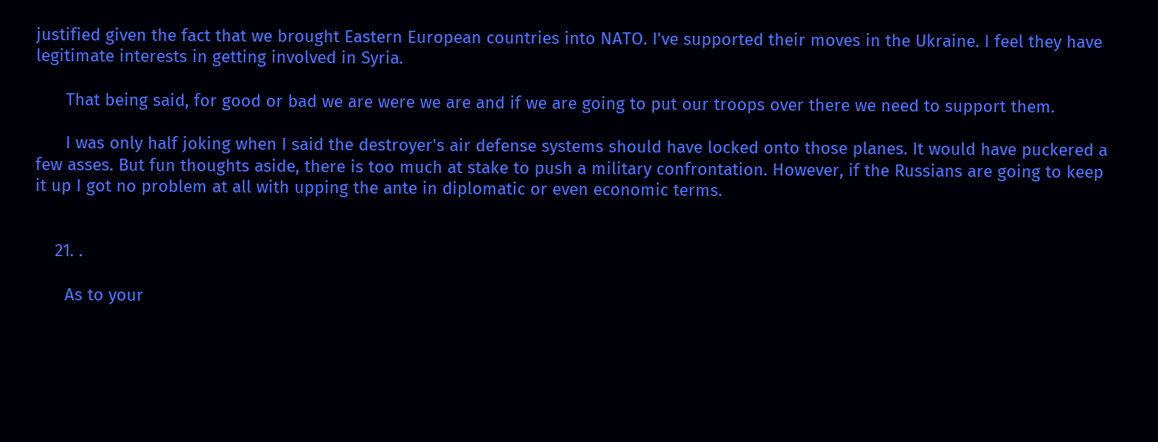justified given the fact that we brought Eastern European countries into NATO. I've supported their moves in the Ukraine. I feel they have legitimate interests in getting involved in Syria.

      That being said, for good or bad we are were we are and if we are going to put our troops over there we need to support them.

      I was only half joking when I said the destroyer's air defense systems should have locked onto those planes. It would have puckered a few asses. But fun thoughts aside, there is too much at stake to push a military confrontation. However, if the Russians are going to keep it up I got no problem at all with upping the ante in diplomatic or even economic terms.


    21. .

      As to your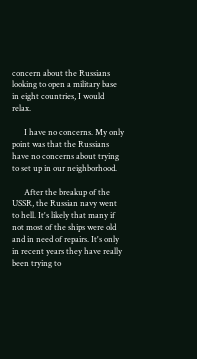concern about the Russians looking to open a military base in eight countries, I would relax.

      I have no concerns. My only point was that the Russians have no concerns about trying to set up in our neighborhood.

      After the breakup of the USSR, the Russian navy went to hell. It's likely that many if not most of the ships were old and in need of repairs. It's only in recent years they have really been trying to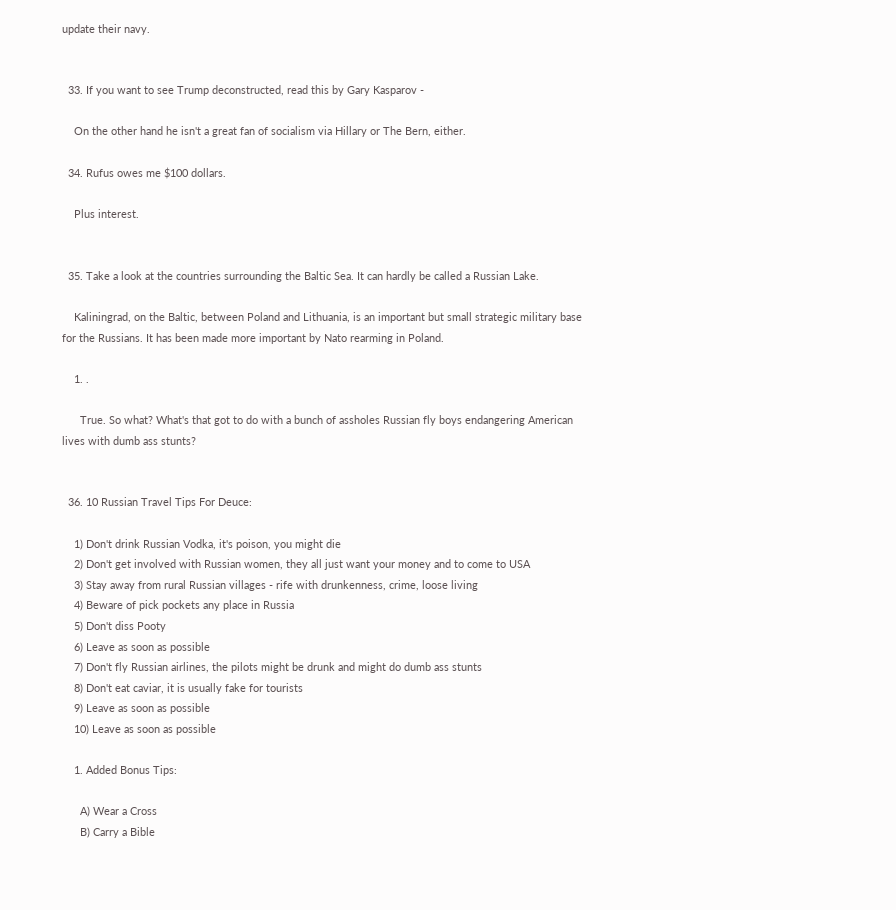update their navy.


  33. If you want to see Trump deconstructed, read this by Gary Kasparov -

    On the other hand he isn't a great fan of socialism via Hillary or The Bern, either.

  34. Rufus owes me $100 dollars.

    Plus interest.


  35. Take a look at the countries surrounding the Baltic Sea. It can hardly be called a Russian Lake.

    Kaliningrad, on the Baltic, between Poland and Lithuania, is an important but small strategic military base for the Russians. It has been made more important by Nato rearming in Poland.

    1. .

      True. So what? What's that got to do with a bunch of assholes Russian fly boys endangering American lives with dumb ass stunts?


  36. 10 Russian Travel Tips For Deuce:

    1) Don't drink Russian Vodka, it's poison, you might die
    2) Don't get involved with Russian women, they all just want your money and to come to USA
    3) Stay away from rural Russian villages - rife with drunkenness, crime, loose living
    4) Beware of pick pockets any place in Russia
    5) Don't diss Pooty
    6) Leave as soon as possible
    7) Don't fly Russian airlines, the pilots might be drunk and might do dumb ass stunts
    8) Don't eat caviar, it is usually fake for tourists
    9) Leave as soon as possible
    10) Leave as soon as possible

    1. Added Bonus Tips:

      A) Wear a Cross
      B) Carry a Bible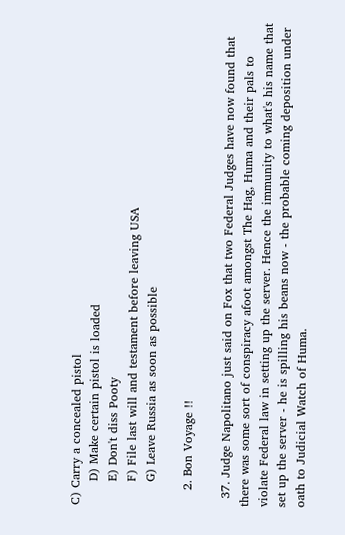C) Carry a concealed pistol
      D) Make certain pistol is loaded
      E) Don't diss Pooty
      F) File last will and testament before leaving USA
      G) Leave Russia as soon as possible

    2. Bon Voyage !!

  37. Judge Napolitano just said on Fox that two Federal Judges have now found that there was some sort of conspiracy afoot amongst The Hag, Huma and their pals to violate Federal law in setting up the server. Hence the immunity to what's his name that set up the server - he is spilling his beans now - the probable coming deposition under oath to Judicial Watch of Huma.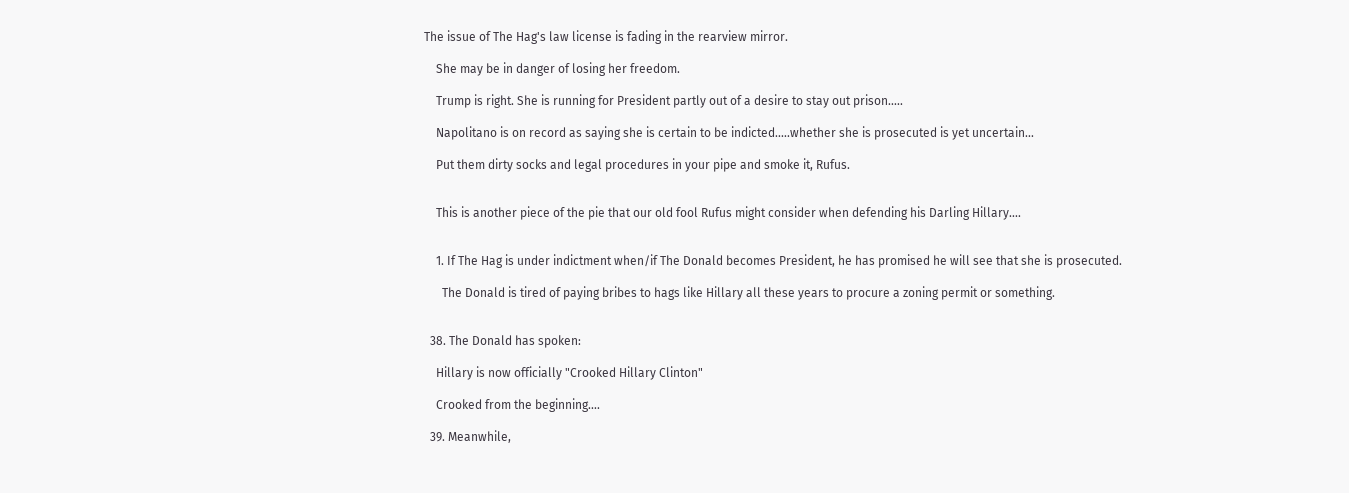The issue of The Hag's law license is fading in the rearview mirror.

    She may be in danger of losing her freedom.

    Trump is right. She is running for President partly out of a desire to stay out prison.....

    Napolitano is on record as saying she is certain to be indicted.....whether she is prosecuted is yet uncertain...

    Put them dirty socks and legal procedures in your pipe and smoke it, Rufus.


    This is another piece of the pie that our old fool Rufus might consider when defending his Darling Hillary....


    1. If The Hag is under indictment when/if The Donald becomes President, he has promised he will see that she is prosecuted.

      The Donald is tired of paying bribes to hags like Hillary all these years to procure a zoning permit or something.


  38. The Donald has spoken:

    Hillary is now officially "Crooked Hillary Clinton"

    Crooked from the beginning....

  39. Meanwhile,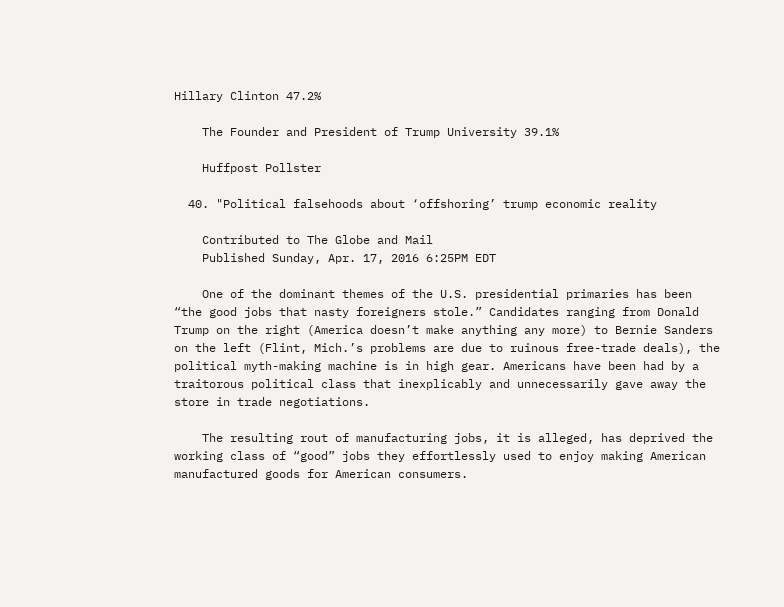Hillary Clinton 47.2%

    The Founder and President of Trump University 39.1%

    Huffpost Pollster

  40. "Political falsehoods about ‘offshoring’ trump economic reality

    Contributed to The Globe and Mail
    Published Sunday, Apr. 17, 2016 6:25PM EDT

    One of the dominant themes of the U.S. presidential primaries has been “the good jobs that nasty foreigners stole.” Candidates ranging from Donald Trump on the right (America doesn’t make anything any more) to Bernie Sanders on the left (Flint, Mich.’s problems are due to ruinous free-trade deals), the political myth-making machine is in high gear. Americans have been had by a traitorous political class that inexplicably and unnecessarily gave away the store in trade negotiations.

    The resulting rout of manufacturing jobs, it is alleged, has deprived the working class of “good” jobs they effortlessly used to enjoy making American manufactured goods for American consumers.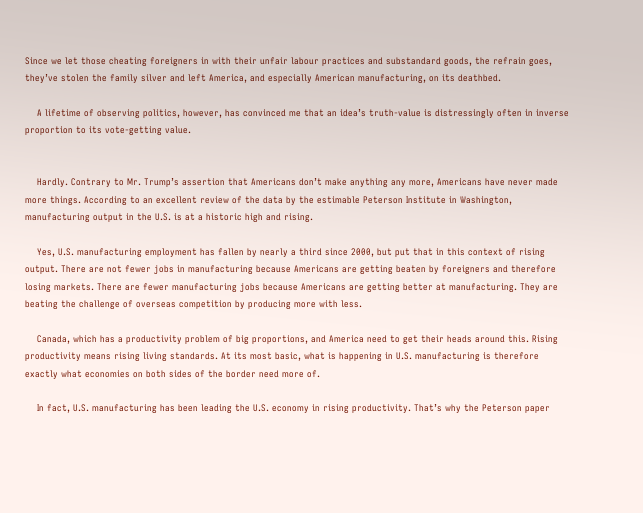Since we let those cheating foreigners in with their unfair labour practices and substandard goods, the refrain goes, they’ve stolen the family silver and left America, and especially American manufacturing, on its deathbed.

    A lifetime of observing politics, however, has convinced me that an idea’s truth-value is distressingly often in inverse proportion to its vote-getting value.


    Hardly. Contrary to Mr. Trump’s assertion that Americans don’t make anything any more, Americans have never made more things. According to an excellent review of the data by the estimable Peterson Institute in Washington, manufacturing output in the U.S. is at a historic high and rising.

    Yes, U.S. manufacturing employment has fallen by nearly a third since 2000, but put that in this context of rising output. There are not fewer jobs in manufacturing because Americans are getting beaten by foreigners and therefore losing markets. There are fewer manufacturing jobs because Americans are getting better at manufacturing. They are beating the challenge of overseas competition by producing more with less.

    Canada, which has a productivity problem of big proportions, and America need to get their heads around this. Rising productivity means rising living standards. At its most basic, what is happening in U.S. manufacturing is therefore exactly what economies on both sides of the border need more of.

    In fact, U.S. manufacturing has been leading the U.S. economy in rising productivity. That’s why the Peterson paper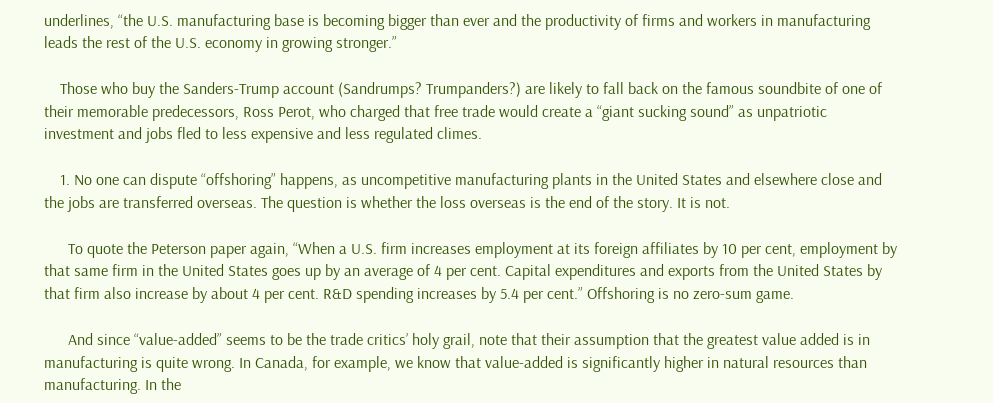underlines, “the U.S. manufacturing base is becoming bigger than ever and the productivity of firms and workers in manufacturing leads the rest of the U.S. economy in growing stronger.”

    Those who buy the Sanders-Trump account (Sandrumps? Trumpanders?) are likely to fall back on the famous soundbite of one of their memorable predecessors, Ross Perot, who charged that free trade would create a “giant sucking sound” as unpatriotic investment and jobs fled to less expensive and less regulated climes.

    1. No one can dispute “offshoring” happens, as uncompetitive manufacturing plants in the United States and elsewhere close and the jobs are transferred overseas. The question is whether the loss overseas is the end of the story. It is not.

      To quote the Peterson paper again, “When a U.S. firm increases employment at its foreign affiliates by 10 per cent, employment by that same firm in the United States goes up by an average of 4 per cent. Capital expenditures and exports from the United States by that firm also increase by about 4 per cent. R&D spending increases by 5.4 per cent.” Offshoring is no zero-sum game.

      And since “value-added” seems to be the trade critics’ holy grail, note that their assumption that the greatest value added is in manufacturing is quite wrong. In Canada, for example, we know that value-added is significantly higher in natural resources than manufacturing. In the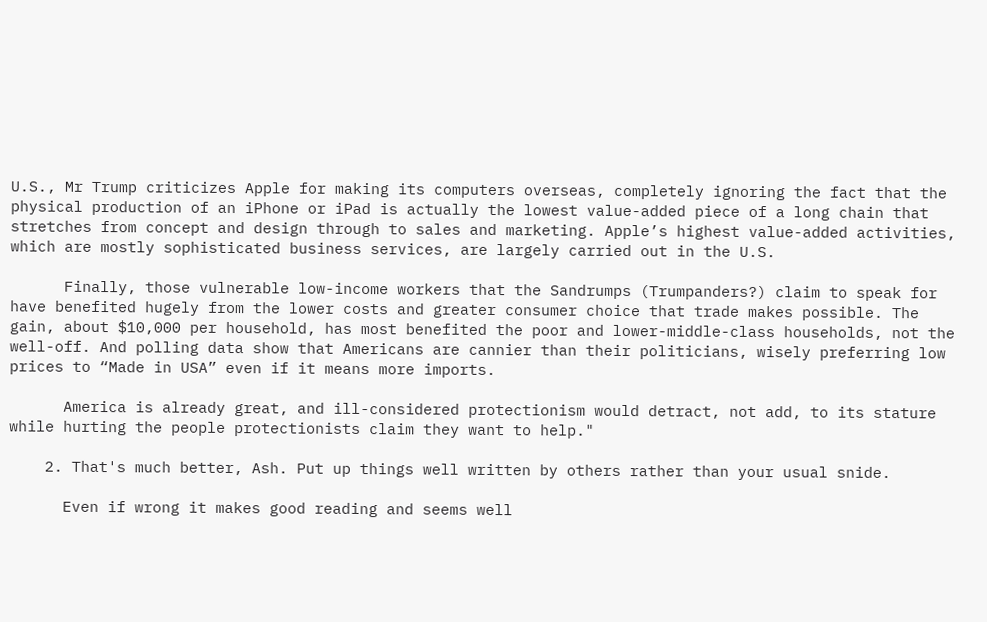U.S., Mr Trump criticizes Apple for making its computers overseas, completely ignoring the fact that the physical production of an iPhone or iPad is actually the lowest value-added piece of a long chain that stretches from concept and design through to sales and marketing. Apple’s highest value-added activities, which are mostly sophisticated business services, are largely carried out in the U.S.

      Finally, those vulnerable low-income workers that the Sandrumps (Trumpanders?) claim to speak for have benefited hugely from the lower costs and greater consumer choice that trade makes possible. The gain, about $10,000 per household, has most benefited the poor and lower-middle-class households, not the well-off. And polling data show that Americans are cannier than their politicians, wisely preferring low prices to “Made in USA” even if it means more imports.

      America is already great, and ill-considered protectionism would detract, not add, to its stature while hurting the people protectionists claim they want to help."

    2. That's much better, Ash. Put up things well written by others rather than your usual snide.

      Even if wrong it makes good reading and seems well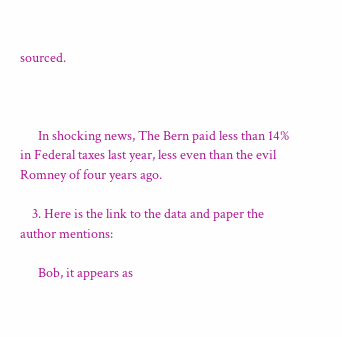sourced.



      In shocking news, The Bern paid less than 14% in Federal taxes last year, less even than the evil Romney of four years ago.

    3. Here is the link to the data and paper the author mentions:

      Bob, it appears as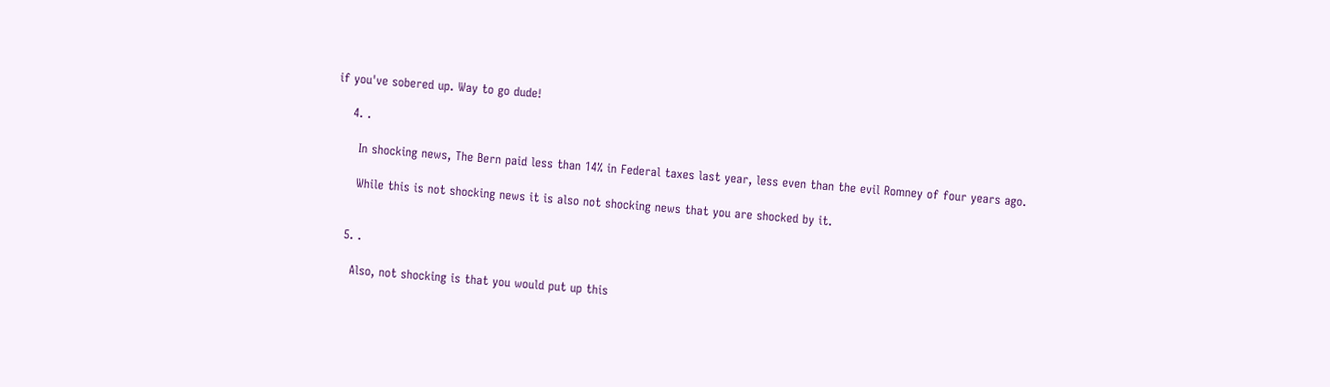if you've sobered up. Way to go dude!

    4. .

      In shocking news, The Bern paid less than 14% in Federal taxes last year, less even than the evil Romney of four years ago.

      While this is not shocking news it is also not shocking news that you are shocked by it.


    5. .

      Also, not shocking is that you would put up this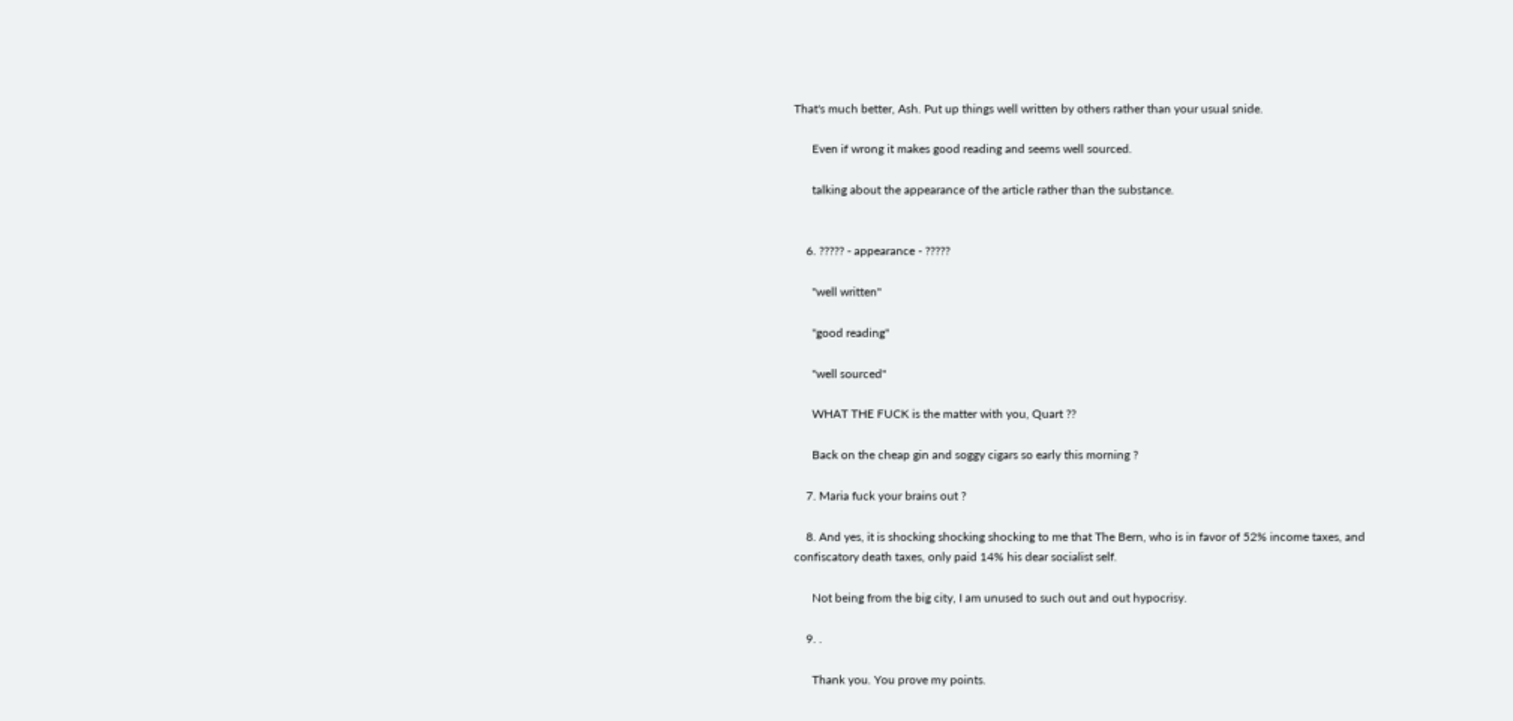That's much better, Ash. Put up things well written by others rather than your usual snide.

      Even if wrong it makes good reading and seems well sourced.

      talking about the appearance of the article rather than the substance.


    6. ????? - appearance - ?????

      "well written"

      "good reading"

      "well sourced"

      WHAT THE FUCK is the matter with you, Quart ??

      Back on the cheap gin and soggy cigars so early this morning ?

    7. Maria fuck your brains out ?

    8. And yes, it is shocking shocking shocking to me that The Bern, who is in favor of 52% income taxes, and confiscatory death taxes, only paid 14% his dear socialist self.

      Not being from the big city, I am unused to such out and out hypocrisy.

    9. .

      Thank you. You prove my points.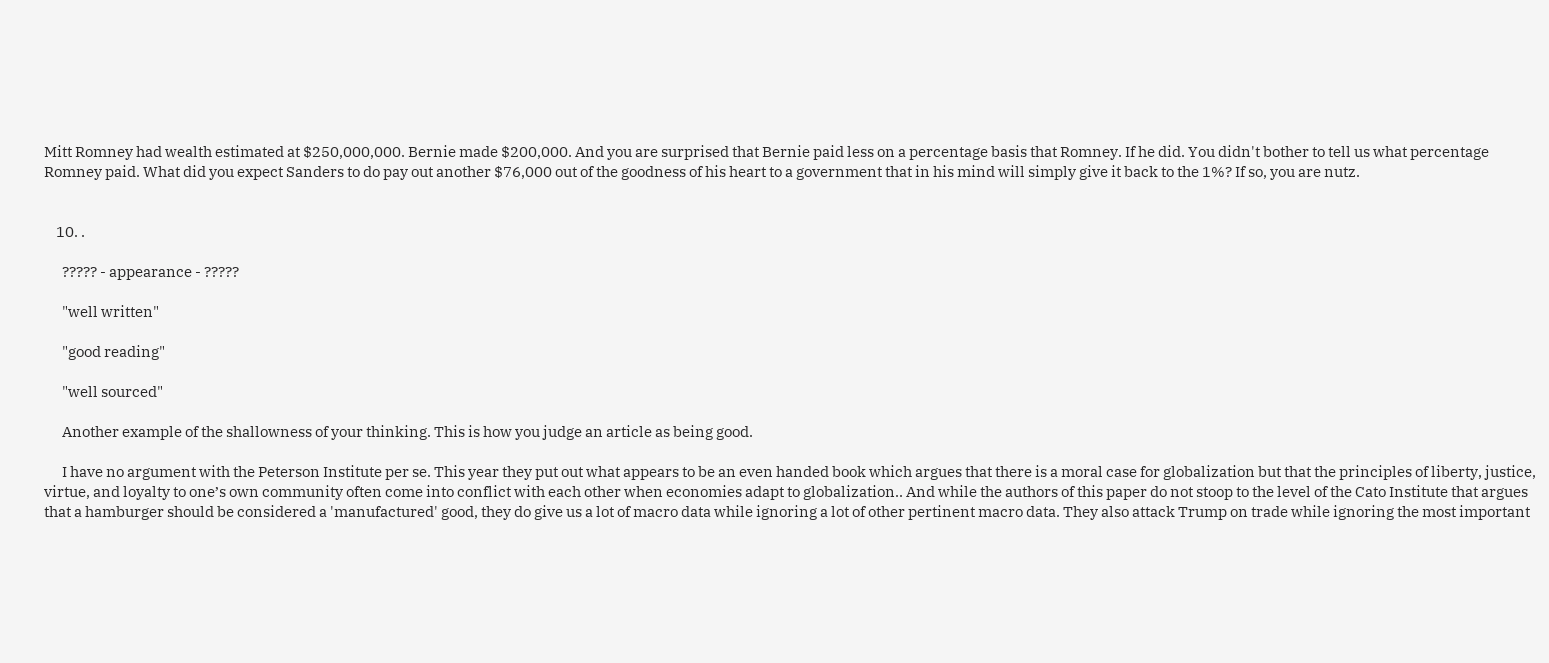Mitt Romney had wealth estimated at $250,000,000. Bernie made $200,000. And you are surprised that Bernie paid less on a percentage basis that Romney. If he did. You didn't bother to tell us what percentage Romney paid. What did you expect Sanders to do pay out another $76,000 out of the goodness of his heart to a government that in his mind will simply give it back to the 1%? If so, you are nutz.


    10. .

      ????? - appearance - ?????

      "well written"

      "good reading"

      "well sourced"

      Another example of the shallowness of your thinking. This is how you judge an article as being good.

      I have no argument with the Peterson Institute per se. This year they put out what appears to be an even handed book which argues that there is a moral case for globalization but that the principles of liberty, justice, virtue, and loyalty to one’s own community often come into conflict with each other when economies adapt to globalization.. And while the authors of this paper do not stoop to the level of the Cato Institute that argues that a hamburger should be considered a 'manufactured' good, they do give us a lot of macro data while ignoring a lot of other pertinent macro data. They also attack Trump on trade while ignoring the most important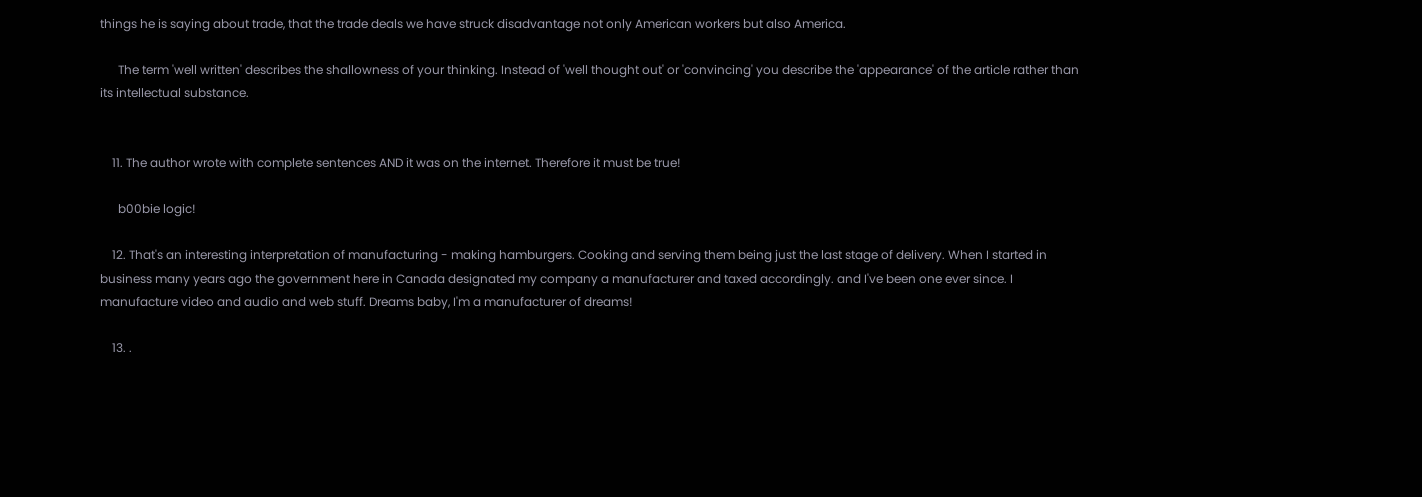things he is saying about trade, that the trade deals we have struck disadvantage not only American workers but also America.

      The term 'well written' describes the shallowness of your thinking. Instead of 'well thought out' or 'convincing' you describe the 'appearance' of the article rather than its intellectual substance.


    11. The author wrote with complete sentences AND it was on the internet. Therefore it must be true!

      b00bie logic!

    12. That's an interesting interpretation of manufacturing - making hamburgers. Cooking and serving them being just the last stage of delivery. When I started in business many years ago the government here in Canada designated my company a manufacturer and taxed accordingly. and I've been one ever since. I manufacture video and audio and web stuff. Dreams baby, I'm a manufacturer of dreams!

    13. .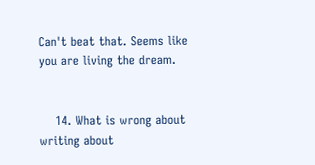Can't beat that. Seems like you are living the dream.


    14. What is wrong about writing about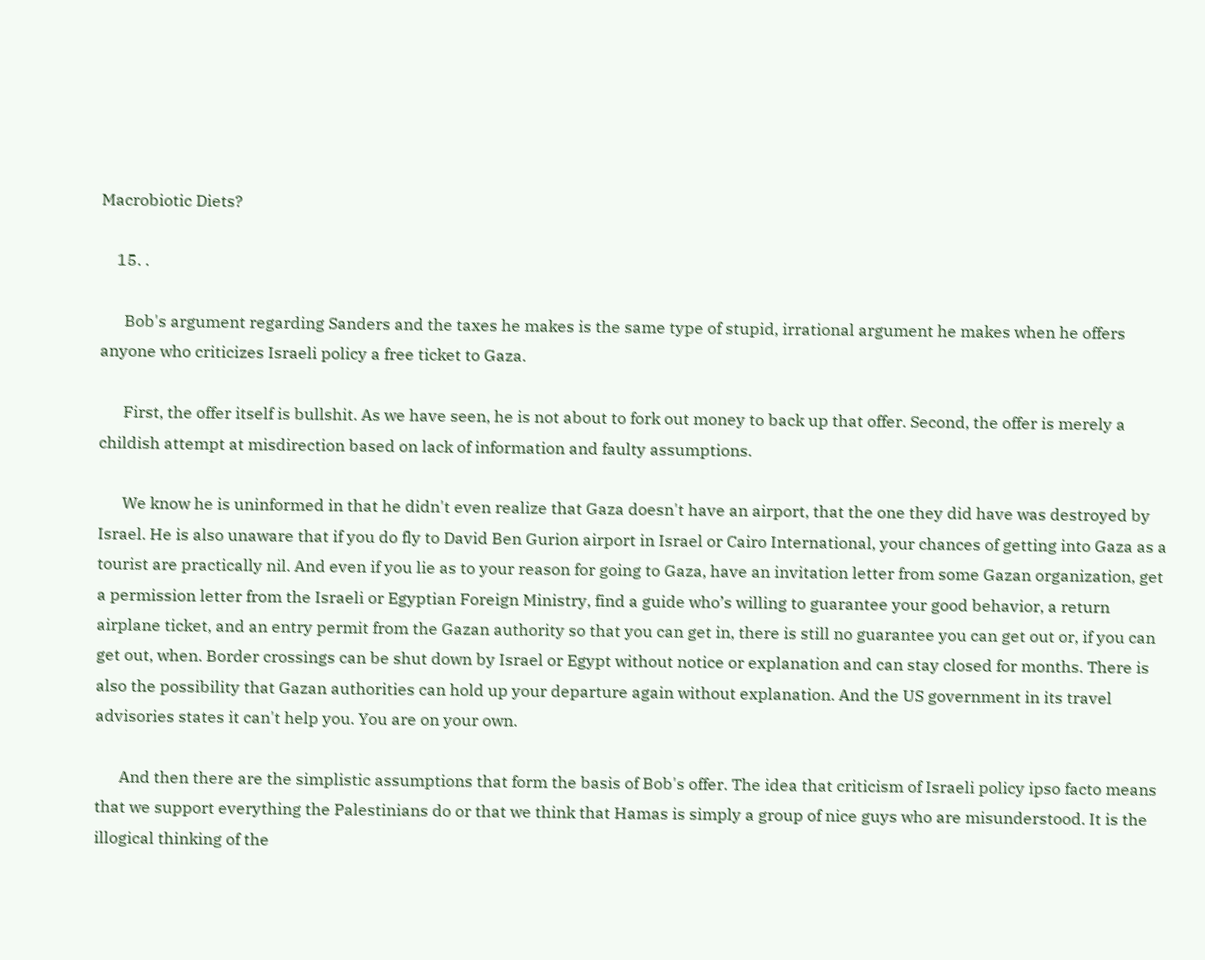Macrobiotic Diets?

    15. .

      Bob's argument regarding Sanders and the taxes he makes is the same type of stupid, irrational argument he makes when he offers anyone who criticizes Israeli policy a free ticket to Gaza.

      First, the offer itself is bullshit. As we have seen, he is not about to fork out money to back up that offer. Second, the offer is merely a childish attempt at misdirection based on lack of information and faulty assumptions.

      We know he is uninformed in that he didn't even realize that Gaza doesn't have an airport, that the one they did have was destroyed by Israel. He is also unaware that if you do fly to David Ben Gurion airport in Israel or Cairo International, your chances of getting into Gaza as a tourist are practically nil. And even if you lie as to your reason for going to Gaza, have an invitation letter from some Gazan organization, get a permission letter from the Israeli or Egyptian Foreign Ministry, find a guide who’s willing to guarantee your good behavior, a return airplane ticket, and an entry permit from the Gazan authority so that you can get in, there is still no guarantee you can get out or, if you can get out, when. Border crossings can be shut down by Israel or Egypt without notice or explanation and can stay closed for months. There is also the possibility that Gazan authorities can hold up your departure again without explanation. And the US government in its travel advisories states it can't help you. You are on your own.

      And then there are the simplistic assumptions that form the basis of Bob's offer. The idea that criticism of Israeli policy ipso facto means that we support everything the Palestinians do or that we think that Hamas is simply a group of nice guys who are misunderstood. It is the illogical thinking of the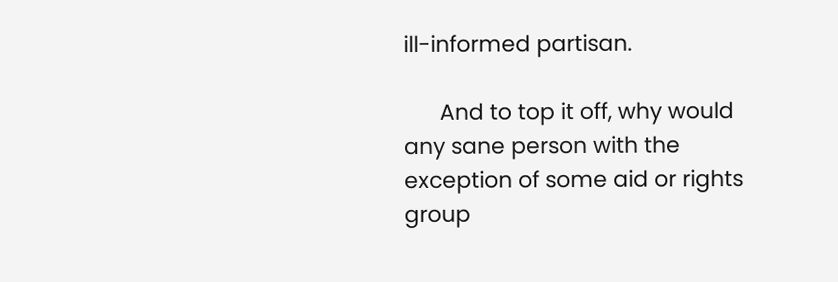ill-informed partisan.

      And to top it off, why would any sane person with the exception of some aid or rights group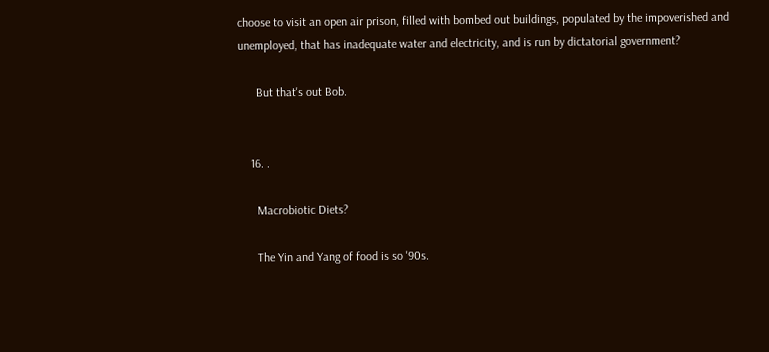choose to visit an open air prison, filled with bombed out buildings, populated by the impoverished and unemployed, that has inadequate water and electricity, and is run by dictatorial government?

      But that's out Bob.


    16. .

      Macrobiotic Diets?

      The Yin and Yang of food is so '90s.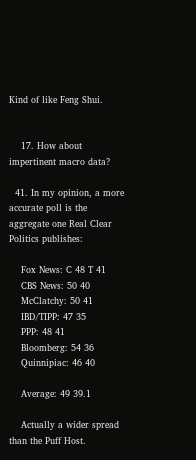Kind of like Feng Shui.


    17. How about impertinent macro data?

  41. In my opinion, a more accurate poll is the aggregate one Real Clear Politics publishes:

    Fox News: C 48 T 41
    CBS News: 50 40
    McClatchy: 50 41
    IBD/TIPP: 47 35
    PPP: 48 41
    Bloomberg: 54 36
    Quinnipiac: 46 40

    Average: 49 39.1

    Actually a wider spread than the Puff Host.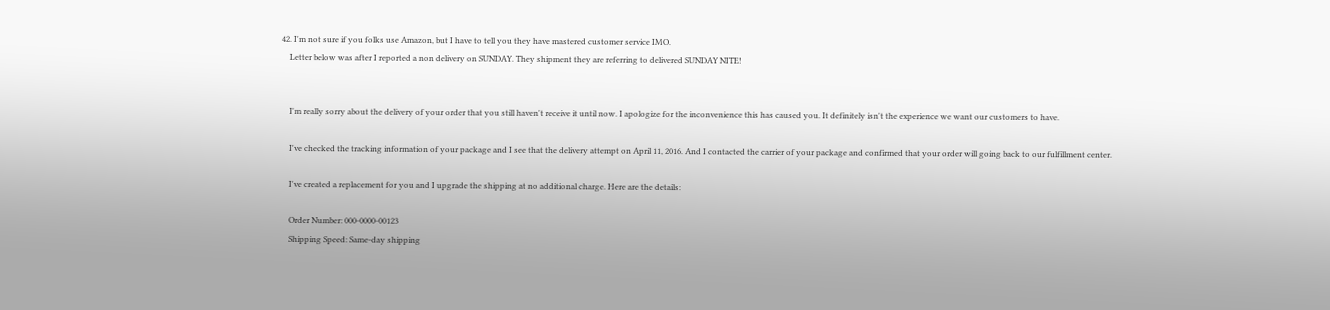42. I'm not sure if you folks use Amazon, but I have to tell you they have mastered customer service IMO.
    Letter below was after I reported a non delivery on SUNDAY. They shipment they are referring to delivered SUNDAY NITE!


    I'm really sorry about the delivery of your order that you still haven't receive it until now. I apologize for the inconvenience this has caused you. It definitely isn't the experience we want our customers to have.

    I've checked the tracking information of your package and I see that the delivery attempt on April 11, 2016. And I contacted the carrier of your package and confirmed that your order will going back to our fulfillment center.

    I've created a replacement for you and I upgrade the shipping at no additional charge. Here are the details:

    Order Number: 000-0000-00123
    Shipping Speed: Same-day shipping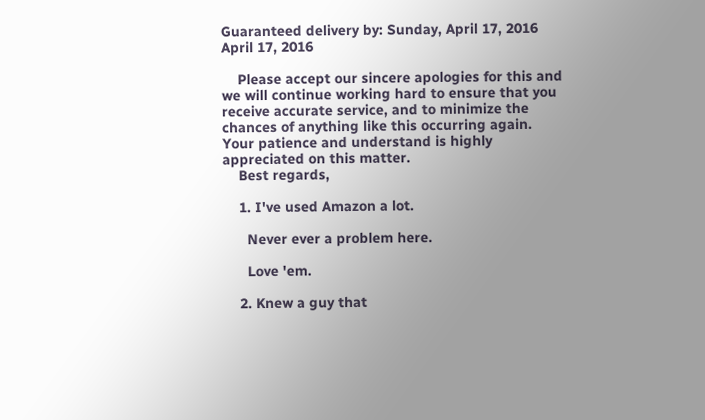Guaranteed delivery by: Sunday, April 17, 2016 April 17, 2016

    Please accept our sincere apologies for this and we will continue working hard to ensure that you receive accurate service, and to minimize the chances of anything like this occurring again. Your patience and understand is highly appreciated on this matter.
    Best regards,

    1. I've used Amazon a lot.

      Never ever a problem here.

      Love 'em.

    2. Knew a guy that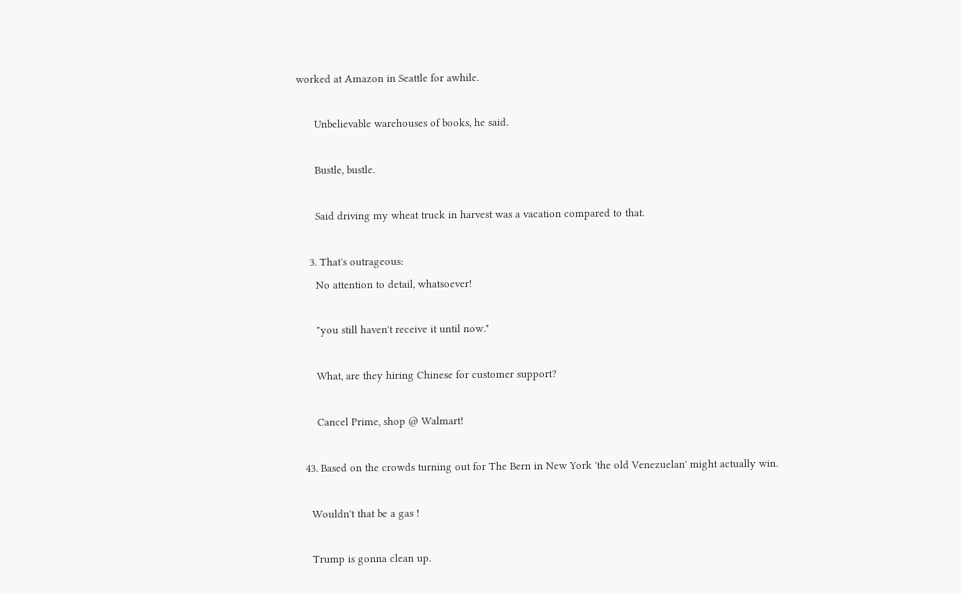worked at Amazon in Seattle for awhile.

      Unbelievable warehouses of books, he said.

      Bustle, bustle.

      Said driving my wheat truck in harvest was a vacation compared to that.

    3. That's outrageous:
      No attention to detail, whatsoever!

      "you still haven't receive it until now."

      What, are they hiring Chinese for customer support?

      Cancel Prime, shop @ Walmart!

  43. Based on the crowds turning out for The Bern in New York 'the old Venezuelan' might actually win.

    Wouldn't that be a gas !

    Trump is gonna clean up.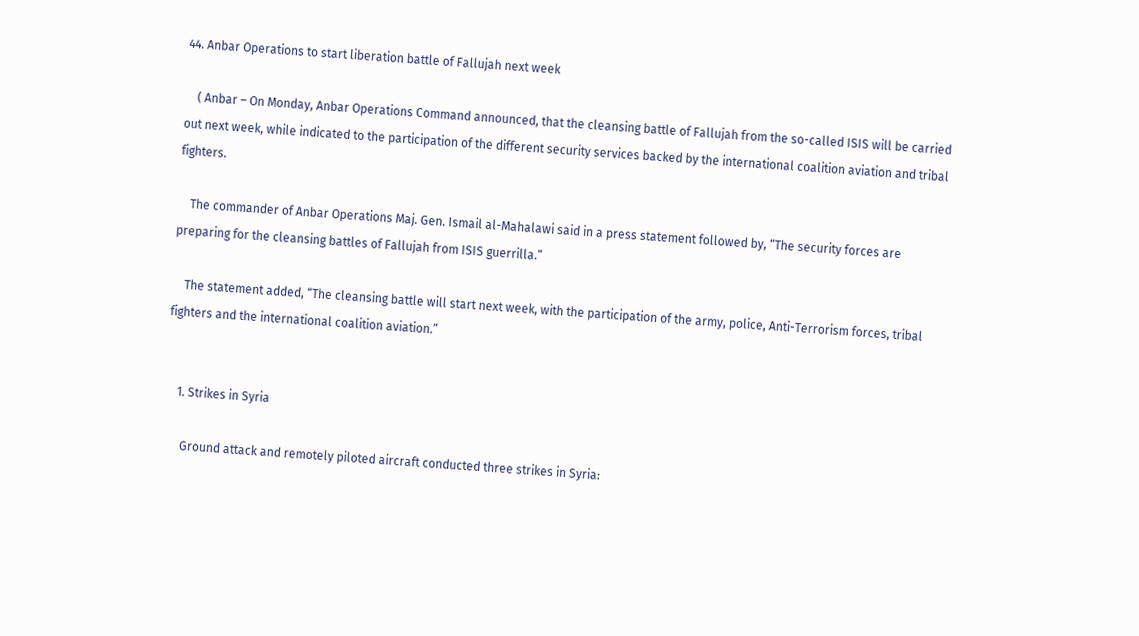44. Anbar Operations to start liberation battle of Fallujah next week

    ( Anbar – On Monday, Anbar Operations Command announced, that the cleansing battle of Fallujah from the so-called ISIS will be carried out next week, while indicated to the participation of the different security services backed by the international coalition aviation and tribal fighters.

    The commander of Anbar Operations Maj. Gen. Ismail al-Mahalawi said in a press statement followed by, “The security forces are preparing for the cleansing battles of Fallujah from ISIS guerrilla.”

    The statement added, “The cleansing battle will start next week, with the participation of the army, police, Anti-Terrorism forces, tribal fighters and the international coalition aviation.”


    1. Strikes in Syria

      Ground attack and remotely piloted aircraft conducted three strikes in Syria: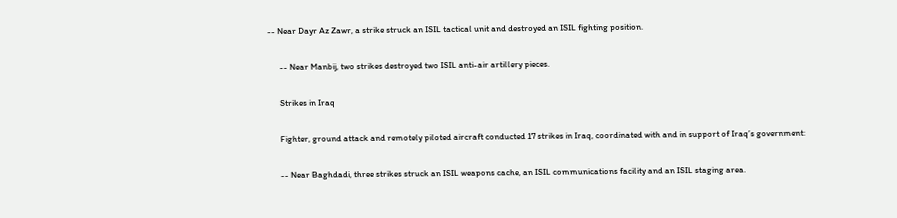-- Near Dayr Az Zawr, a strike struck an ISIL tactical unit and destroyed an ISIL fighting position.

      -- Near Manbij, two strikes destroyed two ISIL anti-air artillery pieces.

      Strikes in Iraq

      Fighter, ground attack and remotely piloted aircraft conducted 17 strikes in Iraq, coordinated with and in support of Iraq’s government:

      -- Near Baghdadi, three strikes struck an ISIL weapons cache, an ISIL communications facility and an ISIL staging area.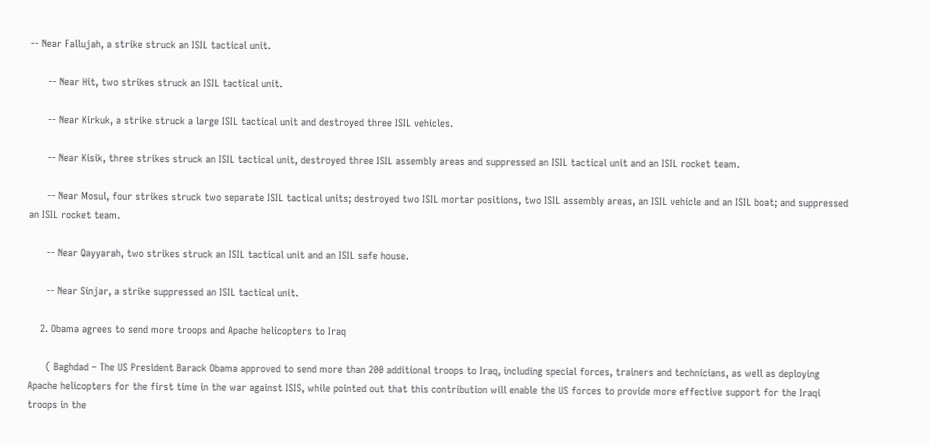-- Near Fallujah, a strike struck an ISIL tactical unit.

      -- Near Hit, two strikes struck an ISIL tactical unit.

      -- Near Kirkuk, a strike struck a large ISIL tactical unit and destroyed three ISIL vehicles.

      -- Near Kisik, three strikes struck an ISIL tactical unit, destroyed three ISIL assembly areas and suppressed an ISIL tactical unit and an ISIL rocket team.

      -- Near Mosul, four strikes struck two separate ISIL tactical units; destroyed two ISIL mortar positions, two ISIL assembly areas, an ISIL vehicle and an ISIL boat; and suppressed an ISIL rocket team.

      -- Near Qayyarah, two strikes struck an ISIL tactical unit and an ISIL safe house.

      -- Near Sinjar, a strike suppressed an ISIL tactical unit.

    2. Obama agrees to send more troops and Apache helicopters to Iraq

      ( Baghdad – The US President Barack Obama approved to send more than 200 additional troops to Iraq, including special forces, trainers and technicians, as well as deploying Apache helicopters for the first time in the war against ISIS, while pointed out that this contribution will enable the US forces to provide more effective support for the Iraqi troops in the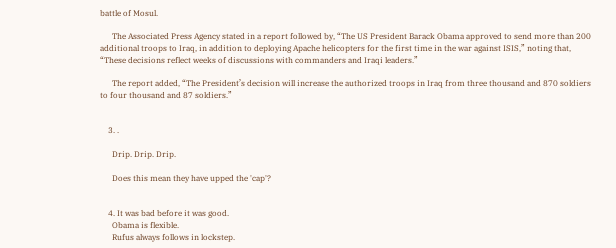battle of Mosul.

      The Associated Press Agency stated in a report followed by, “The US President Barack Obama approved to send more than 200 additional troops to Iraq, in addition to deploying Apache helicopters for the first time in the war against ISIS,” noting that, “These decisions reflect weeks of discussions with commanders and Iraqi leaders.”

      The report added, “The President’s decision will increase the authorized troops in Iraq from three thousand and 870 soldiers to four thousand and 87 soldiers.”


    3. .

      Drip. Drip. Drip.

      Does this mean they have upped the 'cap'?


    4. It was bad before it was good.
      Obama is flexible.
      Rufus always follows in lockstep.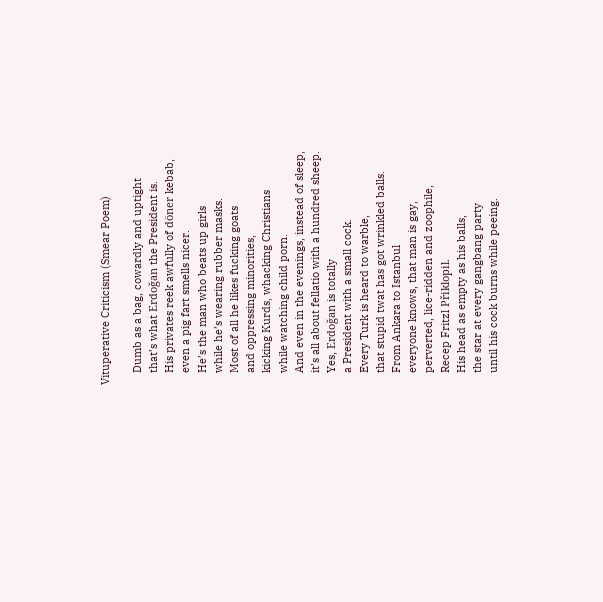Vituperative Criticism (Smear Poem)

    Dumb as a bag, cowardly and uptight
    that’s what Erdoğan the President is.
    His privates reek awfully of döner kebab,
    even a pig fart smells nicer.
    He’s the man who beats up girls
    while he’s wearing rubber masks.
    Most of all he likes fucking goats
    and oppressing minorities,
    kicking Kurds, whacking Christians
    while watching child porn.
    And even in the evenings, instead of sleep,
    it’s all about fellatio with a hundred sheep.
    Yes, Erdoğan is totally
    a President with a small cock.
    Every Turk is heard to warble,
    that stupid twat has got wrinkled balls.
    From Ankara to Istanbul
    everyone knows, that man is gay,
    perverted, lice-ridden and zoophile,
    Recep Fritzl Přiklopil.
    His head as empty as his balls,
    the star at every gangbang party
    until his cock burns while peeing.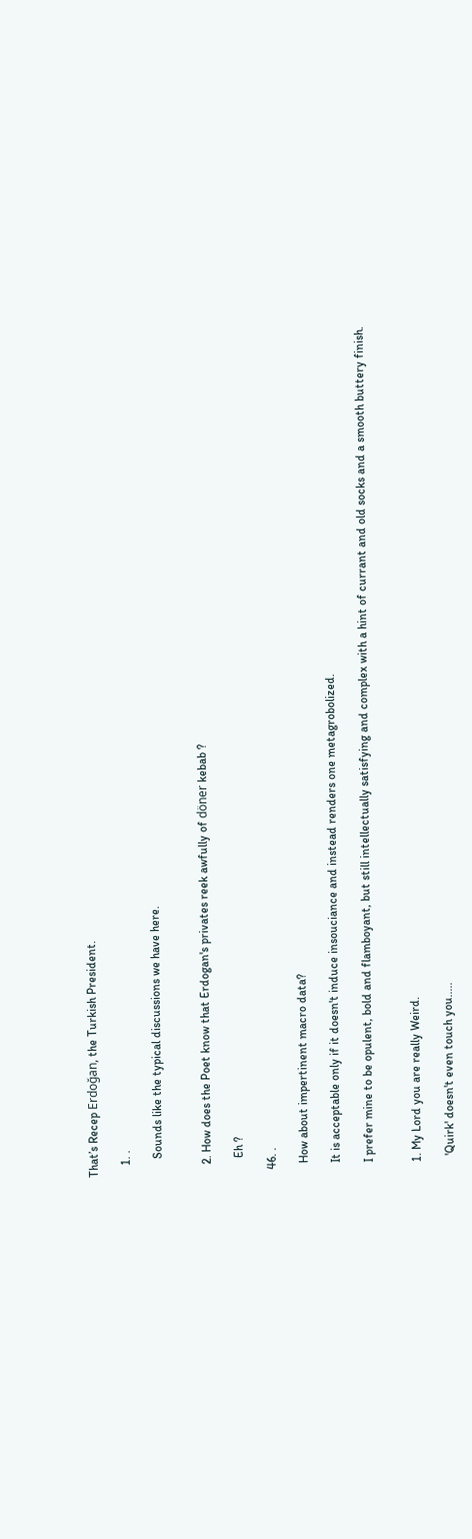That’s Recep Erdoğan, the Turkish President.

    1. .

      Sounds like the typical discussions we have here.


    2. How does the Poet know that Erdogan's privates reek awfully of döner kebab ?

      Eh ?

  46. .

    How about impertinent macro data?

    It is acceptable only if it doesn't induce insouciance and instead renders one metagrobolized.

    I prefer mine to be opulent, bold and flamboyant, but still intellectually satisfying and complex with a hint of currant and old socks and a smooth buttery finish.


    1. My Lord you are really Weird.

      'Quirk' doesn't even touch you.....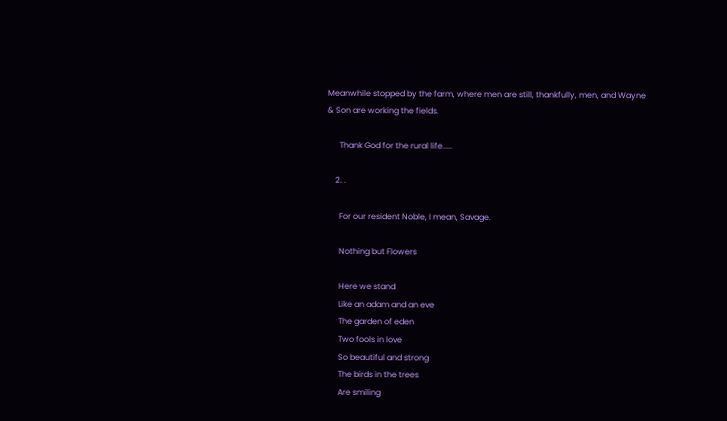Meanwhile stopped by the farm, where men are still, thankfully, men, and Wayne & Son are working the fields.

      Thank God for the rural life.....

    2. .

      For our resident Noble, I mean, Savage.

      Nothing but Flowers

      Here we stand
      Like an adam and an eve
      The garden of eden
      Two fools in love
      So beautiful and strong
      The birds in the trees
      Are smiling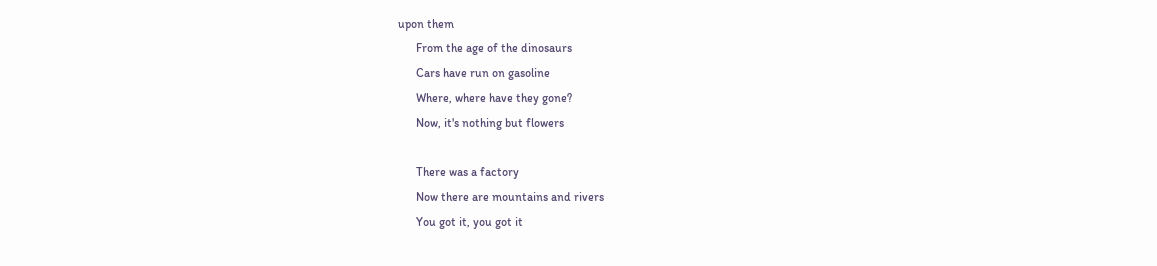upon them
      From the age of the dinosaurs
      Cars have run on gasoline
      Where, where have they gone?
      Now, it's nothing but flowers

      There was a factory
      Now there are mountains and rivers
      You got it, you got it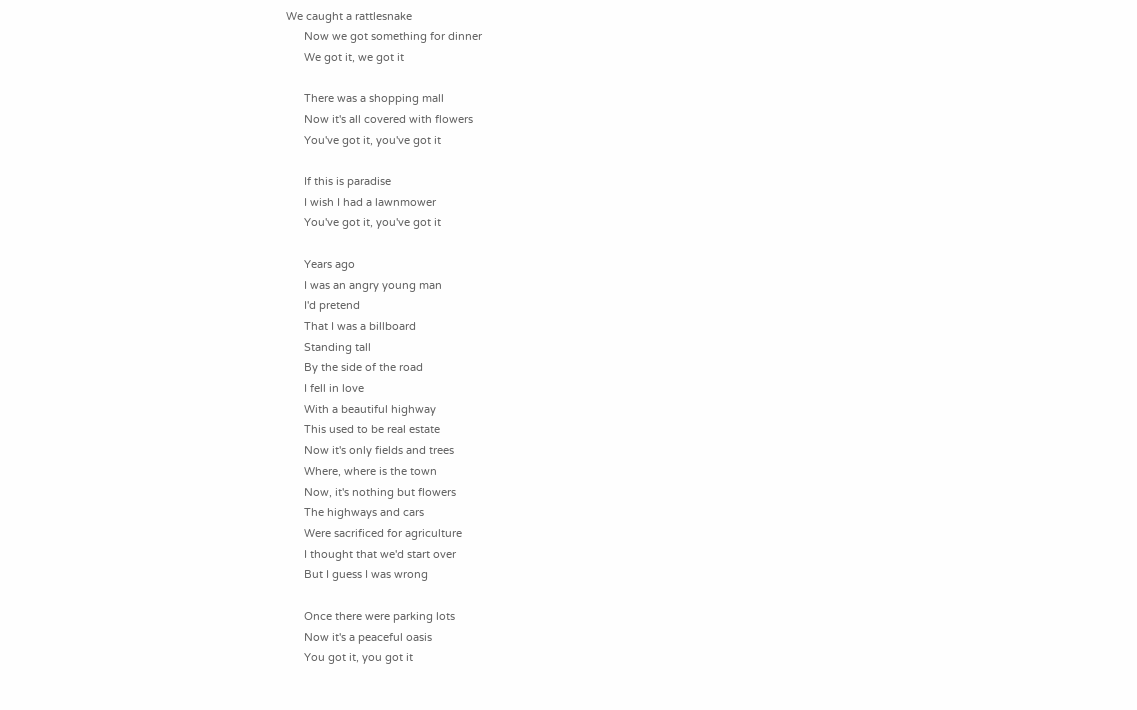We caught a rattlesnake
      Now we got something for dinner
      We got it, we got it

      There was a shopping mall
      Now it's all covered with flowers
      You've got it, you've got it

      If this is paradise
      I wish I had a lawnmower
      You've got it, you've got it

      Years ago
      I was an angry young man
      I'd pretend
      That I was a billboard
      Standing tall
      By the side of the road
      I fell in love
      With a beautiful highway
      This used to be real estate
      Now it's only fields and trees
      Where, where is the town
      Now, it's nothing but flowers
      The highways and cars
      Were sacrificed for agriculture
      I thought that we'd start over
      But I guess I was wrong

      Once there were parking lots
      Now it's a peaceful oasis
      You got it, you got it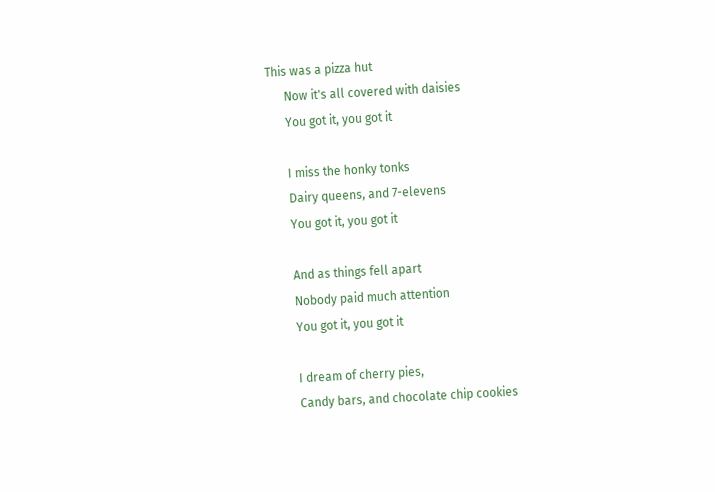This was a pizza hut
      Now it's all covered with daisies
      You got it, you got it

      I miss the honky tonks
      Dairy queens, and 7-elevens
      You got it, you got it

      And as things fell apart
      Nobody paid much attention
      You got it, you got it

      I dream of cherry pies,
      Candy bars, and chocolate chip cookies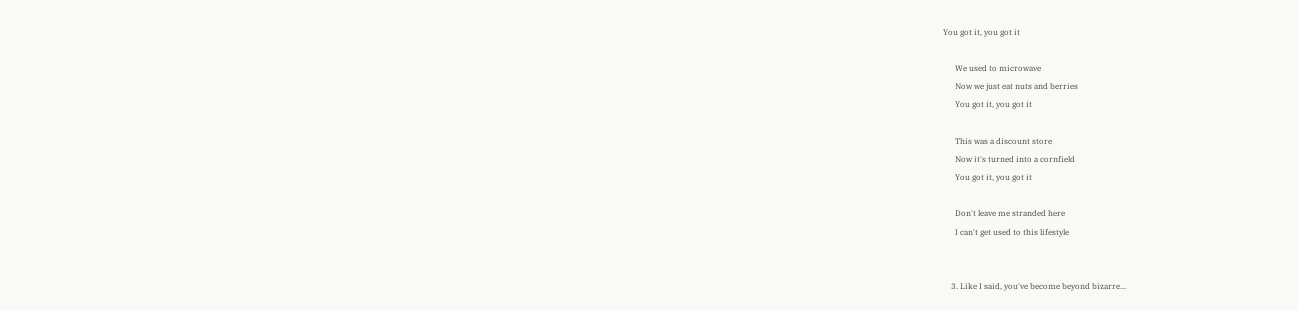You got it, you got it

      We used to microwave
      Now we just eat nuts and berries
      You got it, you got it

      This was a discount store
      Now it's turned into a cornfield
      You got it, you got it

      Don't leave me stranded here
      I can't get used to this lifestyle


    3. Like I said, you've become beyond bizarre...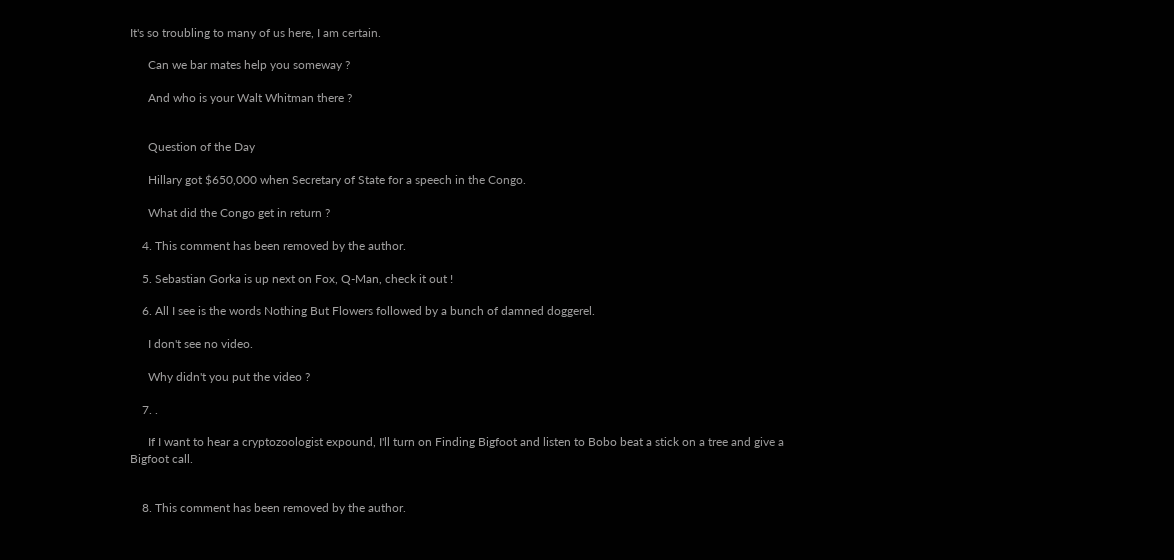It's so troubling to many of us here, I am certain.

      Can we bar mates help you someway ?

      And who is your Walt Whitman there ?


      Question of the Day

      Hillary got $650,000 when Secretary of State for a speech in the Congo.

      What did the Congo get in return ?

    4. This comment has been removed by the author.

    5. Sebastian Gorka is up next on Fox, Q-Man, check it out !

    6. All I see is the words Nothing But Flowers followed by a bunch of damned doggerel.

      I don't see no video.

      Why didn't you put the video ?

    7. .

      If I want to hear a cryptozoologist expound, I'll turn on Finding Bigfoot and listen to Bobo beat a stick on a tree and give a Bigfoot call.


    8. This comment has been removed by the author.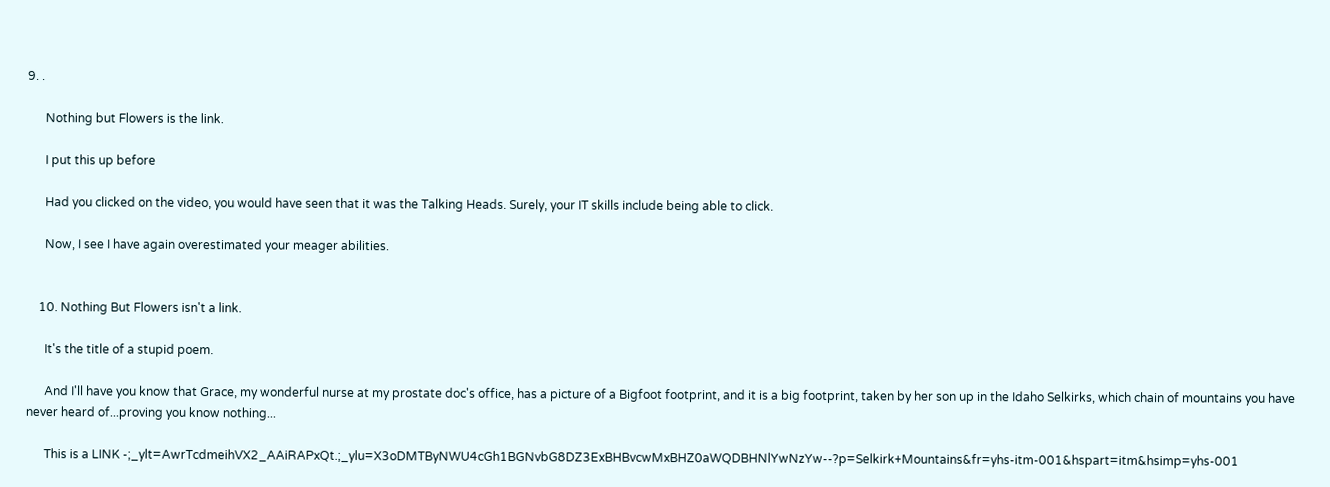9. .

      Nothing but Flowers is the link.

      I put this up before

      Had you clicked on the video, you would have seen that it was the Talking Heads. Surely, your IT skills include being able to click.

      Now, I see I have again overestimated your meager abilities.


    10. Nothing But Flowers isn't a link.

      It's the title of a stupid poem.

      And I'll have you know that Grace, my wonderful nurse at my prostate doc's office, has a picture of a Bigfoot footprint, and it is a big footprint, taken by her son up in the Idaho Selkirks, which chain of mountains you have never heard of...proving you know nothing...

      This is a LINK -;_ylt=AwrTcdmeihVX2_AAiRAPxQt.;_ylu=X3oDMTByNWU4cGh1BGNvbG8DZ3ExBHBvcwMxBHZ0aWQDBHNlYwNzYw--?p=Selkirk+Mountains&fr=yhs-itm-001&hspart=itm&hsimp=yhs-001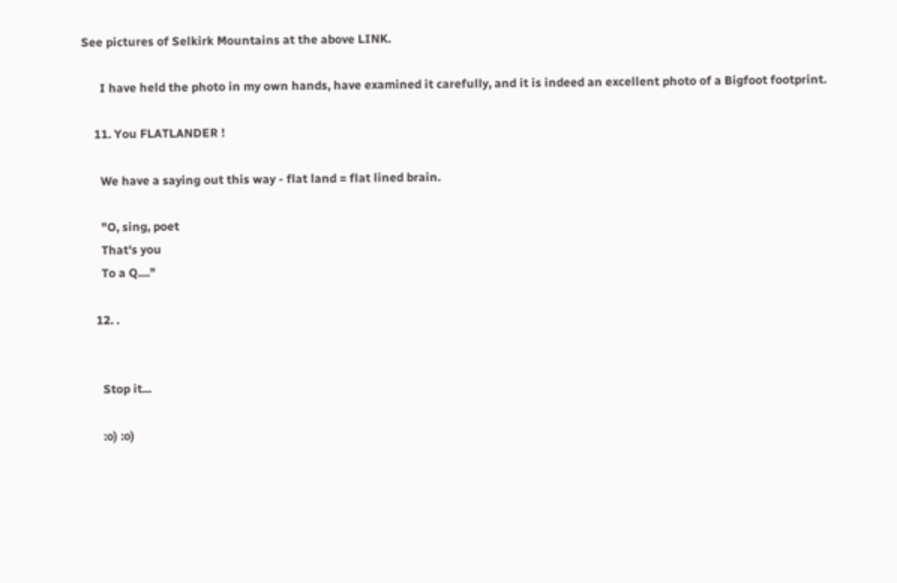See pictures of Selkirk Mountains at the above LINK.

      I have held the photo in my own hands, have examined it carefully, and it is indeed an excellent photo of a Bigfoot footprint.

    11. You FLATLANDER !

      We have a saying out this way - flat land = flat lined brain.

      "O, sing, poet
      That's you
      To a Q...."

    12. .


      Stop it...

      :o) :o)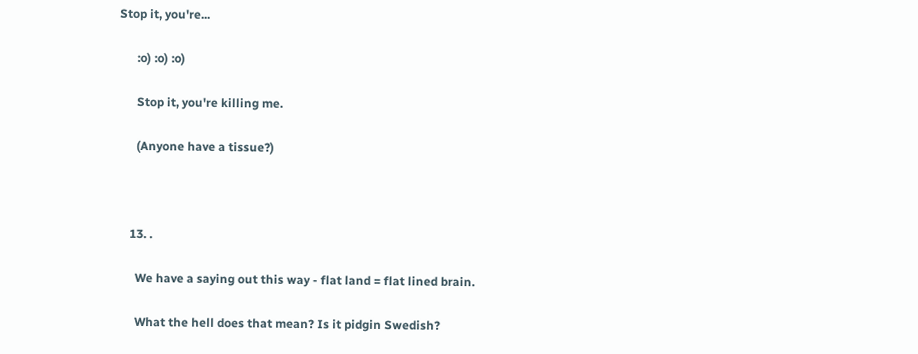Stop it, you're...

      :o) :o) :o)

      Stop it, you're killing me.

      (Anyone have a tissue?)



    13. .

      We have a saying out this way - flat land = flat lined brain.

      What the hell does that mean? Is it pidgin Swedish?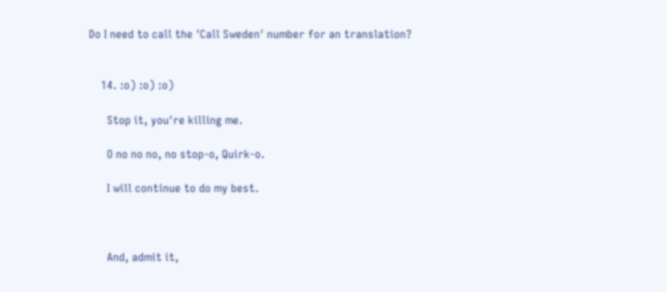Do I need to call the 'Call Sweden' number for an translation?


    14. :o) :o) :o)

      Stop it, you're killing me.

      O no no no, no stop-o, Quirk-o.

      I will continue to do my best.



      And, admit it,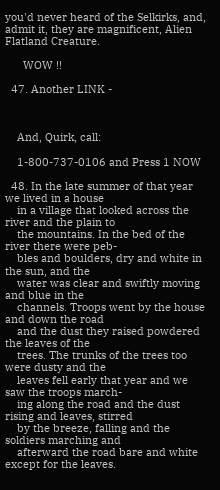you'd never heard of the Selkirks, and, admit it, they are magnificent, Alien Flatland Creature.

      WOW !!

  47. Another LINK -



    And, Quirk, call:

    1-800-737-0106 and Press 1 NOW

  48. In the late summer of that year we lived in a house
    in a village that looked across the river and the plain to
    the mountains. In the bed of the river there were peb-
    bles and boulders, dry and white in the sun, and the
    water was clear and swiftly moving and blue in the
    channels. Troops went by the house and down the road
    and the dust they raised powdered the leaves of the
    trees. The trunks of the trees too were dusty and the
    leaves fell early that year and we saw the troops march-
    ing along the road and the dust rising and leaves, stirred
    by the breeze, falling and the soldiers marching and
    afterward the road bare and white except for the leaves.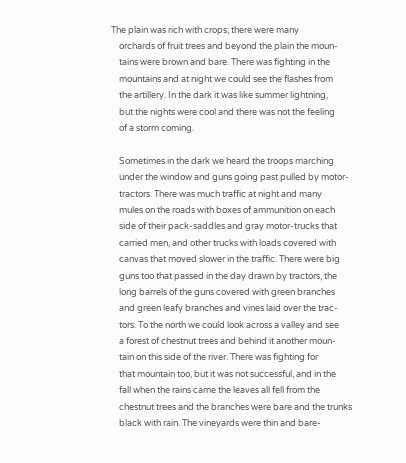The plain was rich with crops; there were many
    orchards of fruit trees and beyond the plain the moun-
    tains were brown and bare. There was fighting in the
    mountains and at night we could see the flashes from
    the artillery. In the dark it was like summer lightning,
    but the nights were cool and there was not the feeling
    of a storm coming.

    Sometimes in the dark we heard the troops marching
    under the window and guns going past pulled by motor-
    tractors. There was much traffic at night and many
    mules on the roads with boxes of ammunition on each
    side of their pack-saddles and gray motor-trucks that
    carried men, and other trucks with loads covered with
    canvas that moved slower in the traffic. There were big
    guns too that passed in the day drawn by tractors, the
    long barrels of the guns covered with green branches
    and green leafy branches and vines laid over the trac-
    tors. To the north we could look across a valley and see
    a forest of chestnut trees and behind it another moun-
    tain on this side of the river. There was fighting for
    that mountain too, but it was not successful, and in the
    fall when the rains came the leaves all fell from the
    chestnut trees and the branches were bare and the trunks
    black with rain. The vineyards were thin and bare-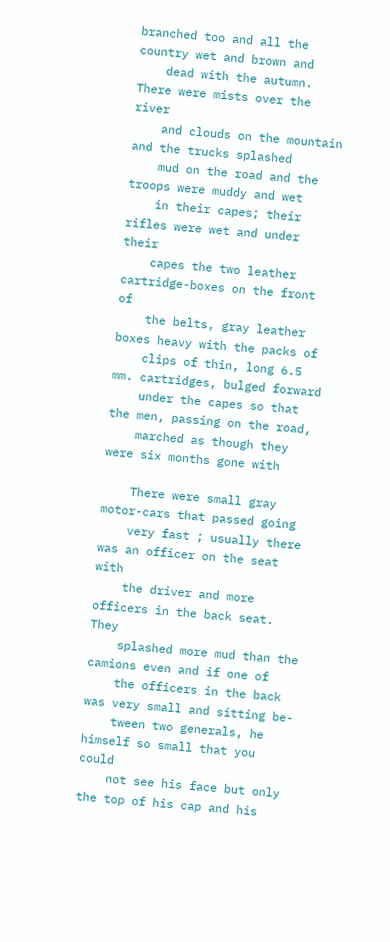branched too and all the country wet and brown and
    dead with the autumn. There were mists over the river
    and clouds on the mountain and the trucks splashed
    mud on the road and the troops were muddy and wet
    in their capes; their rifles were wet and under their
    capes the two leather cartridge-boxes on the front of
    the belts, gray leather boxes heavy with the packs of
    clips of thin, long 6.5 mm. cartridges, bulged forward
    under the capes so that the men, passing on the road,
    marched as though they were six months gone with

    There were small gray motor-cars that passed going
    very fast ; usually there was an officer on the seat with
    the driver and more officers in the back seat. They
    splashed more mud than the camions even and if one of
    the officers in the back was very small and sitting be-
    tween two generals, he himself so small that you could
    not see his face but only the top of his cap and his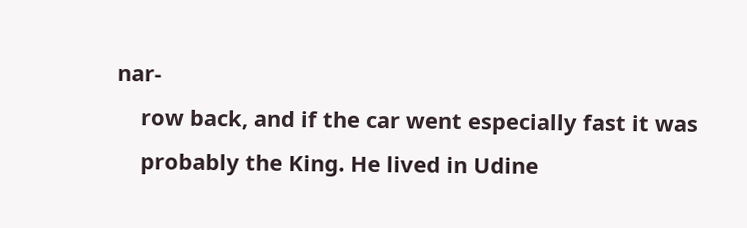nar-
    row back, and if the car went especially fast it was
    probably the King. He lived in Udine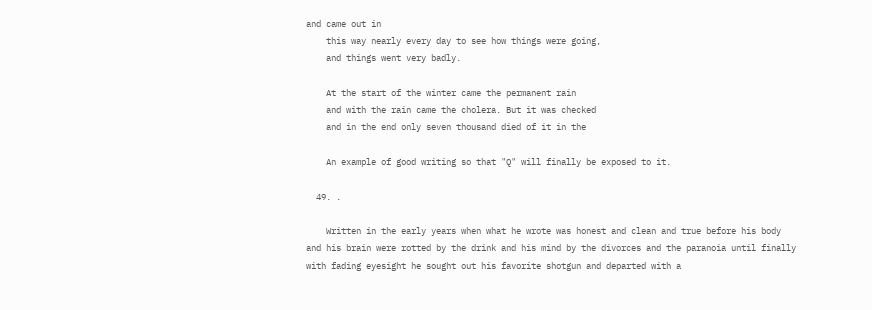and came out in
    this way nearly every day to see how things were going,
    and things went very badly.

    At the start of the winter came the permanent rain
    and with the rain came the cholera. But it was checked
    and in the end only seven thousand died of it in the

    An example of good writing so that "Q" will finally be exposed to it.

  49. .

    Written in the early years when what he wrote was honest and clean and true before his body and his brain were rotted by the drink and his mind by the divorces and the paranoia until finally with fading eyesight he sought out his favorite shotgun and departed with a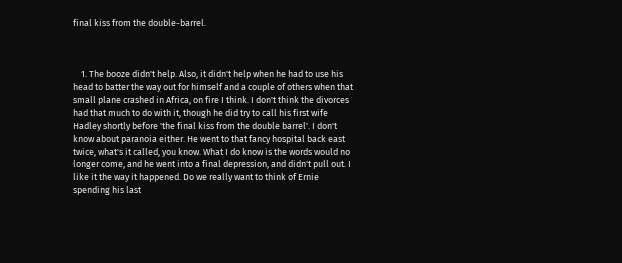final kiss from the double-barrel.



    1. The booze didn't help. Also, it didn't help when he had to use his head to batter the way out for himself and a couple of others when that small plane crashed in Africa, on fire I think. I don't think the divorces had that much to do with it, though he did try to call his first wife Hadley shortly before 'the final kiss from the double barrel'. I don't know about paranoia either. He went to that fancy hospital back east twice, what's it called, you know. What I do know is the words would no longer come, and he went into a final depression, and didn't pull out. I like it the way it happened. Do we really want to think of Ernie spending his last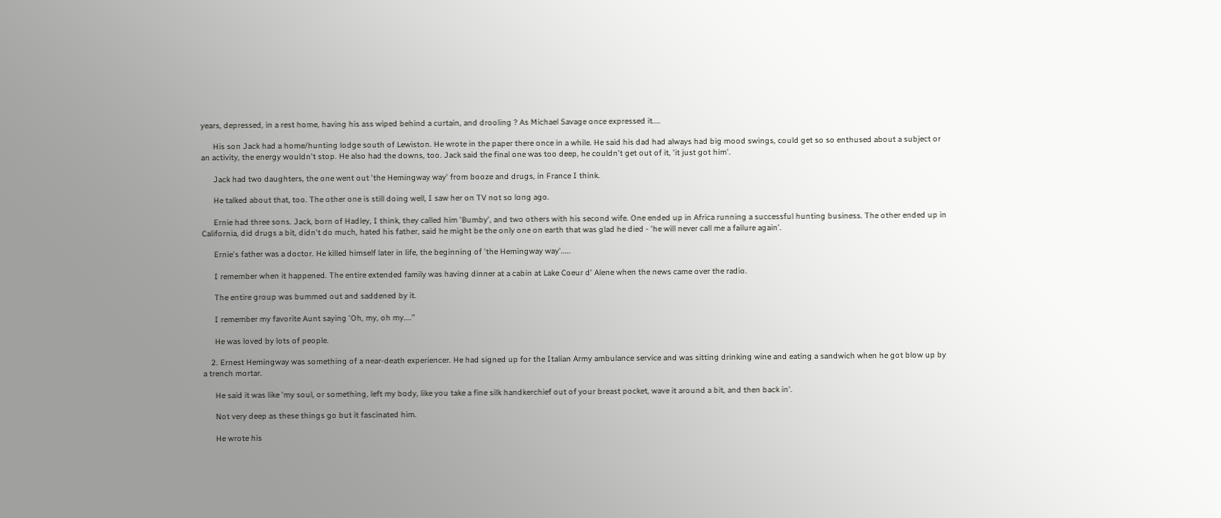years, depressed, in a rest home, having his ass wiped behind a curtain, and drooling ? As Michael Savage once expressed it....

      His son Jack had a home/hunting lodge south of Lewiston. He wrote in the paper there once in a while. He said his dad had always had big mood swings, could get so so enthused about a subject or an activity, the energy wouldn't stop. He also had the downs, too. Jack said the final one was too deep, he couldn't get out of it, 'it just got him'.

      Jack had two daughters, the one went out 'the Hemingway way' from booze and drugs, in France I think.

      He talked about that, too. The other one is still doing well, I saw her on TV not so long ago.

      Ernie had three sons. Jack, born of Hadley, I think, they called him 'Bumby', and two others with his second wife. One ended up in Africa running a successful hunting business. The other ended up in California, did drugs a bit, didn't do much, hated his father, said he might be the only one on earth that was glad he died - 'he will never call me a failure again'.

      Ernie's father was a doctor. He killed himself later in life, the beginning of 'the Hemingway way'.....

      I remember when it happened. The entire extended family was having dinner at a cabin at Lake Coeur d' Alene when the news came over the radio.

      The entire group was bummed out and saddened by it.

      I remember my favorite Aunt saying 'Oh, my, oh my...."

      He was loved by lots of people.

    2. Ernest Hemingway was something of a near-death experiencer. He had signed up for the Italian Army ambulance service and was sitting drinking wine and eating a sandwich when he got blow up by a trench mortar.

      He said it was like 'my soul, or something, left my body, like you take a fine silk handkerchief out of your breast pocket, wave it around a bit, and then back in'.

      Not very deep as these things go but it fascinated him.

      He wrote his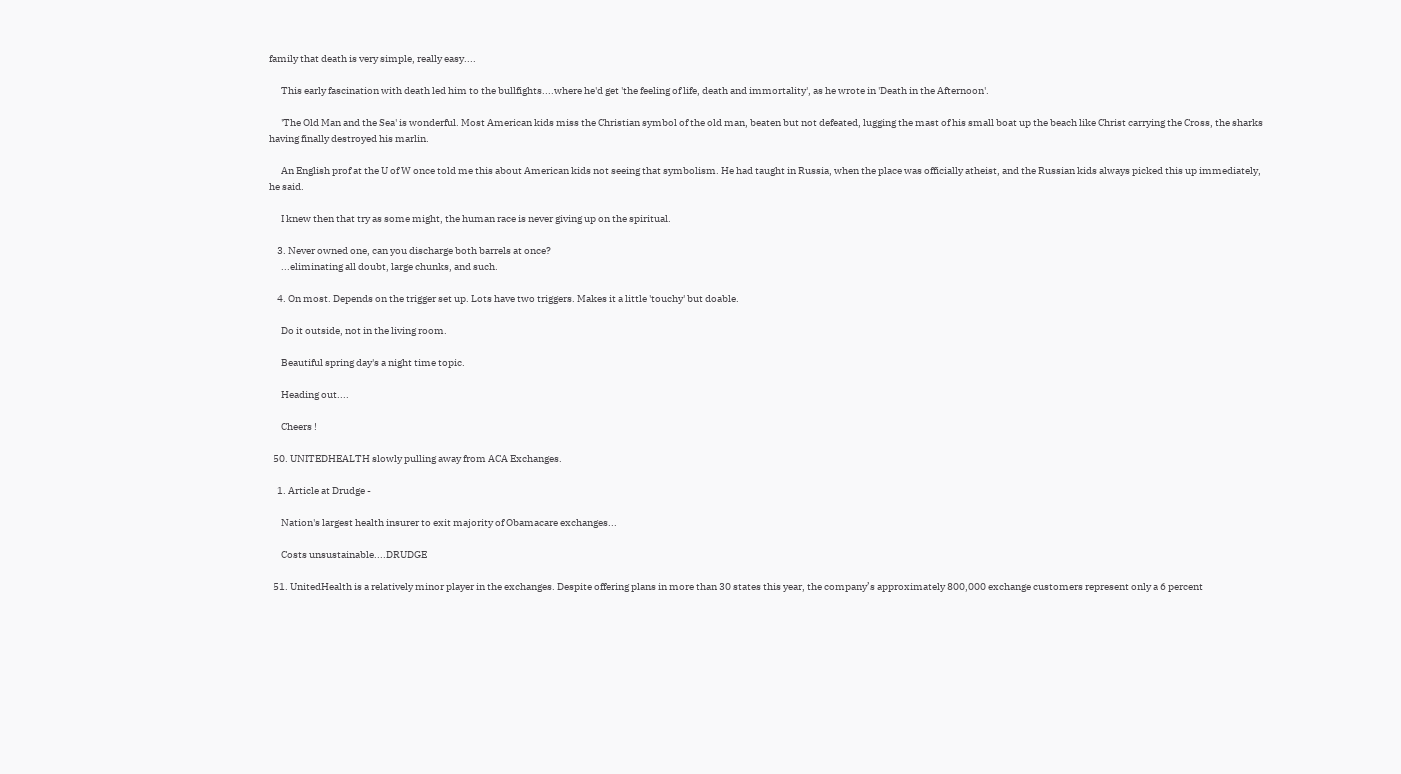family that death is very simple, really easy....

      This early fascination with death led him to the bullfights....where he'd get 'the feeling of life, death and immortality', as he wrote in 'Death in the Afternoon'.

      'The Old Man and the Sea' is wonderful. Most American kids miss the Christian symbol of the old man, beaten but not defeated, lugging the mast of his small boat up the beach like Christ carrying the Cross, the sharks having finally destroyed his marlin.

      An English prof at the U of W once told me this about American kids not seeing that symbolism. He had taught in Russia, when the place was officially atheist, and the Russian kids always picked this up immediately, he said.

      I knew then that try as some might, the human race is never giving up on the spiritual.

    3. Never owned one, can you discharge both barrels at once?
      ...eliminating all doubt, large chunks, and such.

    4. On most. Depends on the trigger set up. Lots have two triggers. Makes it a little 'touchy' but doable.

      Do it outside, not in the living room.

      Beautiful spring day's a night time topic.

      Heading out....

      Cheers !

  50. UNITEDHEALTH slowly pulling away from ACA Exchanges.

    1. Article at Drudge -

      Nation's largest health insurer to exit majority of Obamacare exchanges...

      Costs unsustainable....DRUDGE

  51. UnitedHealth is a relatively minor player in the exchanges. Despite offering plans in more than 30 states this year, the company’s approximately 800,000 exchange customers represent only a 6 percent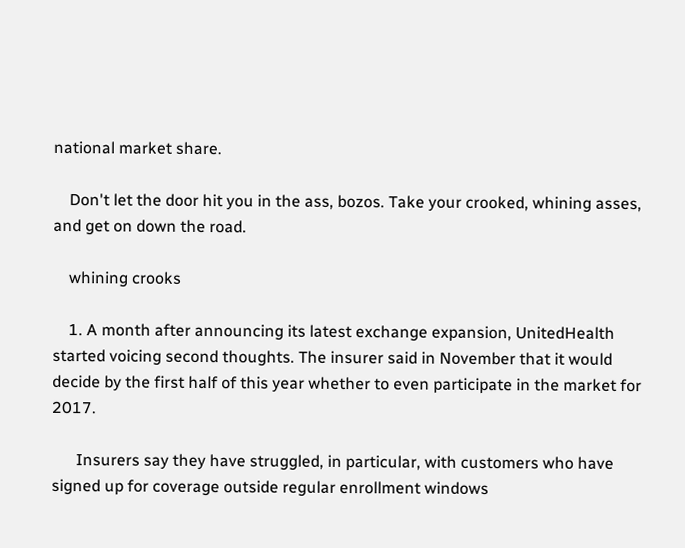national market share.

    Don't let the door hit you in the ass, bozos. Take your crooked, whining asses, and get on down the road.

    whining crooks

    1. A month after announcing its latest exchange expansion, UnitedHealth started voicing second thoughts. The insurer said in November that it would decide by the first half of this year whether to even participate in the market for 2017.

      Insurers say they have struggled, in particular, with customers who have signed up for coverage outside regular enrollment windows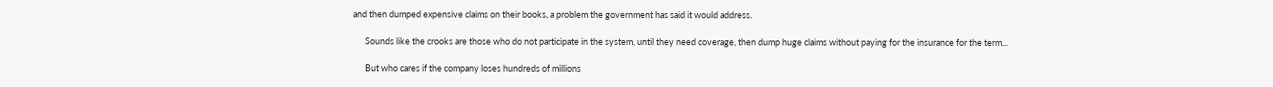and then dumped expensive claims on their books, a problem the government has said it would address.

      Sounds like the crooks are those who do not participate in the system, until they need coverage, then dump huge claims without paying for the insurance for the term...

      But who cares if the company loses hundreds of millions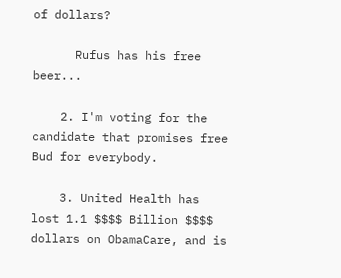of dollars?

      Rufus has his free beer...

    2. I'm voting for the candidate that promises free Bud for everybody.

    3. United Health has lost 1.1 $$$$ Billion $$$$ dollars on ObamaCare, and is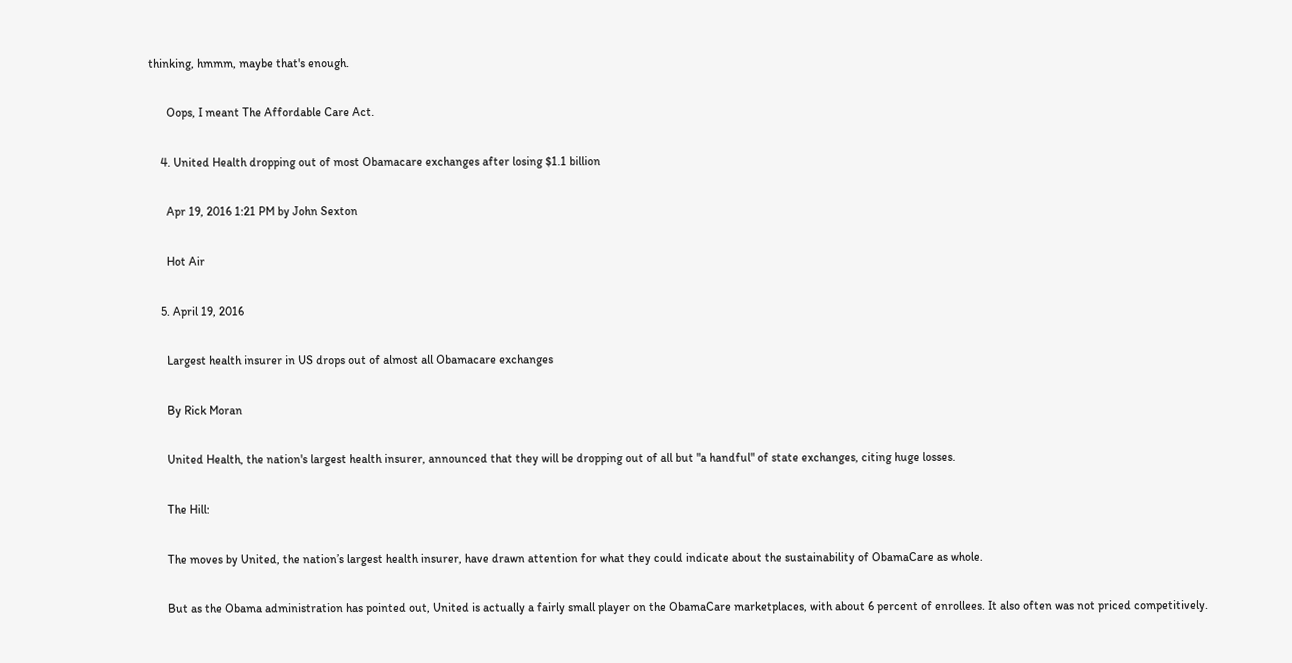thinking, hmmm, maybe that's enough.

      Oops, I meant The Affordable Care Act.

    4. United Health dropping out of most Obamacare exchanges after losing $1.1 billion

      Apr 19, 2016 1:21 PM by John Sexton

      Hot Air

    5. April 19, 2016

      Largest health insurer in US drops out of almost all Obamacare exchanges

      By Rick Moran

      United Health, the nation's largest health insurer, announced that they will be dropping out of all but "a handful" of state exchanges, citing huge losses.

      The Hill:

      The moves by United, the nation’s largest health insurer, have drawn attention for what they could indicate about the sustainability of ObamaCare as whole.

      But as the Obama administration has pointed out, United is actually a fairly small player on the ObamaCare marketplaces, with about 6 percent of enrollees. It also often was not priced competitively.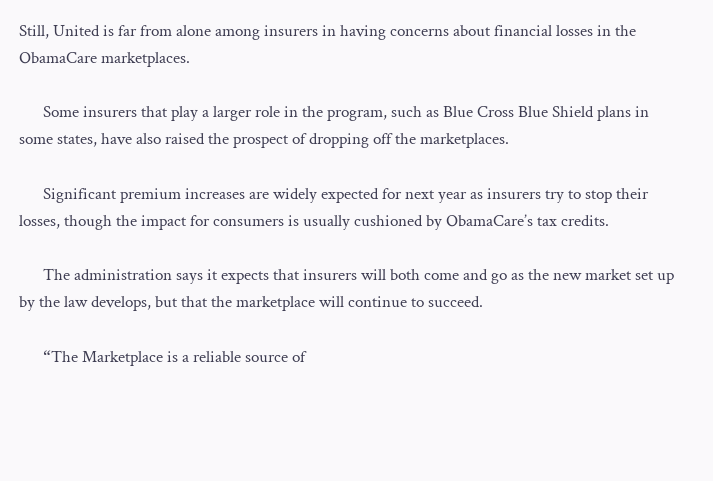Still, United is far from alone among insurers in having concerns about financial losses in the ObamaCare marketplaces.

      Some insurers that play a larger role in the program, such as Blue Cross Blue Shield plans in some states, have also raised the prospect of dropping off the marketplaces.

      Significant premium increases are widely expected for next year as insurers try to stop their losses, though the impact for consumers is usually cushioned by ObamaCare’s tax credits.

      The administration says it expects that insurers will both come and go as the new market set up by the law develops, but that the marketplace will continue to succeed.

      “The Marketplace is a reliable source of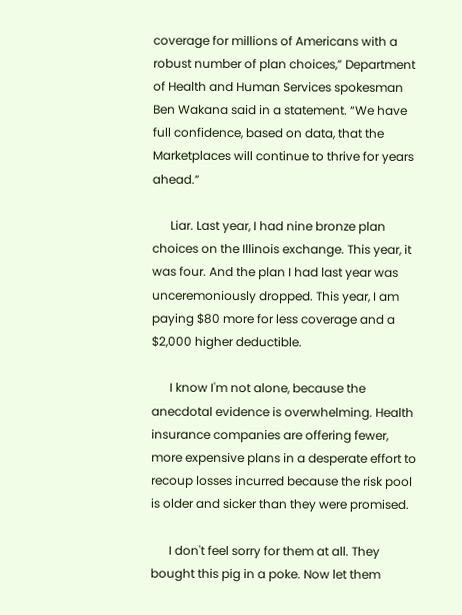coverage for millions of Americans with a robust number of plan choices,” Department of Health and Human Services spokesman Ben Wakana said in a statement. “We have full confidence, based on data, that the Marketplaces will continue to thrive for years ahead.”

      Liar. Last year, I had nine bronze plan choices on the Illinois exchange. This year, it was four. And the plan I had last year was unceremoniously dropped. This year, I am paying $80 more for less coverage and a $2,000 higher deductible.

      I know I'm not alone, because the anecdotal evidence is overwhelming. Health insurance companies are offering fewer, more expensive plans in a desperate effort to recoup losses incurred because the risk pool is older and sicker than they were promised.

      I don't feel sorry for them at all. They bought this pig in a poke. Now let them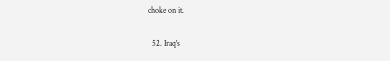choke on it.

  52. Iraq's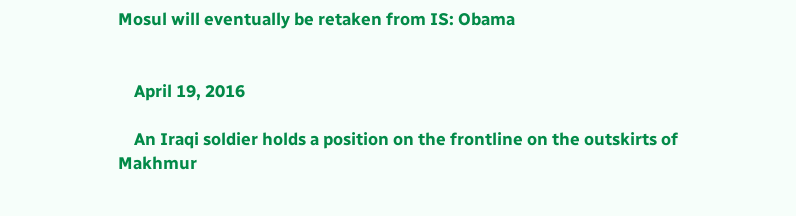Mosul will eventually be retaken from IS: Obama


    April 19, 2016

    An Iraqi soldier holds a position on the frontline on the outskirts of Makhmur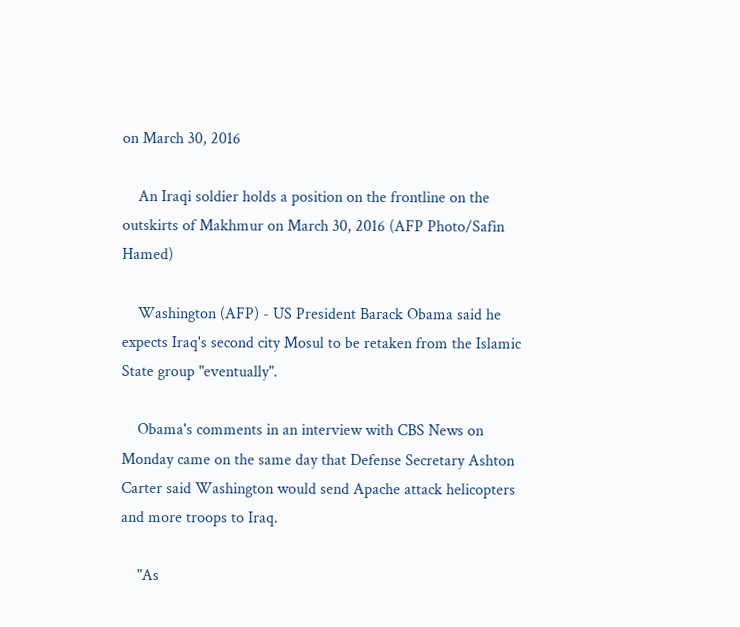on March 30, 2016

    An Iraqi soldier holds a position on the frontline on the outskirts of Makhmur on March 30, 2016 (AFP Photo/Safin Hamed)

    Washington (AFP) - US President Barack Obama said he expects Iraq's second city Mosul to be retaken from the Islamic State group "eventually".

    Obama's comments in an interview with CBS News on Monday came on the same day that Defense Secretary Ashton Carter said Washington would send Apache attack helicopters and more troops to Iraq.

    "As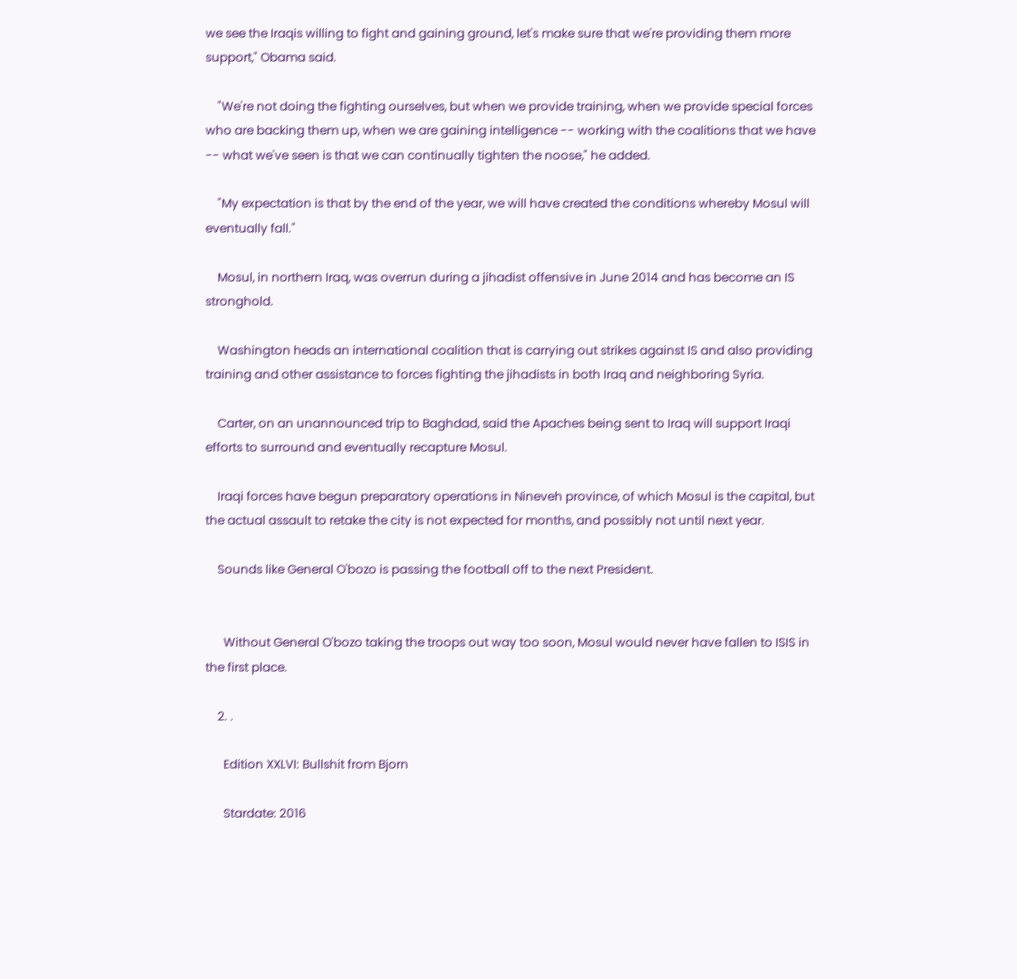we see the Iraqis willing to fight and gaining ground, let's make sure that we're providing them more support," Obama said.

    "We're not doing the fighting ourselves, but when we provide training, when we provide special forces who are backing them up, when we are gaining intelligence -- working with the coalitions that we have -- what we've seen is that we can continually tighten the noose," he added.

    "My expectation is that by the end of the year, we will have created the conditions whereby Mosul will eventually fall."

    Mosul, in northern Iraq, was overrun during a jihadist offensive in June 2014 and has become an IS stronghold.

    Washington heads an international coalition that is carrying out strikes against IS and also providing training and other assistance to forces fighting the jihadists in both Iraq and neighboring Syria.

    Carter, on an unannounced trip to Baghdad, said the Apaches being sent to Iraq will support Iraqi efforts to surround and eventually recapture Mosul.

    Iraqi forces have begun preparatory operations in Nineveh province, of which Mosul is the capital, but the actual assault to retake the city is not expected for months, and possibly not until next year.

    Sounds like General O'bozo is passing the football off to the next President.


      Without General O'bozo taking the troops out way too soon, Mosul would never have fallen to ISIS in the first place.

    2. .

      Edition XXLVI: Bullshit from Bjorn

      Stardate: 2016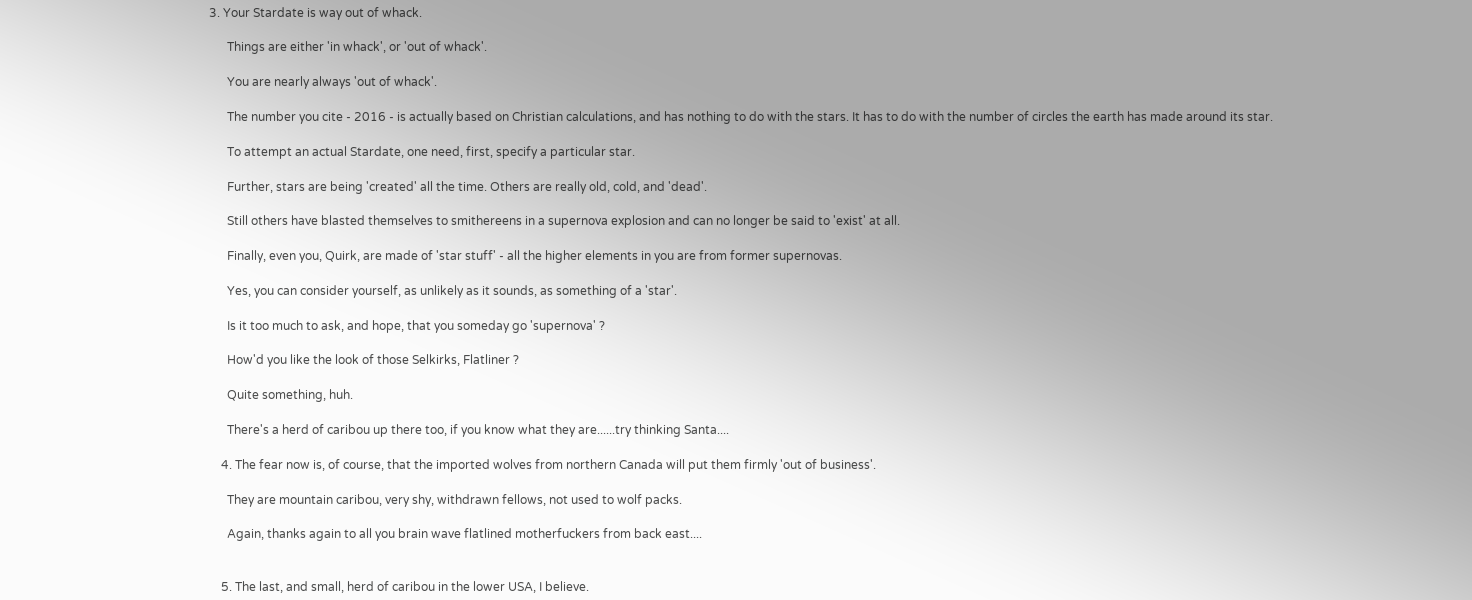3. Your Stardate is way out of whack.

      Things are either 'in whack', or 'out of whack'.

      You are nearly always 'out of whack'.

      The number you cite - 2016 - is actually based on Christian calculations, and has nothing to do with the stars. It has to do with the number of circles the earth has made around its star.

      To attempt an actual Stardate, one need, first, specify a particular star.

      Further, stars are being 'created' all the time. Others are really old, cold, and 'dead'.

      Still others have blasted themselves to smithereens in a supernova explosion and can no longer be said to 'exist' at all.

      Finally, even you, Quirk, are made of 'star stuff' - all the higher elements in you are from former supernovas.

      Yes, you can consider yourself, as unlikely as it sounds, as something of a 'star'.

      Is it too much to ask, and hope, that you someday go 'supernova' ?

      How'd you like the look of those Selkirks, Flatliner ?

      Quite something, huh.

      There's a herd of caribou up there too, if you know what they are......try thinking Santa....

    4. The fear now is, of course, that the imported wolves from northern Canada will put them firmly 'out of business'.

      They are mountain caribou, very shy, withdrawn fellows, not used to wolf packs.

      Again, thanks again to all you brain wave flatlined motherfuckers from back east....


    5. The last, and small, herd of caribou in the lower USA, I believe.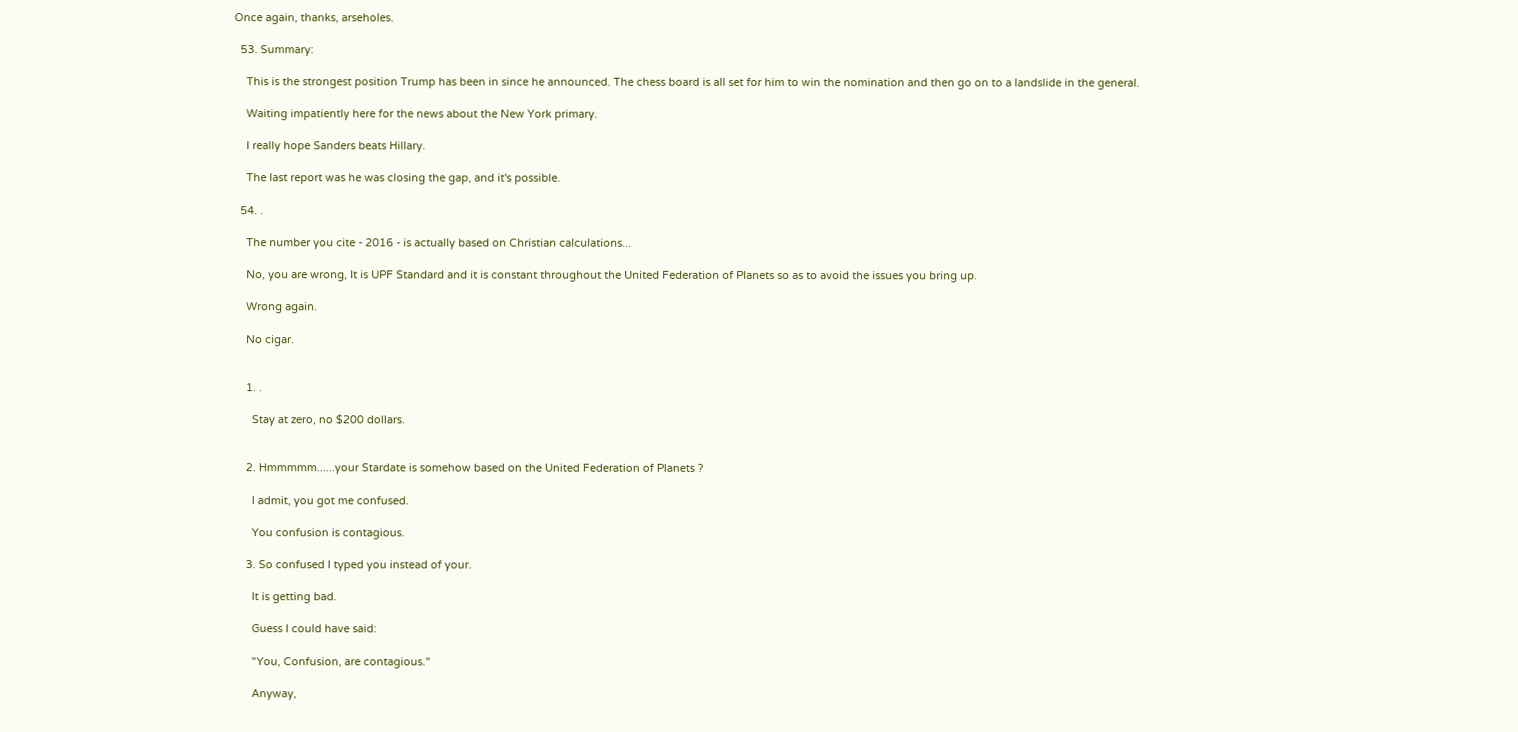Once again, thanks, arseholes.

  53. Summary:

    This is the strongest position Trump has been in since he announced. The chess board is all set for him to win the nomination and then go on to a landslide in the general.

    Waiting impatiently here for the news about the New York primary.

    I really hope Sanders beats Hillary.

    The last report was he was closing the gap, and it's possible.

  54. .

    The number you cite - 2016 - is actually based on Christian calculations...

    No, you are wrong, It is UPF Standard and it is constant throughout the United Federation of Planets so as to avoid the issues you bring up.

    Wrong again.

    No cigar.


    1. .

      Stay at zero, no $200 dollars.


    2. Hmmmmm......your Stardate is somehow based on the United Federation of Planets ?

      I admit, you got me confused.

      You confusion is contagious.

    3. So confused I typed you instead of your.

      It is getting bad.

      Guess I could have said:

      "You, Confusion, are contagious."

      Anyway,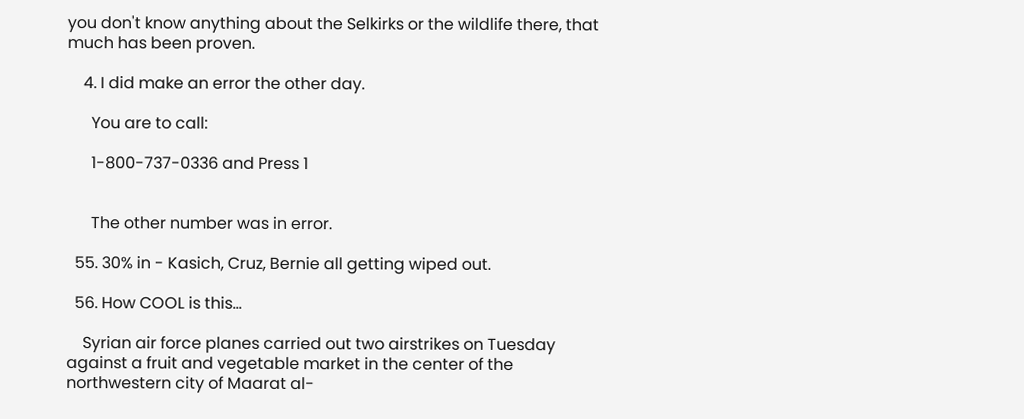you don't know anything about the Selkirks or the wildlife there, that much has been proven.

    4. I did make an error the other day.

      You are to call:

      1-800-737-0336 and Press 1


      The other number was in error.

  55. 30% in - Kasich, Cruz, Bernie all getting wiped out.

  56. How COOL is this...

    Syrian air force planes carried out two airstrikes on Tuesday against a fruit and vegetable market in the center of the northwestern city of Maarat al-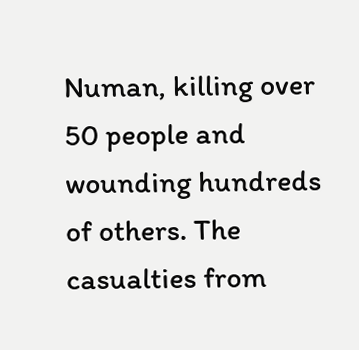Numan, killing over 50 people and wounding hundreds of others. The casualties from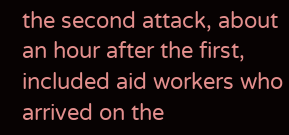the second attack, about an hour after the first, included aid workers who arrived on the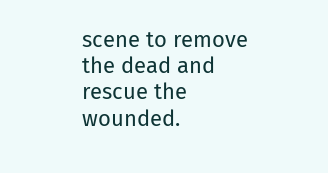scene to remove the dead and rescue the wounded.